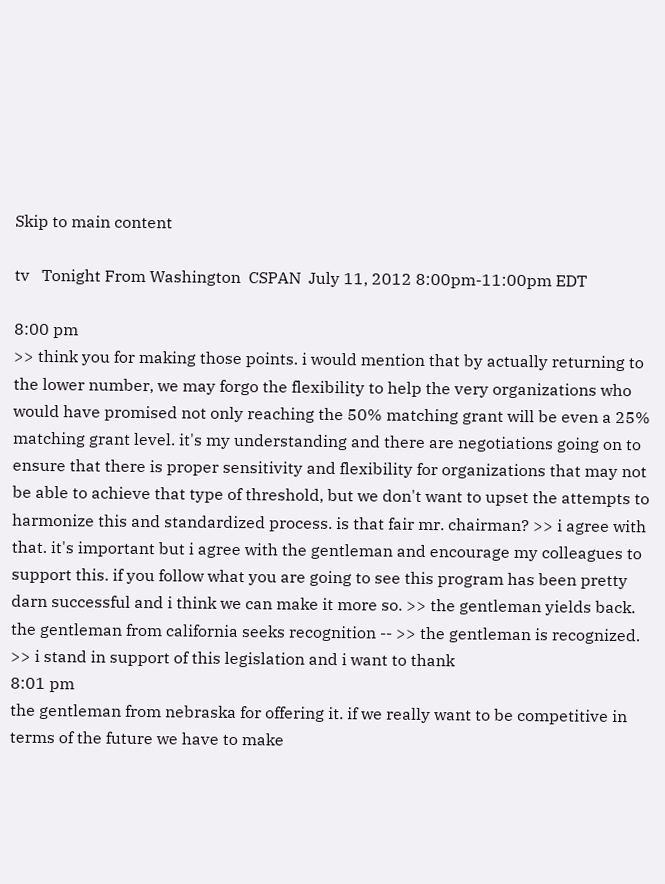Skip to main content

tv   Tonight From Washington  CSPAN  July 11, 2012 8:00pm-11:00pm EDT

8:00 pm
>> think you for making those points. i would mention that by actually returning to the lower number, we may forgo the flexibility to help the very organizations who would have promised not only reaching the 50% matching grant will be even a 25% matching grant level. it's my understanding and there are negotiations going on to ensure that there is proper sensitivity and flexibility for organizations that may not be able to achieve that type of threshold, but we don't want to upset the attempts to harmonize this and standardized process. is that fair mr. chairman? >> i agree with that. it's important but i agree with the gentleman and encourage my colleagues to support this. if you follow what you are going to see this program has been pretty darn successful and i think we can make it more so. >> the gentleman yields back. the gentleman from california seeks recognition -- >> the gentleman is recognized. >> i stand in support of this legislation and i want to thank
8:01 pm
the gentleman from nebraska for offering it. if we really want to be competitive in terms of the future we have to make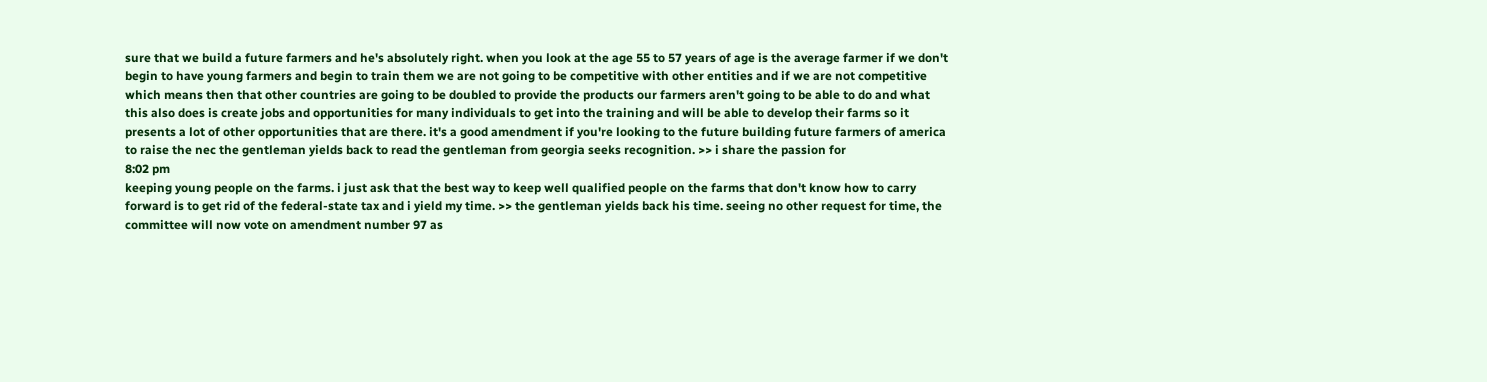sure that we build a future farmers and he's absolutely right. when you look at the age 55 to 57 years of age is the average farmer if we don't begin to have young farmers and begin to train them we are not going to be competitive with other entities and if we are not competitive which means then that other countries are going to be doubled to provide the products our farmers aren't going to be able to do and what this also does is create jobs and opportunities for many individuals to get into the training and will be able to develop their farms so it presents a lot of other opportunities that are there. it's a good amendment if you're looking to the future building future farmers of america to raise the nec the gentleman yields back to read the gentleman from georgia seeks recognition. >> i share the passion for
8:02 pm
keeping young people on the farms. i just ask that the best way to keep well qualified people on the farms that don't know how to carry forward is to get rid of the federal-state tax and i yield my time. >> the gentleman yields back his time. seeing no other request for time, the committee will now vote on amendment number 97 as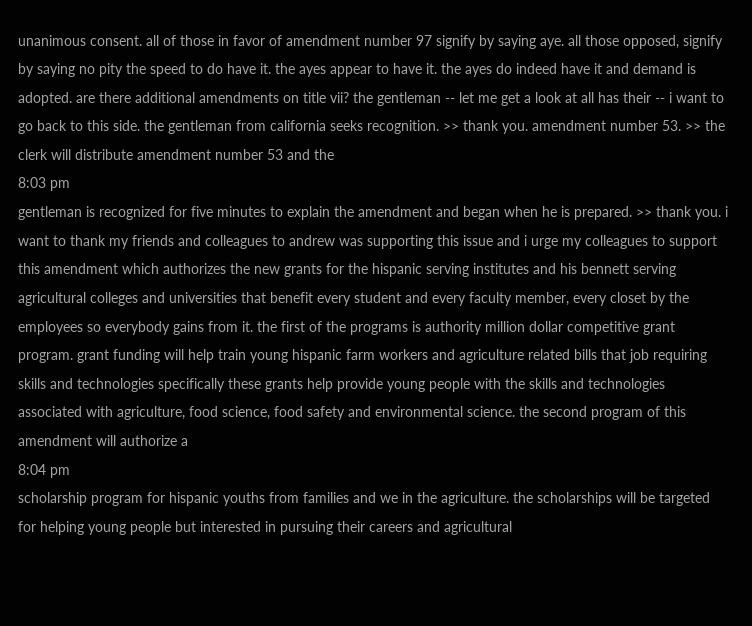unanimous consent. all of those in favor of amendment number 97 signify by saying aye. all those opposed, signify by saying no pity the speed to do have it. the ayes appear to have it. the ayes do indeed have it and demand is adopted. are there additional amendments on title vii? the gentleman -- let me get a look at all has their -- i want to go back to this side. the gentleman from california seeks recognition. >> thank you. amendment number 53. >> the clerk will distribute amendment number 53 and the
8:03 pm
gentleman is recognized for five minutes to explain the amendment and began when he is prepared. >> thank you. i want to thank my friends and colleagues to andrew was supporting this issue and i urge my colleagues to support this amendment which authorizes the new grants for the hispanic serving institutes and his bennett serving agricultural colleges and universities that benefit every student and every faculty member, every closet by the employees so everybody gains from it. the first of the programs is authority million dollar competitive grant program. grant funding will help train young hispanic farm workers and agriculture related bills that job requiring skills and technologies specifically these grants help provide young people with the skills and technologies associated with agriculture, food science, food safety and environmental science. the second program of this amendment will authorize a
8:04 pm
scholarship program for hispanic youths from families and we in the agriculture. the scholarships will be targeted for helping young people but interested in pursuing their careers and agricultural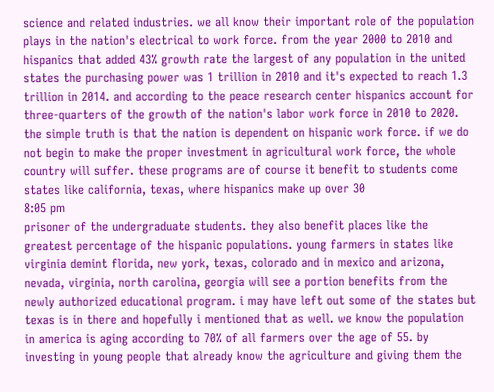science and related industries. we all know their important role of the population plays in the nation's electrical to work force. from the year 2000 to 2010 and hispanics that added 43% growth rate the largest of any population in the united states the purchasing power was 1 trillion in 2010 and it's expected to reach 1.3 trillion in 2014. and according to the peace research center hispanics account for three-quarters of the growth of the nation's labor work force in 2010 to 2020. the simple truth is that the nation is dependent on hispanic work force. if we do not begin to make the proper investment in agricultural work force, the whole country will suffer. these programs are of course it benefit to students come states like california, texas, where hispanics make up over 30
8:05 pm
prisoner of the undergraduate students. they also benefit places like the greatest percentage of the hispanic populations. young farmers in states like virginia demint florida, new york, texas, colorado and in mexico and arizona, nevada, virginia, north carolina, georgia will see a portion benefits from the newly authorized educational program. i may have left out some of the states but texas is in there and hopefully i mentioned that as well. we know the population in america is aging according to 70% of all farmers over the age of 55. by investing in young people that already know the agriculture and giving them the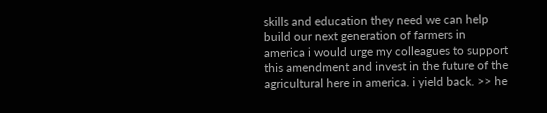skills and education they need we can help build our next generation of farmers in america i would urge my colleagues to support this amendment and invest in the future of the agricultural here in america. i yield back. >> he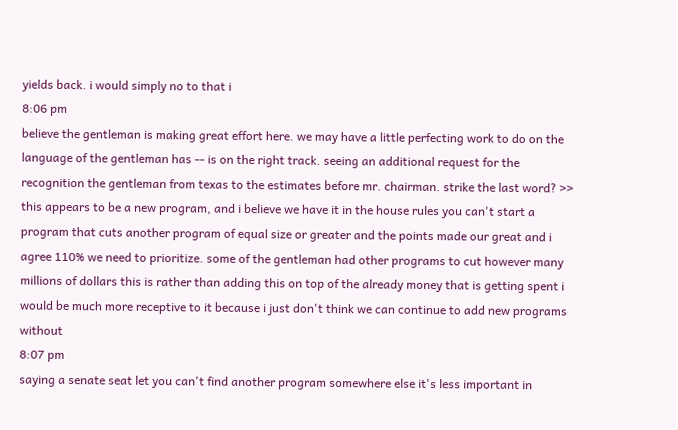yields back. i would simply no to that i
8:06 pm
believe the gentleman is making great effort here. we may have a little perfecting work to do on the language of the gentleman has -- is on the right track. seeing an additional request for the recognition the gentleman from texas to the estimates before mr. chairman. strike the last word? >> this appears to be a new program, and i believe we have it in the house rules you can't start a program that cuts another program of equal size or greater and the points made our great and i agree 110% we need to prioritize. some of the gentleman had other programs to cut however many millions of dollars this is rather than adding this on top of the already money that is getting spent i would be much more receptive to it because i just don't think we can continue to add new programs without
8:07 pm
saying a senate seat let you can't find another program somewhere else it's less important in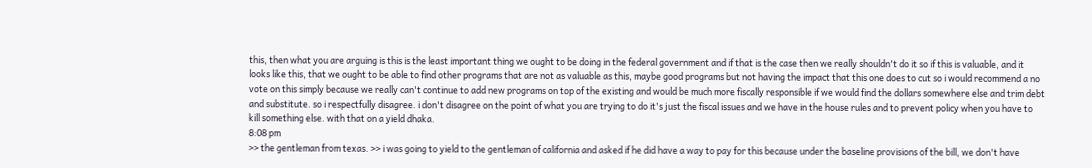this, then what you are arguing is this is the least important thing we ought to be doing in the federal government and if that is the case then we really shouldn't do it so if this is valuable, and it looks like this, that we ought to be able to find other programs that are not as valuable as this, maybe good programs but not having the impact that this one does to cut so i would recommend a no vote on this simply because we really can't continue to add new programs on top of the existing and would be much more fiscally responsible if we would find the dollars somewhere else and trim debt and substitute. so i respectfully disagree. i don't disagree on the point of what you are trying to do it's just the fiscal issues and we have in the house rules and to prevent policy when you have to kill something else. with that on a yield dhaka.
8:08 pm
>> the gentleman from texas. >> i was going to yield to the gentleman of california and asked if he did have a way to pay for this because under the baseline provisions of the bill, we don't have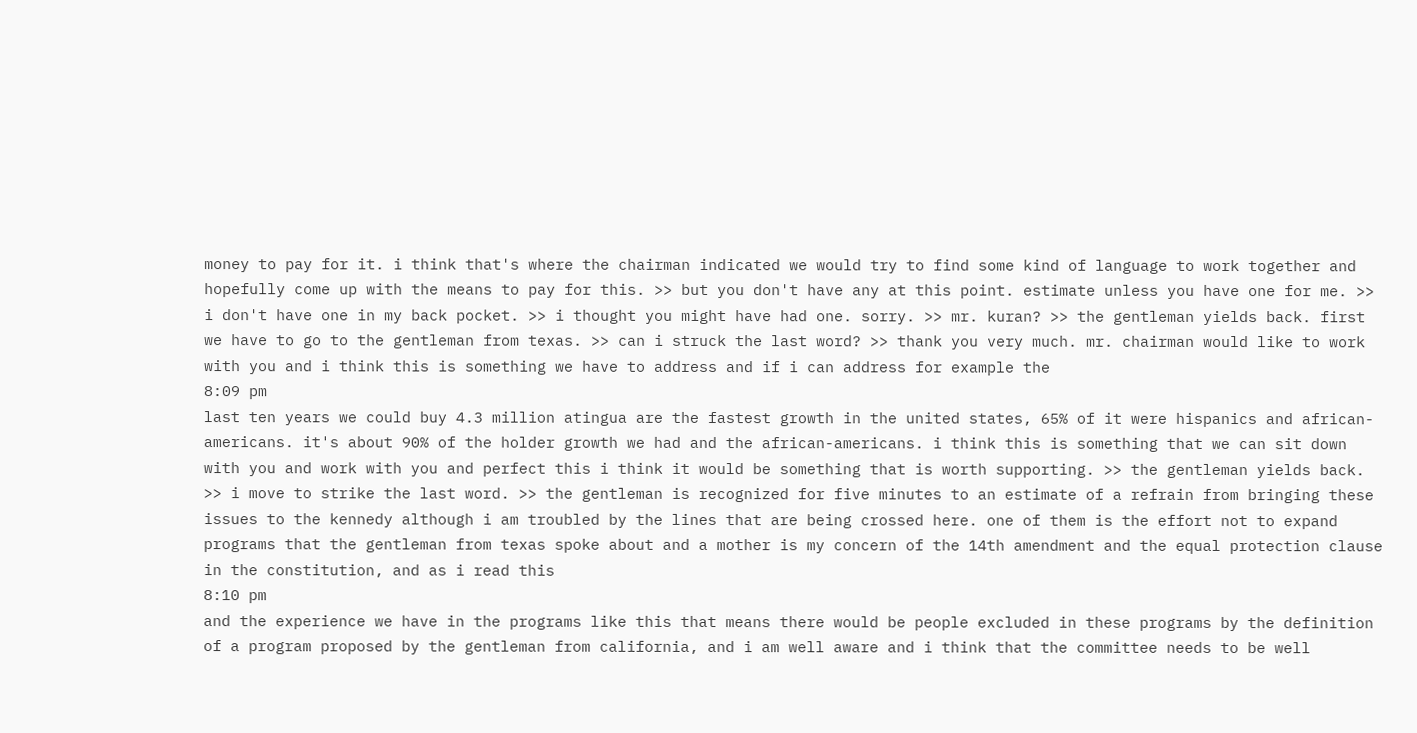money to pay for it. i think that's where the chairman indicated we would try to find some kind of language to work together and hopefully come up with the means to pay for this. >> but you don't have any at this point. estimate unless you have one for me. >> i don't have one in my back pocket. >> i thought you might have had one. sorry. >> mr. kuran? >> the gentleman yields back. first we have to go to the gentleman from texas. >> can i struck the last word? >> thank you very much. mr. chairman would like to work with you and i think this is something we have to address and if i can address for example the
8:09 pm
last ten years we could buy 4.3 million atingua are the fastest growth in the united states, 65% of it were hispanics and african-americans. it's about 90% of the holder growth we had and the african-americans. i think this is something that we can sit down with you and work with you and perfect this i think it would be something that is worth supporting. >> the gentleman yields back. >> i move to strike the last word. >> the gentleman is recognized for five minutes to an estimate of a refrain from bringing these issues to the kennedy although i am troubled by the lines that are being crossed here. one of them is the effort not to expand programs that the gentleman from texas spoke about and a mother is my concern of the 14th amendment and the equal protection clause in the constitution, and as i read this
8:10 pm
and the experience we have in the programs like this that means there would be people excluded in these programs by the definition of a program proposed by the gentleman from california, and i am well aware and i think that the committee needs to be well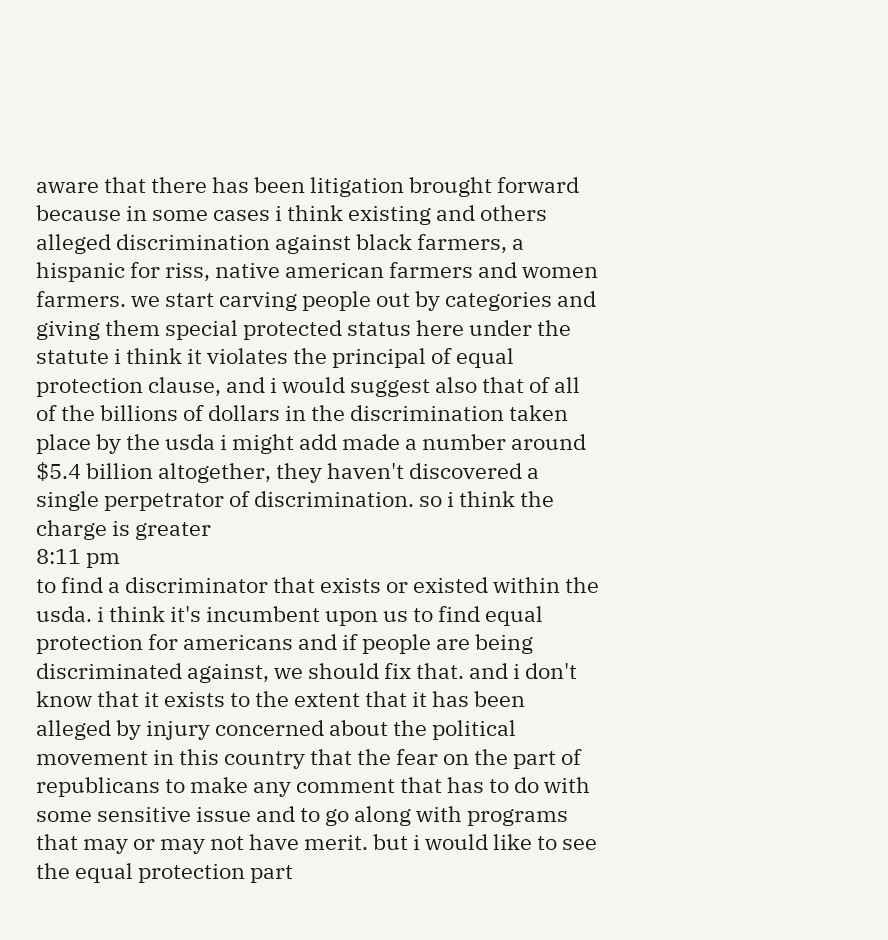aware that there has been litigation brought forward because in some cases i think existing and others alleged discrimination against black farmers, a hispanic for riss, native american farmers and women farmers. we start carving people out by categories and giving them special protected status here under the statute i think it violates the principal of equal protection clause, and i would suggest also that of all of the billions of dollars in the discrimination taken place by the usda i might add made a number around $5.4 billion altogether, they haven't discovered a single perpetrator of discrimination. so i think the charge is greater
8:11 pm
to find a discriminator that exists or existed within the usda. i think it's incumbent upon us to find equal protection for americans and if people are being discriminated against, we should fix that. and i don't know that it exists to the extent that it has been alleged by injury concerned about the political movement in this country that the fear on the part of republicans to make any comment that has to do with some sensitive issue and to go along with programs that may or may not have merit. but i would like to see the equal protection part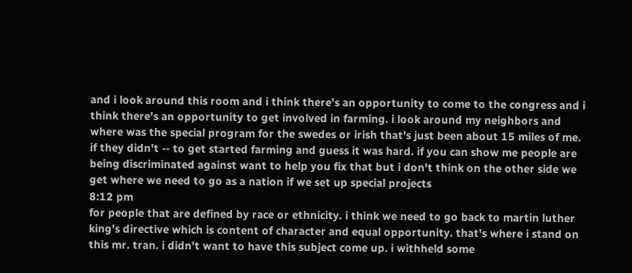and i look around this room and i think there's an opportunity to come to the congress and i think there's an opportunity to get involved in farming. i look around my neighbors and where was the special program for the swedes or irish that's just been about 15 miles of me. if they didn't -- to get started farming and guess it was hard. if you can show me people are being discriminated against want to help you fix that but i don't think on the other side we get where we need to go as a nation if we set up special projects
8:12 pm
for people that are defined by race or ethnicity. i think we need to go back to martin luther king's directive which is content of character and equal opportunity. that's where i stand on this mr. tran. i didn't want to have this subject come up. i withheld some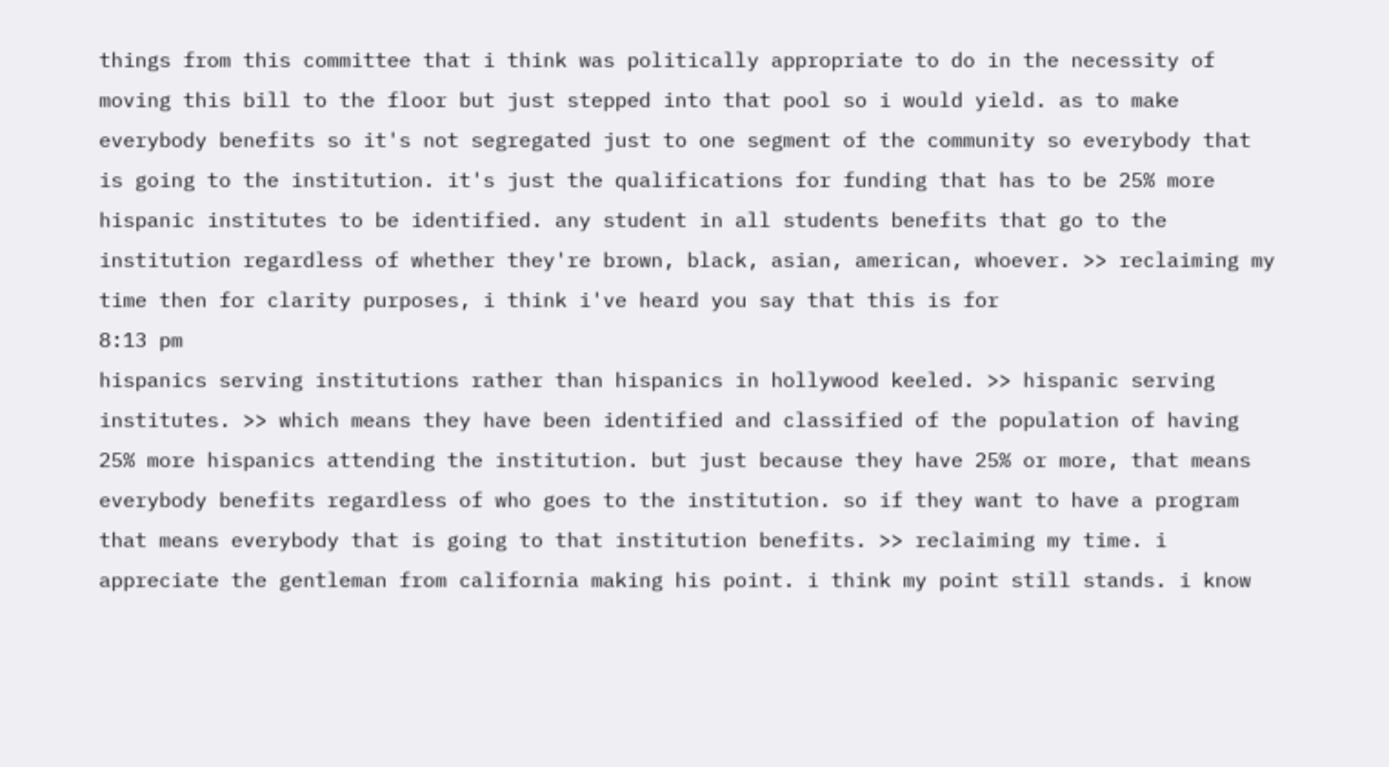things from this committee that i think was politically appropriate to do in the necessity of moving this bill to the floor but just stepped into that pool so i would yield. as to make everybody benefits so it's not segregated just to one segment of the community so everybody that is going to the institution. it's just the qualifications for funding that has to be 25% more hispanic institutes to be identified. any student in all students benefits that go to the institution regardless of whether they're brown, black, asian, american, whoever. >> reclaiming my time then for clarity purposes, i think i've heard you say that this is for
8:13 pm
hispanics serving institutions rather than hispanics in hollywood keeled. >> hispanic serving institutes. >> which means they have been identified and classified of the population of having 25% more hispanics attending the institution. but just because they have 25% or more, that means everybody benefits regardless of who goes to the institution. so if they want to have a program that means everybody that is going to that institution benefits. >> reclaiming my time. i appreciate the gentleman from california making his point. i think my point still stands. i know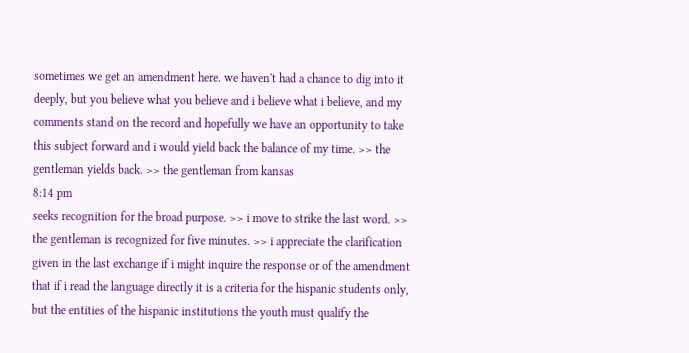sometimes we get an amendment here. we haven't had a chance to dig into it deeply, but you believe what you believe and i believe what i believe, and my comments stand on the record and hopefully we have an opportunity to take this subject forward and i would yield back the balance of my time. >> the gentleman yields back. >> the gentleman from kansas
8:14 pm
seeks recognition for the broad purpose. >> i move to strike the last word. >> the gentleman is recognized for five minutes. >> i appreciate the clarification given in the last exchange if i might inquire the response or of the amendment that if i read the language directly it is a criteria for the hispanic students only, but the entities of the hispanic institutions the youth must qualify the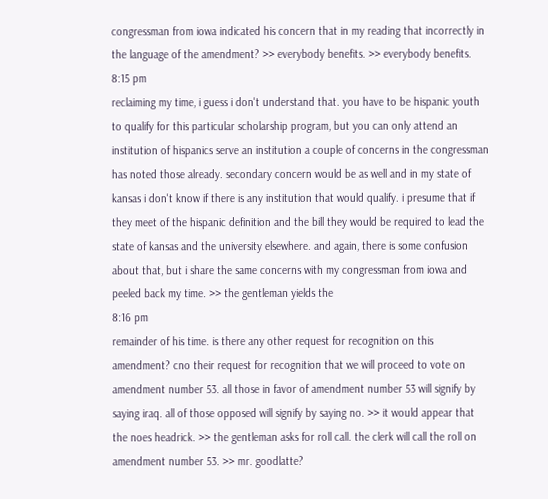congressman from iowa indicated his concern that in my reading that incorrectly in the language of the amendment? >> everybody benefits. >> everybody benefits.
8:15 pm
reclaiming my time, i guess i don't understand that. you have to be hispanic youth to qualify for this particular scholarship program, but you can only attend an institution of hispanics serve an institution a couple of concerns in the congressman has noted those already. secondary concern would be as well and in my state of kansas i don't know if there is any institution that would qualify. i presume that if they meet of the hispanic definition and the bill they would be required to lead the state of kansas and the university elsewhere. and again, there is some confusion about that, but i share the same concerns with my congressman from iowa and peeled back my time. >> the gentleman yields the
8:16 pm
remainder of his time. is there any other request for recognition on this amendment? cno their request for recognition that we will proceed to vote on amendment number 53. all those in favor of amendment number 53 will signify by saying iraq. all of those opposed will signify by saying no. >> it would appear that the noes headrick. >> the gentleman asks for roll call. the clerk will call the roll on amendment number 53. >> mr. goodlatte?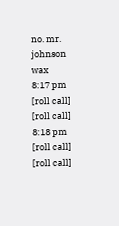no. mr. johnson wax
8:17 pm
[roll call] [roll call]
8:18 pm
[roll call] [roll call]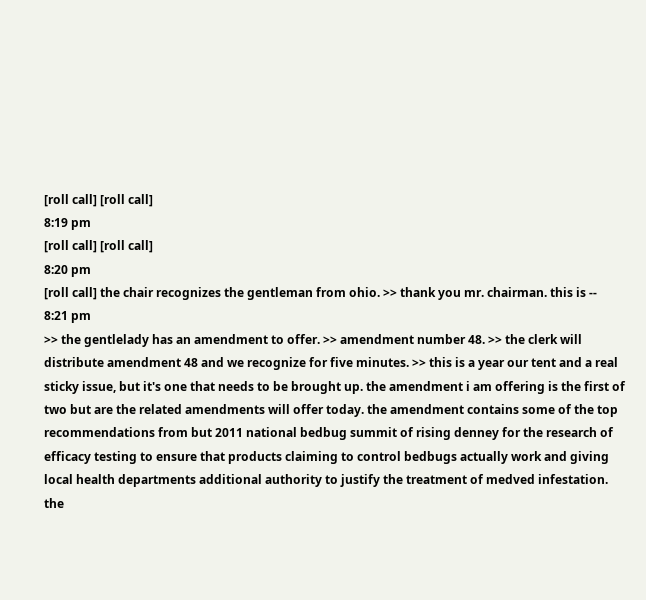[roll call] [roll call]
8:19 pm
[roll call] [roll call]
8:20 pm
[roll call] the chair recognizes the gentleman from ohio. >> thank you mr. chairman. this is --
8:21 pm
>> the gentlelady has an amendment to offer. >> amendment number 48. >> the clerk will distribute amendment 48 and we recognize for five minutes. >> this is a year our tent and a real sticky issue, but it's one that needs to be brought up. the amendment i am offering is the first of two but are the related amendments will offer today. the amendment contains some of the top recommendations from but 2011 national bedbug summit of rising denney for the research of efficacy testing to ensure that products claiming to control bedbugs actually work and giving local health departments additional authority to justify the treatment of medved infestation. the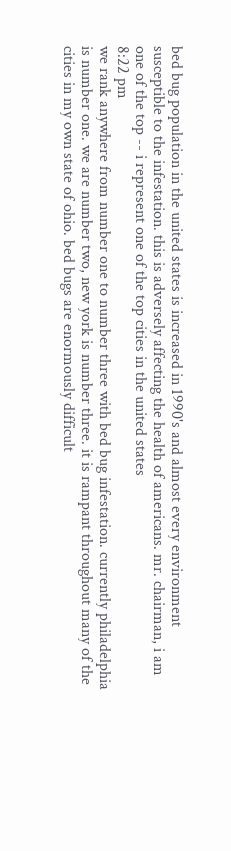bed bug population in the united states is increased in 1990's and almost every environment susceptible to the infestation. this is adversely affecting the health of americans. mr. chairman, i am one of the top -- i represent one of the top cities in the united states
8:22 pm
we rank anywhere from number one to number three with bed bug infestation. currently philadelphia is number one. we are number two, new york is number three. it is rampant throughout many of the cities in my own state of ohio. bed bugs are enormously difficult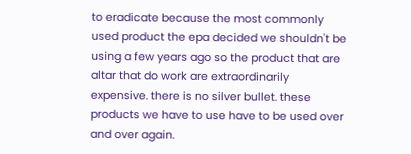to eradicate because the most commonly used product the epa decided we shouldn't be using a few years ago so the product that are altar that do work are extraordinarily expensive. there is no silver bullet. these products we have to use have to be used over and over again.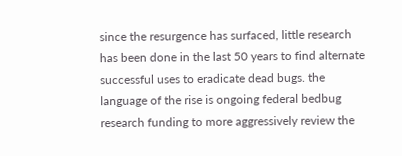since the resurgence has surfaced, little research has been done in the last 50 years to find alternate successful uses to eradicate dead bugs. the language of the rise is ongoing federal bedbug research funding to more aggressively review the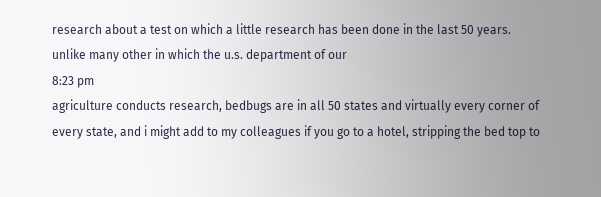research about a test on which a little research has been done in the last 50 years. unlike many other in which the u.s. department of our
8:23 pm
agriculture conducts research, bedbugs are in all 50 states and virtually every corner of every state, and i might add to my colleagues if you go to a hotel, stripping the bed top to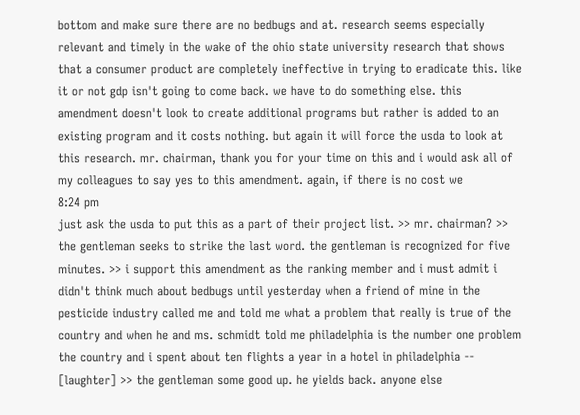bottom and make sure there are no bedbugs and at. research seems especially relevant and timely in the wake of the ohio state university research that shows that a consumer product are completely ineffective in trying to eradicate this. like it or not gdp isn't going to come back. we have to do something else. this amendment doesn't look to create additional programs but rather is added to an existing program and it costs nothing. but again it will force the usda to look at this research. mr. chairman, thank you for your time on this and i would ask all of my colleagues to say yes to this amendment. again, if there is no cost we
8:24 pm
just ask the usda to put this as a part of their project list. >> mr. chairman? >> the gentleman seeks to strike the last word. the gentleman is recognized for five minutes. >> i support this amendment as the ranking member and i must admit i didn't think much about bedbugs until yesterday when a friend of mine in the pesticide industry called me and told me what a problem that really is true of the country and when he and ms. schmidt told me philadelphia is the number one problem the country and i spent about ten flights a year in a hotel in philadelphia -- [laughter] >> the gentleman some good up. he yields back. anyone else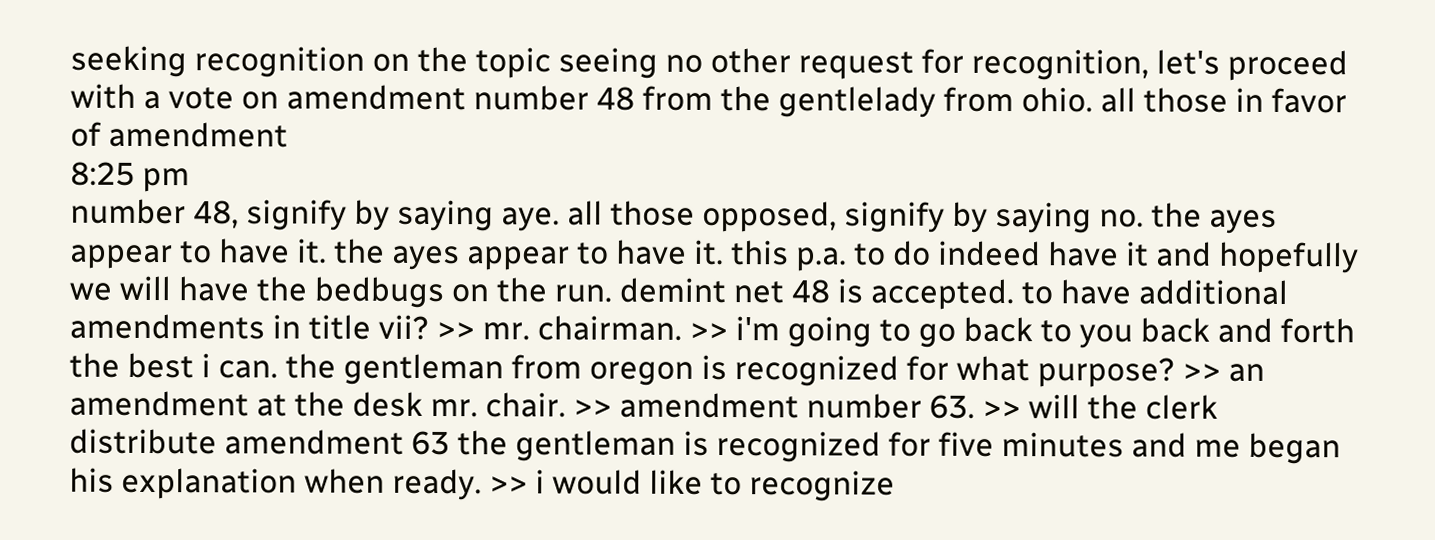seeking recognition on the topic seeing no other request for recognition, let's proceed with a vote on amendment number 48 from the gentlelady from ohio. all those in favor of amendment
8:25 pm
number 48, signify by saying aye. all those opposed, signify by saying no. the ayes appear to have it. the ayes appear to have it. this p.a. to do indeed have it and hopefully we will have the bedbugs on the run. demint net 48 is accepted. to have additional amendments in title vii? >> mr. chairman. >> i'm going to go back to you back and forth the best i can. the gentleman from oregon is recognized for what purpose? >> an amendment at the desk mr. chair. >> amendment number 63. >> will the clerk distribute amendment 63 the gentleman is recognized for five minutes and me began his explanation when ready. >> i would like to recognize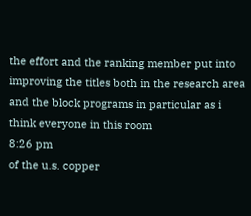the effort and the ranking member put into improving the titles both in the research area and the block programs in particular as i think everyone in this room
8:26 pm
of the u.s. copper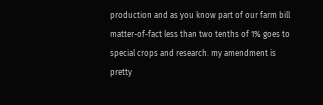production and as you know part of our farm bill matter-of-fact less than two tenths of 1% goes to special crops and research. my amendment is pretty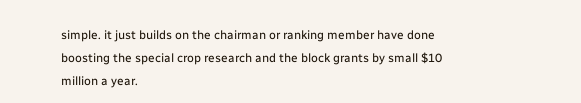simple. it just builds on the chairman or ranking member have done boosting the special crop research and the block grants by small $10 million a year.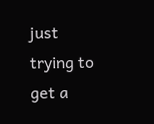just trying to get a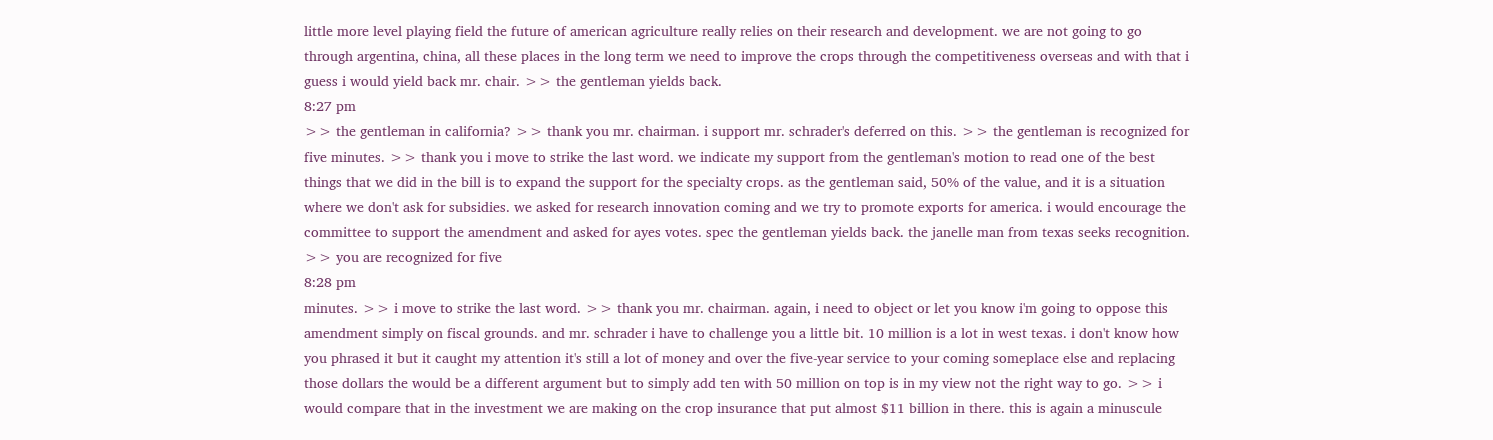little more level playing field the future of american agriculture really relies on their research and development. we are not going to go through argentina, china, all these places in the long term we need to improve the crops through the competitiveness overseas and with that i guess i would yield back mr. chair. >> the gentleman yields back.
8:27 pm
>> the gentleman in california? >> thank you mr. chairman. i support mr. schrader's deferred on this. >> the gentleman is recognized for five minutes. >> thank you i move to strike the last word. we indicate my support from the gentleman's motion to read one of the best things that we did in the bill is to expand the support for the specialty crops. as the gentleman said, 50% of the value, and it is a situation where we don't ask for subsidies. we asked for research innovation coming and we try to promote exports for america. i would encourage the committee to support the amendment and asked for ayes votes. spec the gentleman yields back. the janelle man from texas seeks recognition. >> you are recognized for five
8:28 pm
minutes. >> i move to strike the last word. >> thank you mr. chairman. again, i need to object or let you know i'm going to oppose this amendment simply on fiscal grounds. and mr. schrader i have to challenge you a little bit. 10 million is a lot in west texas. i don't know how you phrased it but it caught my attention it's still a lot of money and over the five-year service to your coming someplace else and replacing those dollars the would be a different argument but to simply add ten with 50 million on top is in my view not the right way to go. >> i would compare that in the investment we are making on the crop insurance that put almost $11 billion in there. this is again a minuscule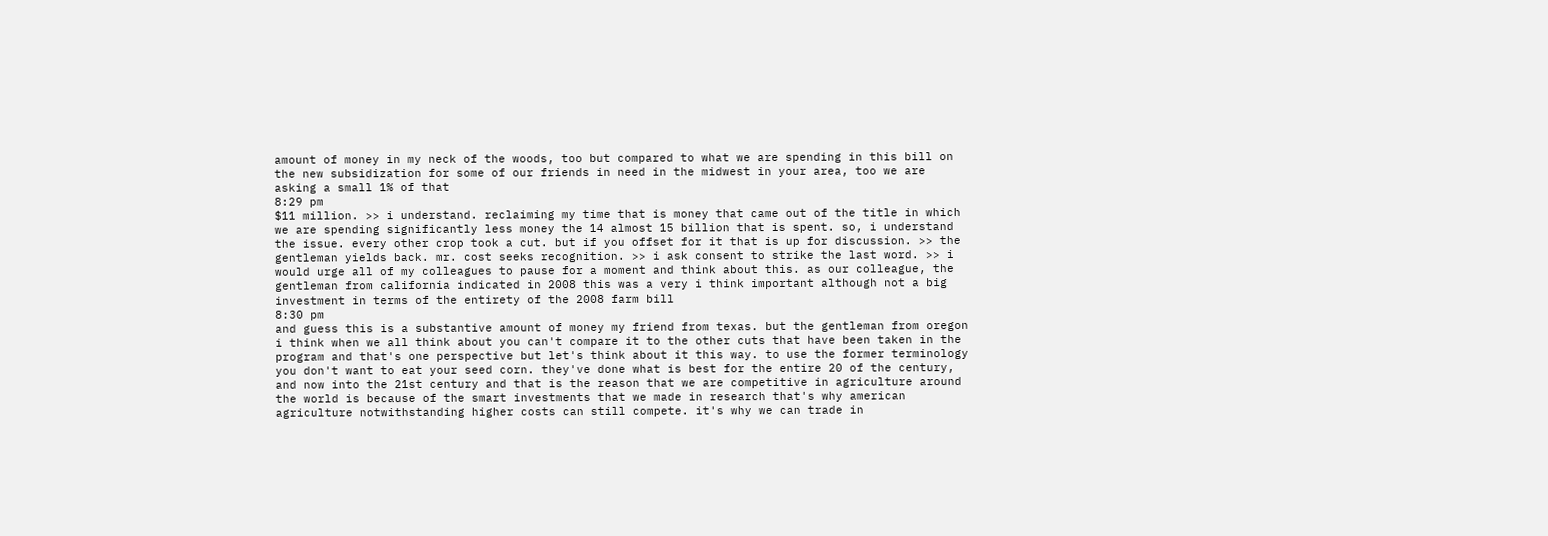amount of money in my neck of the woods, too but compared to what we are spending in this bill on the new subsidization for some of our friends in need in the midwest in your area, too we are asking a small 1% of that
8:29 pm
$11 million. >> i understand. reclaiming my time that is money that came out of the title in which we are spending significantly less money the 14 almost 15 billion that is spent. so, i understand the issue. every other crop took a cut. but if you offset for it that is up for discussion. >> the gentleman yields back. mr. cost seeks recognition. >> i ask consent to strike the last word. >> i would urge all of my colleagues to pause for a moment and think about this. as our colleague, the gentleman from california indicated in 2008 this was a very i think important although not a big investment in terms of the entirety of the 2008 farm bill
8:30 pm
and guess this is a substantive amount of money my friend from texas. but the gentleman from oregon i think when we all think about you can't compare it to the other cuts that have been taken in the program and that's one perspective but let's think about it this way. to use the former terminology you don't want to eat your seed corn. they've done what is best for the entire 20 of the century, and now into the 21st century and that is the reason that we are competitive in agriculture around the world is because of the smart investments that we made in research that's why american agriculture notwithstanding higher costs can still compete. it's why we can trade in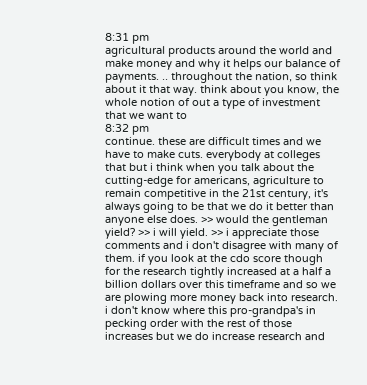8:31 pm
agricultural products around the world and make money and why it helps our balance of payments. .. throughout the nation, so think about it that way. think about you know, the whole notion of out a type of investment that we want to
8:32 pm
continue. these are difficult times and we have to make cuts. everybody at colleges that but i think when you talk about the cutting-edge for americans, agriculture to remain competitive in the 21st century, it's always going to be that we do it better than anyone else does. >> would the gentleman yield? >> i will yield. >> i appreciate those comments and i don't disagree with many of them. if you look at the cdo score though for the research tightly increased at a half a billion dollars over this timeframe and so we are plowing more money back into research. i don't know where this pro-grandpa's in pecking order with the rest of those increases but we do increase research and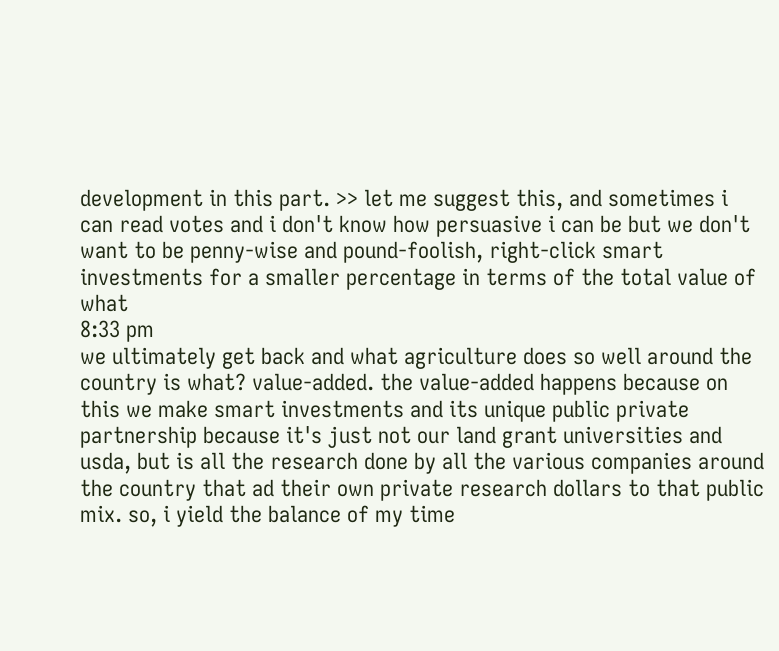development in this part. >> let me suggest this, and sometimes i can read votes and i don't know how persuasive i can be but we don't want to be penny-wise and pound-foolish, right-click smart investments for a smaller percentage in terms of the total value of what
8:33 pm
we ultimately get back and what agriculture does so well around the country is what? value-added. the value-added happens because on this we make smart investments and its unique public private partnership because it's just not our land grant universities and usda, but is all the research done by all the various companies around the country that ad their own private research dollars to that public mix. so, i yield the balance of my time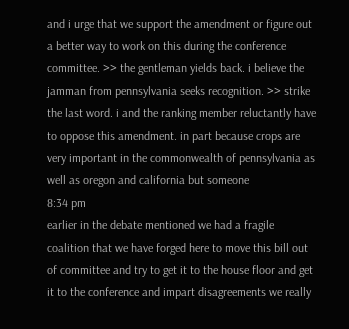and i urge that we support the amendment or figure out a better way to work on this during the conference committee. >> the gentleman yields back. i believe the jamman from pennsylvania seeks recognition. >> strike the last word. i and the ranking member reluctantly have to oppose this amendment. in part because crops are very important in the commonwealth of pennsylvania as well as oregon and california but someone
8:34 pm
earlier in the debate mentioned we had a fragile coalition that we have forged here to move this bill out of committee and try to get it to the house floor and get it to the conference and impart disagreements we really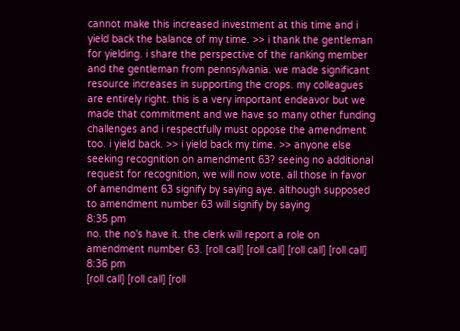cannot make this increased investment at this time and i yield back the balance of my time. >> i thank the gentleman for yielding. i share the perspective of the ranking member and the gentleman from pennsylvania. we made significant resource increases in supporting the crops. my colleagues are entirely right. this is a very important endeavor but we made that commitment and we have so many other funding challenges and i respectfully must oppose the amendment too. i yield back. >> i yield back my time. >> anyone else seeking recognition on amendment 63? seeing no additional request for recognition, we will now vote. all those in favor of amendment 63 signify by saying aye. although supposed to amendment number 63 will signify by saying
8:35 pm
no. the no's have it. the clerk will report a role on amendment number 63. [roll call] [roll call] [roll call] [roll call]
8:36 pm
[roll call] [roll call] [roll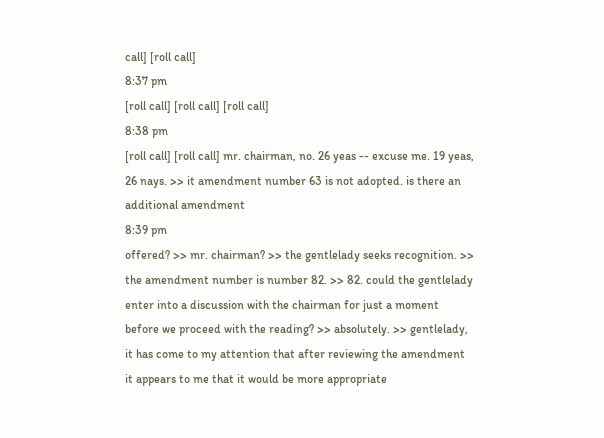call] [roll call]
8:37 pm
[roll call] [roll call] [roll call]
8:38 pm
[roll call] [roll call] mr. chairman, no. 26 yeas -- excuse me. 19 yeas, 26 nays. >> it amendment number 63 is not adopted. is there an additional amendment
8:39 pm
offered? >> mr. chairman? >> the gentlelady seeks recognition. >> the amendment number is number 82. >> 82. could the gentlelady enter into a discussion with the chairman for just a moment before we proceed with the reading? >> absolutely. >> gentlelady, it has come to my attention that after reviewing the amendment it appears to me that it would be more appropriate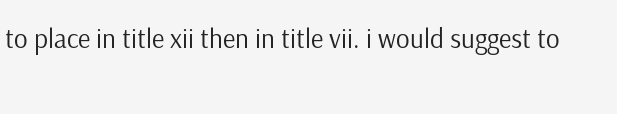to place in title xii then in title vii. i would suggest to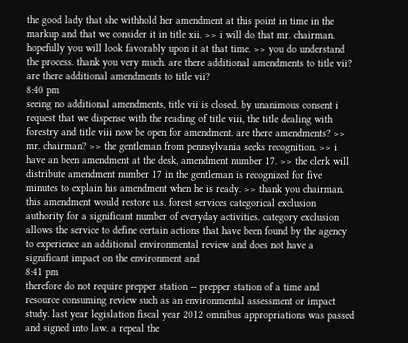the good lady that she withhold her amendment at this point in time in the markup and that we consider it in title xii. >> i will do that mr. chairman. hopefully you will look favorably upon it at that time. >> you do understand the process. thank you very much. are there additional amendments to title vii? are there additional amendments to title vii?
8:40 pm
seeing no additional amendments, title vii is closed. by unanimous consent i request that we dispense with the reading of title viii, the title dealing with forestry and title viii now be open for amendment. are there amendments? >> mr. chairman? >> the gentleman from pennsylvania seeks recognition. >> i have an been amendment at the desk, amendment number 17. >> the clerk will distribute amendment number 17 in the gentleman is recognized for five minutes to explain his amendment when he is ready. >> thank you chairman. this amendment would restore u.s. forest services categorical exclusion authority for a significant number of everyday activities. category exclusion allows the service to define certain actions that have been found by the agency to experience an additional environmental review and does not have a significant impact on the environment and
8:41 pm
therefore do not require prepper station -- prepper station of a time and resource consuming review such as an environmental assessment or impact study. last year legislation fiscal year 2012 omnibus appropriations was passed and signed into law. a repeal the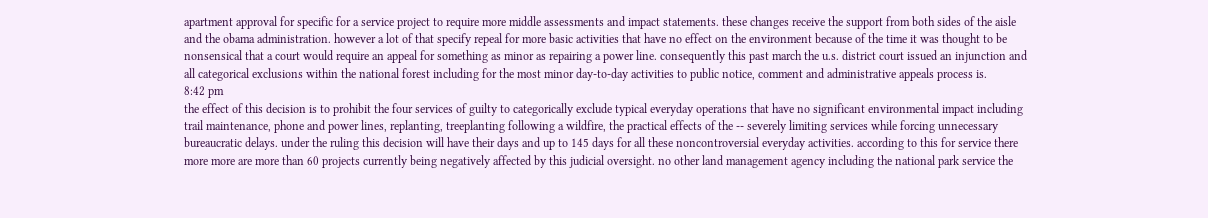apartment approval for specific for a service project to require more middle assessments and impact statements. these changes receive the support from both sides of the aisle and the obama administration. however a lot of that specify repeal for more basic activities that have no effect on the environment because of the time it was thought to be nonsensical that a court would require an appeal for something as minor as repairing a power line. consequently this past march the u.s. district court issued an injunction and all categorical exclusions within the national forest including for the most minor day-to-day activities to public notice, comment and administrative appeals process is.
8:42 pm
the effect of this decision is to prohibit the four services of guilty to categorically exclude typical everyday operations that have no significant environmental impact including trail maintenance, phone and power lines, replanting, treeplanting following a wildfire, the practical effects of the -- severely limiting services while forcing unnecessary bureaucratic delays. under the ruling this decision will have their days and up to 145 days for all these noncontroversial everyday activities. according to this for service there more more are more than 60 projects currently being negatively affected by this judicial oversight. no other land management agency including the national park service the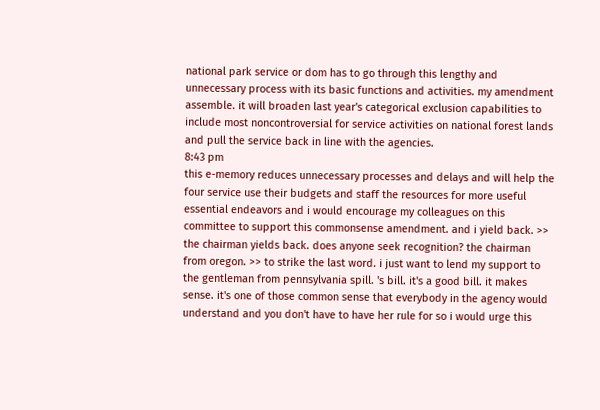national park service or dom has to go through this lengthy and unnecessary process with its basic functions and activities. my amendment assemble. it will broaden last year's categorical exclusion capabilities to include most noncontroversial for service activities on national forest lands and pull the service back in line with the agencies.
8:43 pm
this e-memory reduces unnecessary processes and delays and will help the four service use their budgets and staff the resources for more useful essential endeavors and i would encourage my colleagues on this committee to support this commonsense amendment. and i yield back. >> the chairman yields back. does anyone seek recognition? the chairman from oregon. >> to strike the last word. i just want to lend my support to the gentleman from pennsylvania spill. 's bill. it's a good bill. it makes sense. it's one of those common sense that everybody in the agency would understand and you don't have to have her rule for so i would urge this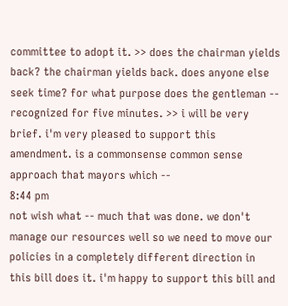committee to adopt it. >> does the chairman yields back? the chairman yields back. does anyone else seek time? for what purpose does the gentleman -- recognized for five minutes. >> i will be very brief. i'm very pleased to support this amendment. is a commonsense common sense approach that mayors which --
8:44 pm
not wish what -- much that was done. we don't manage our resources well so we need to move our policies in a completely different direction in this bill does it. i'm happy to support this bill and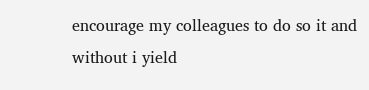encourage my colleagues to do so it and without i yield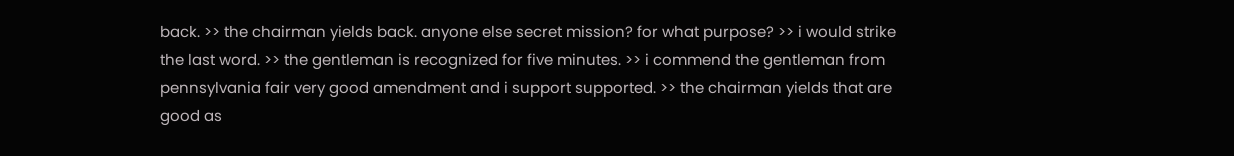back. >> the chairman yields back. anyone else secret mission? for what purpose? >> i would strike the last word. >> the gentleman is recognized for five minutes. >> i commend the gentleman from pennsylvania fair very good amendment and i support supported. >> the chairman yields that are good as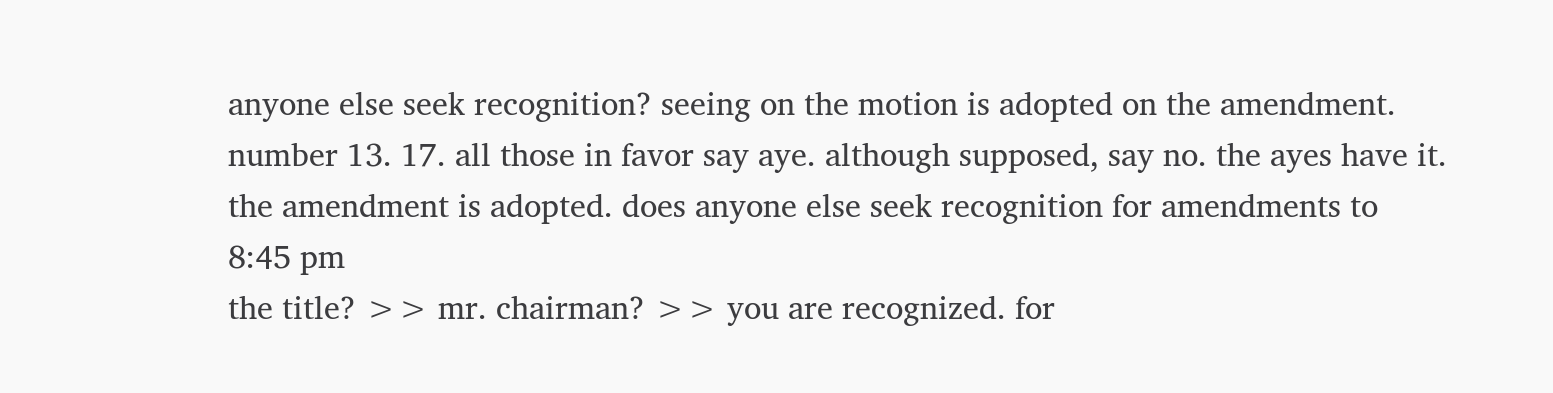anyone else seek recognition? seeing on the motion is adopted on the amendment. number 13. 17. all those in favor say aye. although supposed, say no. the ayes have it. the amendment is adopted. does anyone else seek recognition for amendments to
8:45 pm
the title? >> mr. chairman? >> you are recognized. for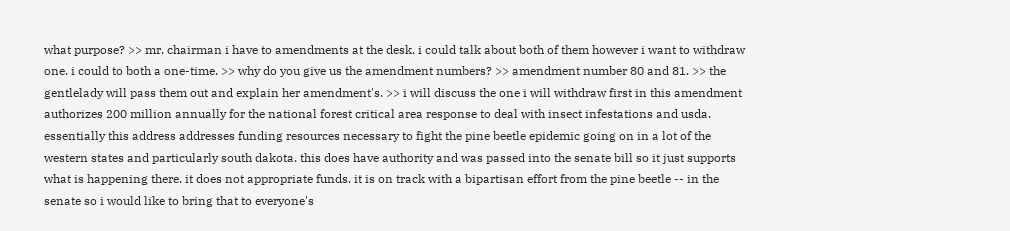what purpose? >> mr. chairman i have to amendments at the desk. i could talk about both of them however i want to withdraw one. i could to both a one-time. >> why do you give us the amendment numbers? >> amendment number 80 and 81. >> the gentlelady will pass them out and explain her amendment's. >> i will discuss the one i will withdraw first in this amendment authorizes 200 million annually for the national forest critical area response to deal with insect infestations and usda. essentially this address addresses funding resources necessary to fight the pine beetle epidemic going on in a lot of the western states and particularly south dakota. this does have authority and was passed into the senate bill so it just supports what is happening there. it does not appropriate funds. it is on track with a bipartisan effort from the pine beetle -- in the senate so i would like to bring that to everyone's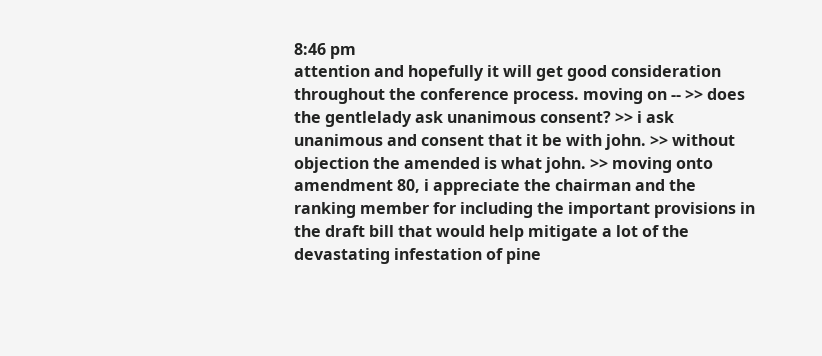8:46 pm
attention and hopefully it will get good consideration throughout the conference process. moving on -- >> does the gentlelady ask unanimous consent? >> i ask unanimous and consent that it be with john. >> without objection the amended is what john. >> moving onto amendment 80, i appreciate the chairman and the ranking member for including the important provisions in the draft bill that would help mitigate a lot of the devastating infestation of pine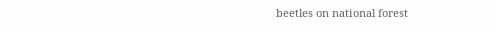beetles on national forest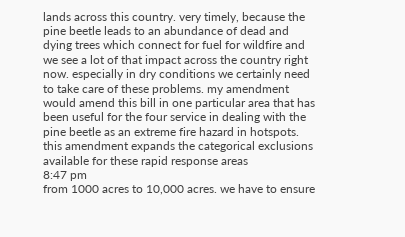lands across this country. very timely, because the pine beetle leads to an abundance of dead and dying trees which connect for fuel for wildfire and we see a lot of that impact across the country right now. especially in dry conditions we certainly need to take care of these problems. my amendment would amend this bill in one particular area that has been useful for the four service in dealing with the pine beetle as an extreme fire hazard in hotspots. this amendment expands the categorical exclusions available for these rapid response areas
8:47 pm
from 1000 acres to 10,000 acres. we have to ensure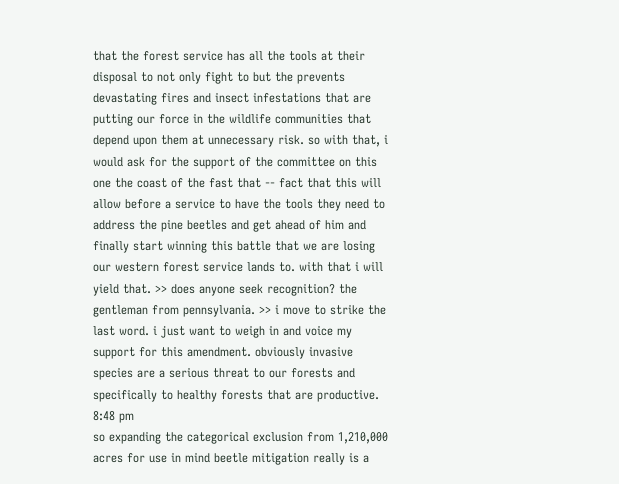that the forest service has all the tools at their disposal to not only fight to but the prevents devastating fires and insect infestations that are putting our force in the wildlife communities that depend upon them at unnecessary risk. so with that, i would ask for the support of the committee on this one the coast of the fast that -- fact that this will allow before a service to have the tools they need to address the pine beetles and get ahead of him and finally start winning this battle that we are losing our western forest service lands to. with that i will yield that. >> does anyone seek recognition? the gentleman from pennsylvania. >> i move to strike the last word. i just want to weigh in and voice my support for this amendment. obviously invasive species are a serious threat to our forests and specifically to healthy forests that are productive.
8:48 pm
so expanding the categorical exclusion from 1,210,000 acres for use in mind beetle mitigation really is a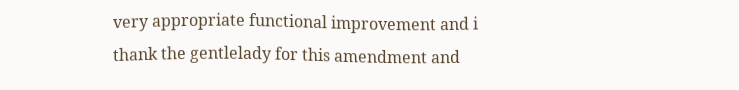very appropriate functional improvement and i thank the gentlelady for this amendment and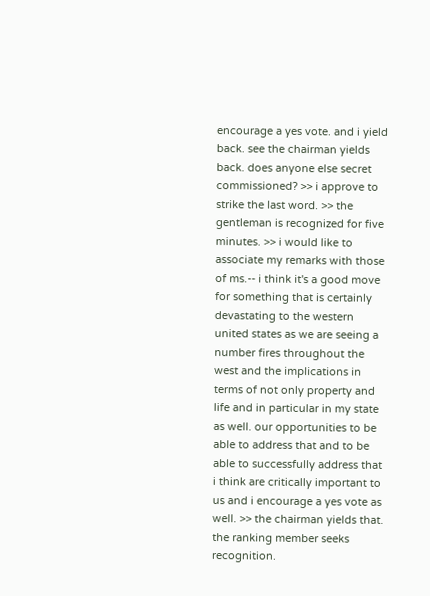encourage a yes vote. and i yield back. see the chairman yields back. does anyone else secret commissioned? >> i approve to strike the last word. >> the gentleman is recognized for five minutes. >> i would like to associate my remarks with those of ms.-- i think it's a good move for something that is certainly devastating to the western united states as we are seeing a number fires throughout the west and the implications in terms of not only property and life and in particular in my state as well. our opportunities to be able to address that and to be able to successfully address that i think are critically important to us and i encourage a yes vote as well. >> the chairman yields that. the ranking member seeks recognition.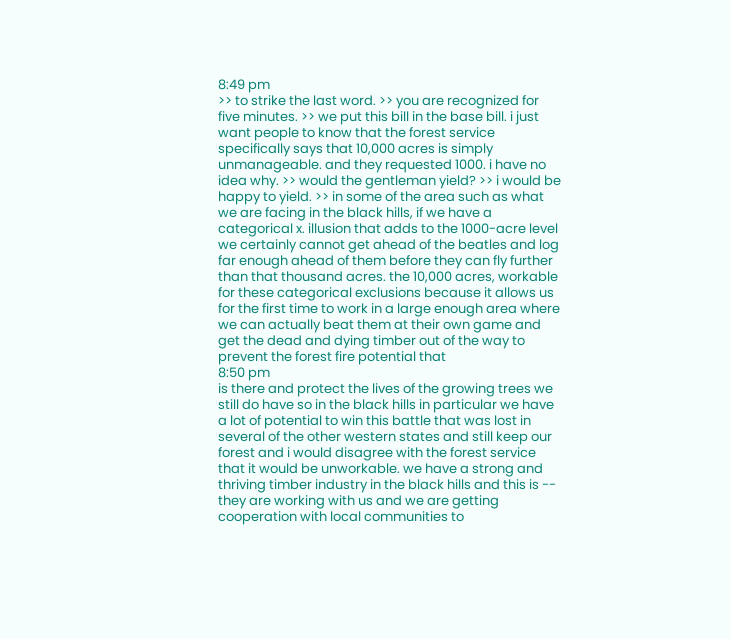8:49 pm
>> to strike the last word. >> you are recognized for five minutes. >> we put this bill in the base bill. i just want people to know that the forest service specifically says that 10,000 acres is simply unmanageable. and they requested 1000. i have no idea why. >> would the gentleman yield? >> i would be happy to yield. >> in some of the area such as what we are facing in the black hills, if we have a categorical x. illusion that adds to the 1000-acre level we certainly cannot get ahead of the beatles and log far enough ahead of them before they can fly further than that thousand acres. the 10,000 acres, workable for these categorical exclusions because it allows us for the first time to work in a large enough area where we can actually beat them at their own game and get the dead and dying timber out of the way to prevent the forest fire potential that
8:50 pm
is there and protect the lives of the growing trees we still do have so in the black hills in particular we have a lot of potential to win this battle that was lost in several of the other western states and still keep our forest and i would disagree with the forest service that it would be unworkable. we have a strong and thriving timber industry in the black hills and this is -- they are working with us and we are getting cooperation with local communities to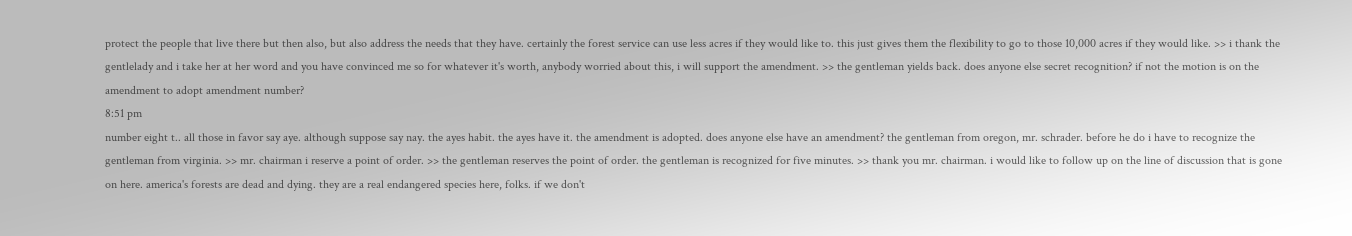protect the people that live there but then also, but also address the needs that they have. certainly the forest service can use less acres if they would like to. this just gives them the flexibility to go to those 10,000 acres if they would like. >> i thank the gentlelady and i take her at her word and you have convinced me so for whatever it's worth, anybody worried about this, i will support the amendment. >> the gentleman yields back. does anyone else secret recognition? if not the motion is on the amendment to adopt amendment number?
8:51 pm
number eight t.. all those in favor say aye. although suppose say nay. the ayes habit. the ayes have it. the amendment is adopted. does anyone else have an amendment? the gentleman from oregon, mr. schrader. before he do i have to recognize the gentleman from virginia. >> mr. chairman i reserve a point of order. >> the gentleman reserves the point of order. the gentleman is recognized for five minutes. >> thank you mr. chairman. i would like to follow up on the line of discussion that is gone on here. america's forests are dead and dying. they are a real endangered species here, folks. if we don't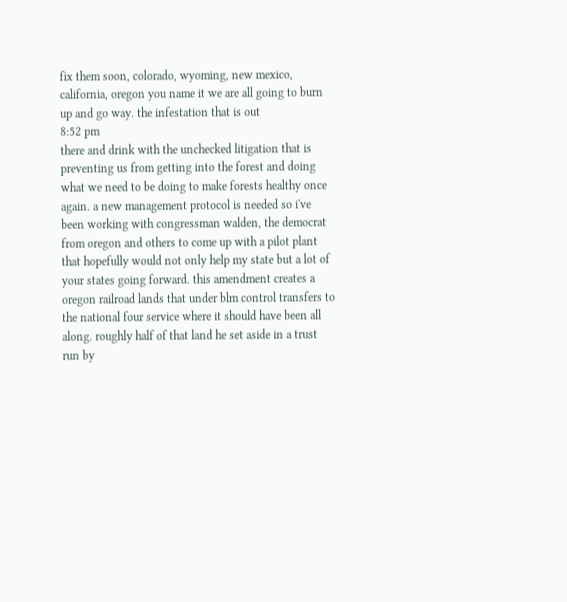fix them soon, colorado, wyoming, new mexico, california, oregon you name it we are all going to burn up and go way. the infestation that is out
8:52 pm
there and drink with the unchecked litigation that is preventing us from getting into the forest and doing what we need to be doing to make forests healthy once again. a new management protocol is needed so i've been working with congressman walden, the democrat from oregon and others to come up with a pilot plant that hopefully would not only help my state but a lot of your states going forward. this amendment creates a oregon railroad lands that under blm control transfers to the national four service where it should have been all along. roughly half of that land he set aside in a trust run by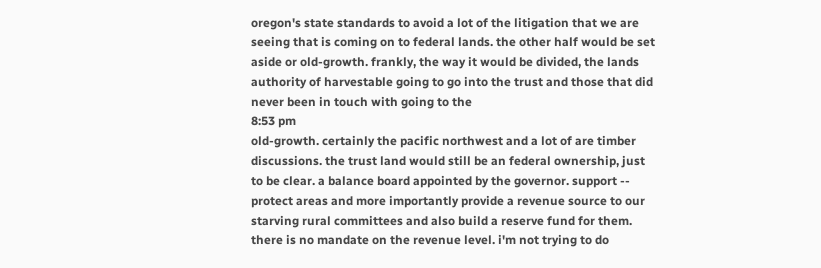oregon's state standards to avoid a lot of the litigation that we are seeing that is coming on to federal lands. the other half would be set aside or old-growth. frankly, the way it would be divided, the lands authority of harvestable going to go into the trust and those that did never been in touch with going to the
8:53 pm
old-growth. certainly the pacific northwest and a lot of are timber discussions. the trust land would still be an federal ownership, just to be clear. a balance board appointed by the governor. support -- protect areas and more importantly provide a revenue source to our starving rural committees and also build a reserve fund for them. there is no mandate on the revenue level. i'm not trying to do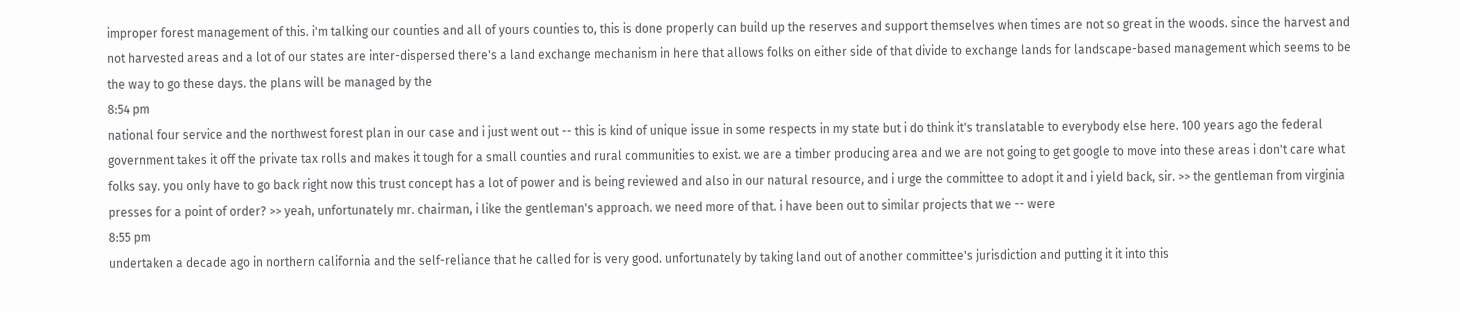improper forest management of this. i'm talking our counties and all of yours counties to, this is done properly can build up the reserves and support themselves when times are not so great in the woods. since the harvest and not harvested areas and a lot of our states are inter-dispersed there's a land exchange mechanism in here that allows folks on either side of that divide to exchange lands for landscape-based management which seems to be the way to go these days. the plans will be managed by the
8:54 pm
national four service and the northwest forest plan in our case and i just went out -- this is kind of unique issue in some respects in my state but i do think it's translatable to everybody else here. 100 years ago the federal government takes it off the private tax rolls and makes it tough for a small counties and rural communities to exist. we are a timber producing area and we are not going to get google to move into these areas i don't care what folks say. you only have to go back right now this trust concept has a lot of power and is being reviewed and also in our natural resource, and i urge the committee to adopt it and i yield back, sir. >> the gentleman from virginia presses for a point of order? >> yeah, unfortunately mr. chairman, i like the gentleman's approach. we need more of that. i have been out to similar projects that we -- were
8:55 pm
undertaken a decade ago in northern california and the self-reliance that he called for is very good. unfortunately by taking land out of another committee's jurisdiction and putting it it into this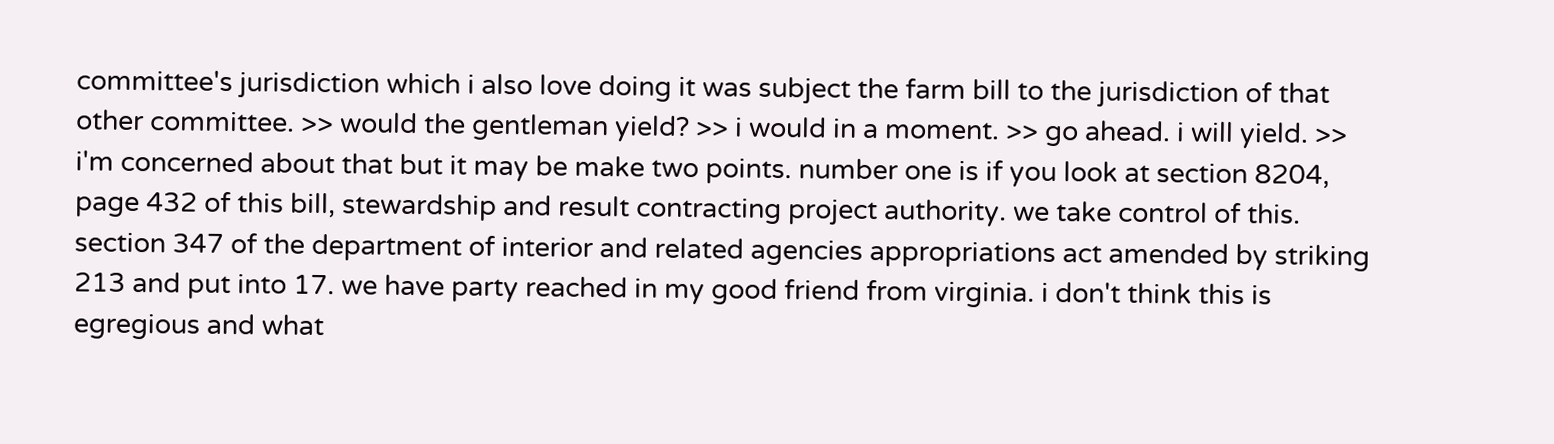committee's jurisdiction which i also love doing it was subject the farm bill to the jurisdiction of that other committee. >> would the gentleman yield? >> i would in a moment. >> go ahead. i will yield. >> i'm concerned about that but it may be make two points. number one is if you look at section 8204, page 432 of this bill, stewardship and result contracting project authority. we take control of this. section 347 of the department of interior and related agencies appropriations act amended by striking 213 and put into 17. we have party reached in my good friend from virginia. i don't think this is egregious and what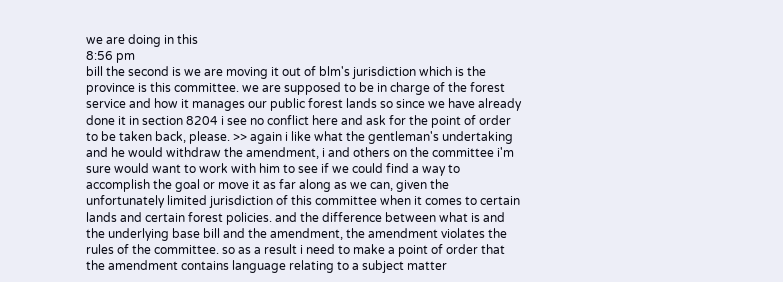we are doing in this
8:56 pm
bill the second is we are moving it out of blm's jurisdiction which is the province is this committee. we are supposed to be in charge of the forest service and how it manages our public forest lands so since we have already done it in section 8204 i see no conflict here and ask for the point of order to be taken back, please. >> again i like what the gentleman's undertaking and he would withdraw the amendment, i and others on the committee i'm sure would want to work with him to see if we could find a way to accomplish the goal or move it as far along as we can, given the unfortunately limited jurisdiction of this committee when it comes to certain lands and certain forest policies. and the difference between what is and the underlying base bill and the amendment, the amendment violates the rules of the committee. so as a result i need to make a point of order that the amendment contains language relating to a subject matter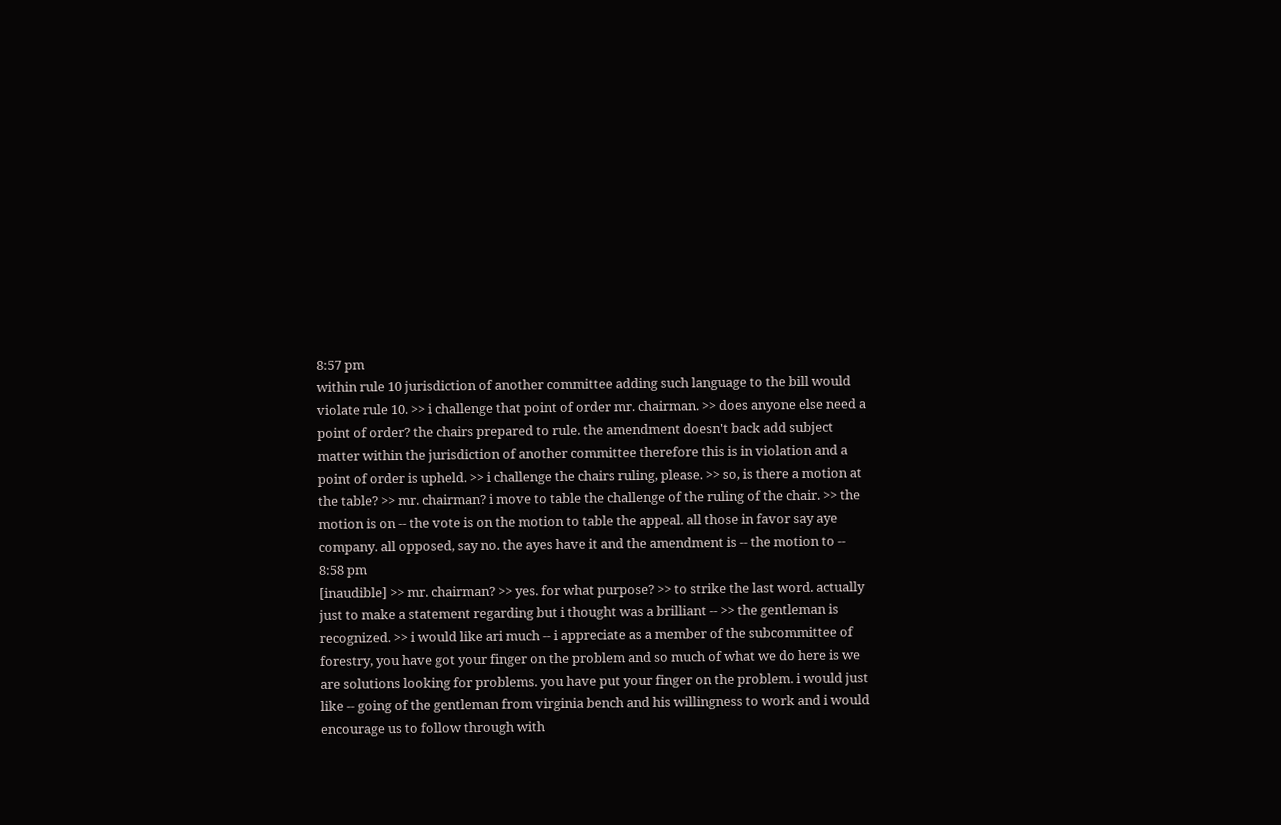8:57 pm
within rule 10 jurisdiction of another committee adding such language to the bill would violate rule 10. >> i challenge that point of order mr. chairman. >> does anyone else need a point of order? the chairs prepared to rule. the amendment doesn't back add subject matter within the jurisdiction of another committee therefore this is in violation and a point of order is upheld. >> i challenge the chairs ruling, please. >> so, is there a motion at the table? >> mr. chairman? i move to table the challenge of the ruling of the chair. >> the motion is on -- the vote is on the motion to table the appeal. all those in favor say aye company. all opposed, say no. the ayes have it and the amendment is -- the motion to --
8:58 pm
[inaudible] >> mr. chairman? >> yes. for what purpose? >> to strike the last word. actually just to make a statement regarding but i thought was a brilliant -- >> the gentleman is recognized. >> i would like ari much -- i appreciate as a member of the subcommittee of forestry, you have got your finger on the problem and so much of what we do here is we are solutions looking for problems. you have put your finger on the problem. i would just like -- going of the gentleman from virginia bench and his willingness to work and i would encourage us to follow through with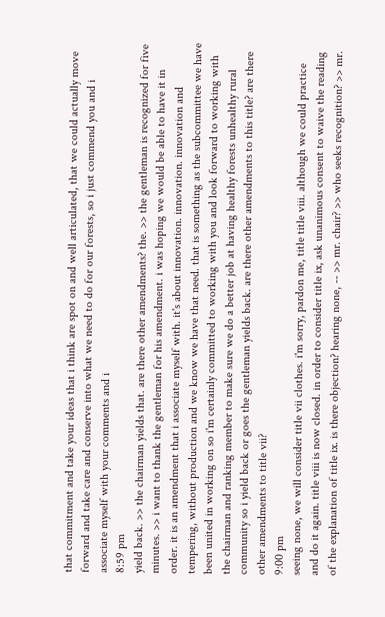that commitment and take your ideas that i think are spot on and well articulated, that we could actually move forward and take care and conserve into what we need to do for our forests, so i just commend you and i associate myself with your comments and i
8:59 pm
yield back. >> the chairman yields that. are there other amendments? the. >> the gentleman is recognized for five minutes. >> i want to thank the gentleman for his amendment. i was hoping we would be able to have it in order. it is an amendment that i associate myself with. it's about innovation. innovation. innovation and tempering, without production and we know we have that need. that is something as the subcommittee we have been united in working on so i'm certainly committed to working with you and look forward to working with the chairman and ranking member to make sure we do a better job at having healthy forests unhealthy rural community so i yield back or goes the gentleman yields back. are there other amendments to this title? are there other amendments to title vii?
9:00 pm
seeing none, we will consider title vii clothes. i'm sorry, pardon me, title title viii. although we could practice and do it again. title viii is now closed. in order to consider title ix, ask unanimous consent to waive the reading of the explanation of title ix. is there objection? hearing none, -- >> mr. chair? >> who seeks recognition? >> mr.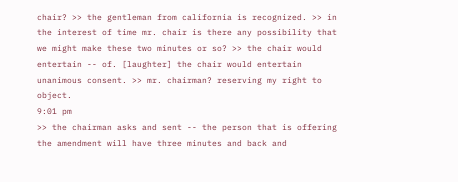chair? >> the gentleman from california is recognized. >> in the interest of time mr. chair is there any possibility that we might make these two minutes or so? >> the chair would entertain -- of. [laughter] the chair would entertain unanimous consent. >> mr. chairman? reserving my right to object.
9:01 pm
>> the chairman asks and sent -- the person that is offering the amendment will have three minutes and back and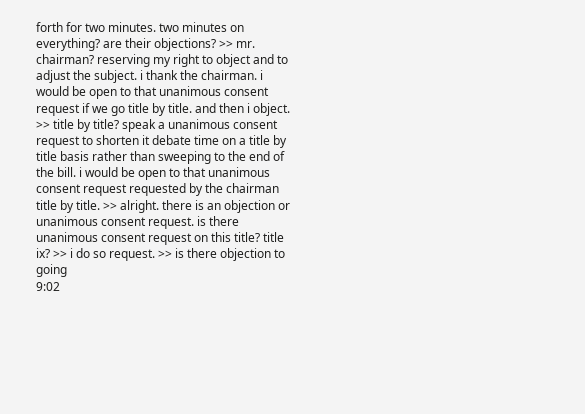forth for two minutes. two minutes on everything? are their objections? >> mr. chairman? reserving my right to object and to adjust the subject. i thank the chairman. i would be open to that unanimous consent request if we go title by title. and then i object. >> title by title? speak a unanimous consent request to shorten it debate time on a title by title basis rather than sweeping to the end of the bill. i would be open to that unanimous consent request requested by the chairman title by title. >> alright. there is an objection or unanimous consent request. is there unanimous consent request on this title? title ix? >> i do so request. >> is there objection to going
9:02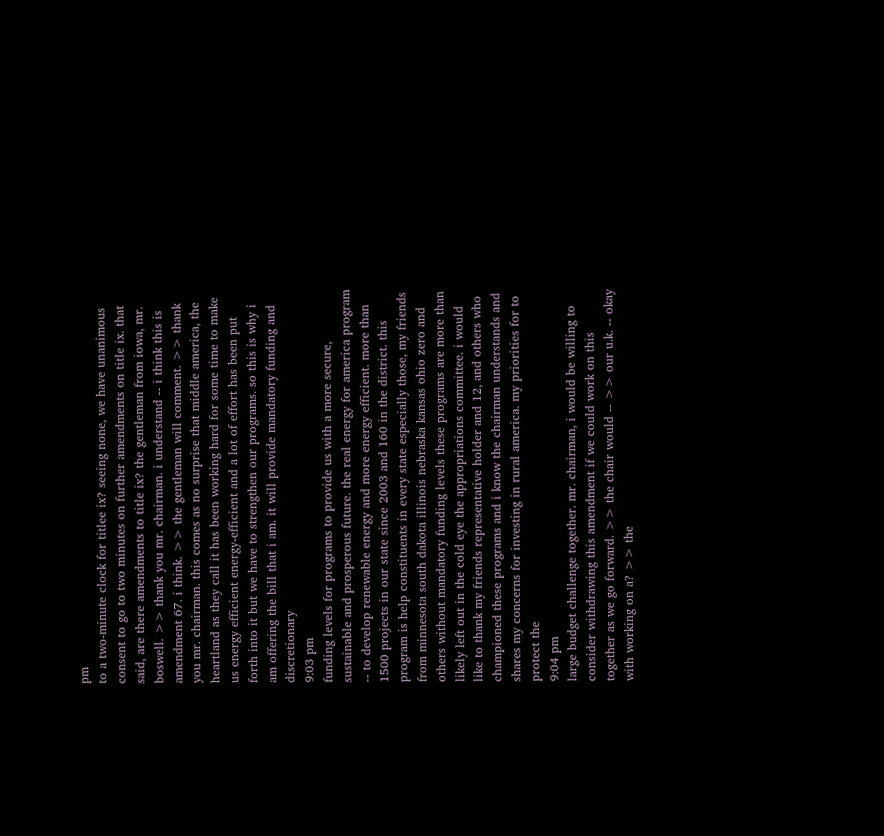pm
to a two-minute clock for titlee ix? seeing none, we have unanimous consent to go to two minutes on further amendments on title ix. that said, are there amendments to title ix? the gentleman from iowa, mr. boswell. >> thank you mr. chairman. i understand -- i think this is amendment 67. i think. >> the gentleman will comment. >> thank you mr. chairman. this comes as no surprise that middle america, the heartland as they call it has been working hard for some time to make us energy efficient energy-efficient and a lot of effort has been put forth into it but we have to strengthen our programs. so this is why i am offering the bill that i am. it will provide mandatory funding and discretionary
9:03 pm
funding levels for programs to provide us with a more secure, sustainable and prosperous future. the real energy for america program -- to develop renewable energy and more energy efficient. more than 1500 projects in our state since 2003 and 160 in the district. this program is help constituents in every state especially those, my friends from minnesota south dakota illinois nebraska kansas ohio zero and others without mandatory funding levels these programs are more than likely left out in the cold eye the appropriations committee. i would like to thank my friends representative holder and 12, and others who championed these programs and i know the chairman understands and shares my concerns for investing in rural america. my priorities for to protect the
9:04 pm
large budget challenge together. mr. chairman, i would be willing to consider withdrawing this amendment if we could work on this together as we go forward. >> the chair would -- >> our u.k. -- okay with working on a? >> the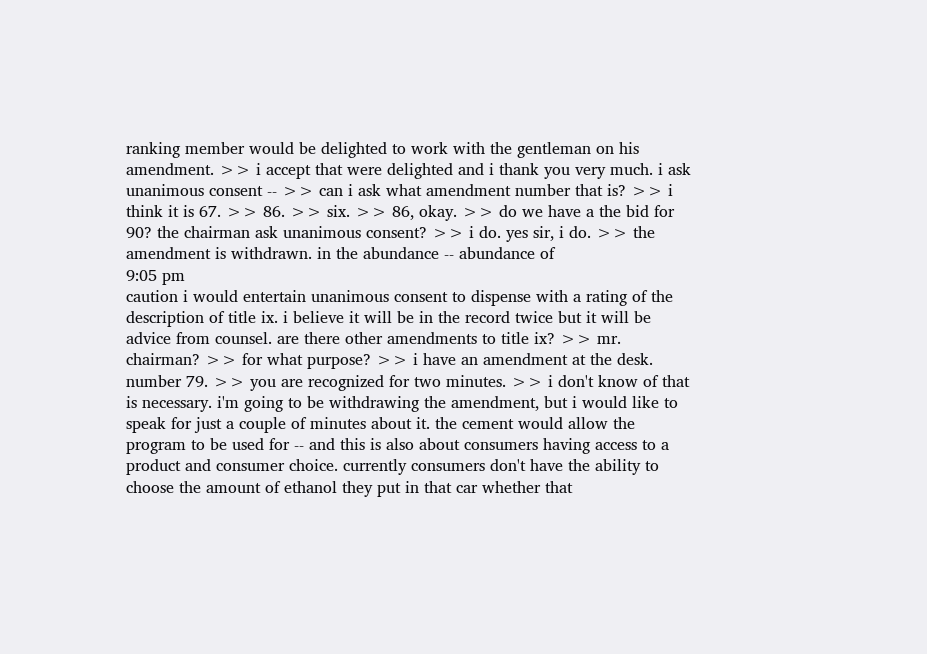ranking member would be delighted to work with the gentleman on his amendment. >> i accept that were delighted and i thank you very much. i ask unanimous consent -- >> can i ask what amendment number that is? >> i think it is 67. >> 86. >> six. >> 86, okay. >> do we have a the bid for 90? the chairman ask unanimous consent? >> i do. yes sir, i do. >> the amendment is withdrawn. in the abundance -- abundance of
9:05 pm
caution i would entertain unanimous consent to dispense with a rating of the description of title ix. i believe it will be in the record twice but it will be advice from counsel. are there other amendments to title ix? >> mr. chairman? >> for what purpose? >> i have an amendment at the desk. number 79. >> you are recognized for two minutes. >> i don't know of that is necessary. i'm going to be withdrawing the amendment, but i would like to speak for just a couple of minutes about it. the cement would allow the program to be used for -- and this is also about consumers having access to a product and consumer choice. currently consumers don't have the ability to choose the amount of ethanol they put in that car whether that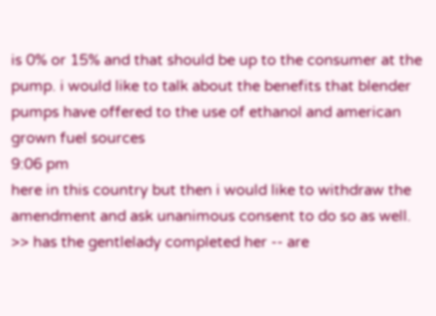is 0% or 15% and that should be up to the consumer at the pump. i would like to talk about the benefits that blender pumps have offered to the use of ethanol and american grown fuel sources
9:06 pm
here in this country but then i would like to withdraw the amendment and ask unanimous consent to do so as well. >> has the gentlelady completed her -- are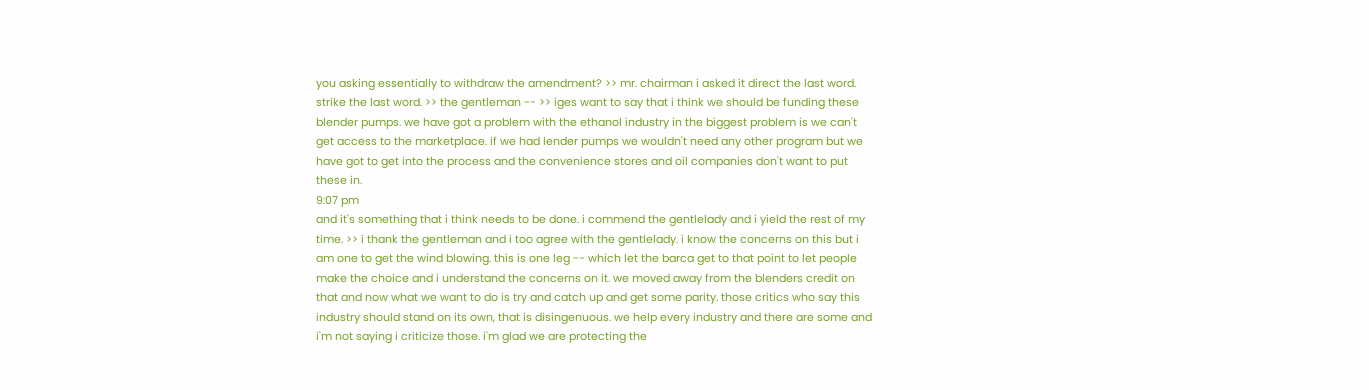you asking essentially to withdraw the amendment? >> mr. chairman i asked it direct the last word. strike the last word. >> the gentleman -- >> iges want to say that i think we should be funding these blender pumps. we have got a problem with the ethanol industry in the biggest problem is we can't get access to the marketplace. if we had lender pumps we wouldn't need any other program but we have got to get into the process and the convenience stores and oil companies don't want to put these in.
9:07 pm
and it's something that i think needs to be done. i commend the gentlelady and i yield the rest of my time. >> i thank the gentleman and i too agree with the gentlelady. i know the concerns on this but i am one to get the wind blowing. this is one leg -- which let the barca get to that point to let people make the choice and i understand the concerns on it. we moved away from the blenders credit on that and now what we want to do is try and catch up and get some parity. those critics who say this industry should stand on its own, that is disingenuous. we help every industry and there are some and i'm not saying i criticize those. i'm glad we are protecting the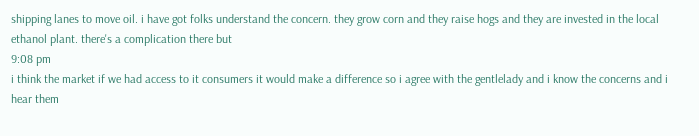shipping lanes to move oil. i have got folks understand the concern. they grow corn and they raise hogs and they are invested in the local ethanol plant. there's a complication there but
9:08 pm
i think the market if we had access to it consumers it would make a difference so i agree with the gentlelady and i know the concerns and i hear them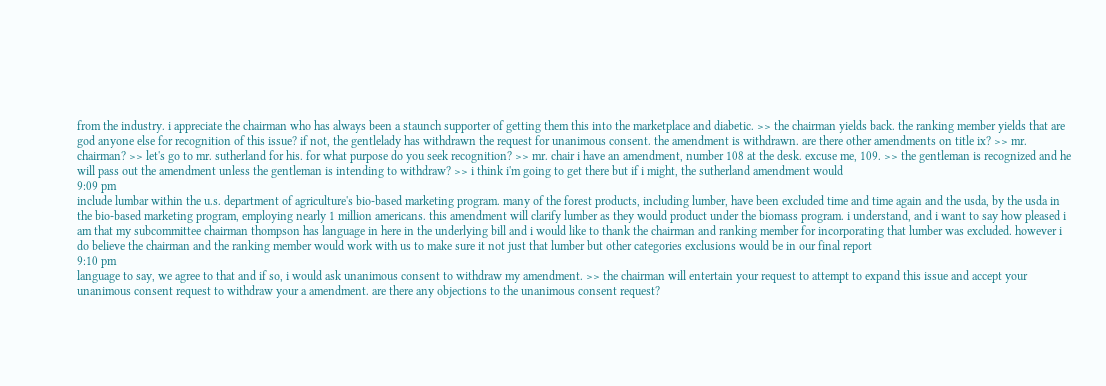from the industry. i appreciate the chairman who has always been a staunch supporter of getting them this into the marketplace and diabetic. >> the chairman yields back. the ranking member yields that are god anyone else for recognition of this issue? if not, the gentlelady has withdrawn the request for unanimous consent. the amendment is withdrawn. are there other amendments on title ix? >> mr. chairman? >> let's go to mr. sutherland for his. for what purpose do you seek recognition? >> mr. chair i have an amendment, number 108 at the desk. excuse me, 109. >> the gentleman is recognized and he will pass out the amendment unless the gentleman is intending to withdraw? >> i think i'm going to get there but if i might, the sutherland amendment would
9:09 pm
include lumbar within the u.s. department of agriculture's bio-based marketing program. many of the forest products, including lumber, have been excluded time and time again and the usda, by the usda in the bio-based marketing program, employing nearly 1 million americans. this amendment will clarify lumber as they would product under the biomass program. i understand, and i want to say how pleased i am that my subcommittee chairman thompson has language in here in the underlying bill and i would like to thank the chairman and ranking member for incorporating that lumber was excluded. however i do believe the chairman and the ranking member would work with us to make sure it not just that lumber but other categories exclusions would be in our final report
9:10 pm
language to say, we agree to that and if so, i would ask unanimous consent to withdraw my amendment. >> the chairman will entertain your request to attempt to expand this issue and accept your unanimous consent request to withdraw your a amendment. are there any objections to the unanimous consent request?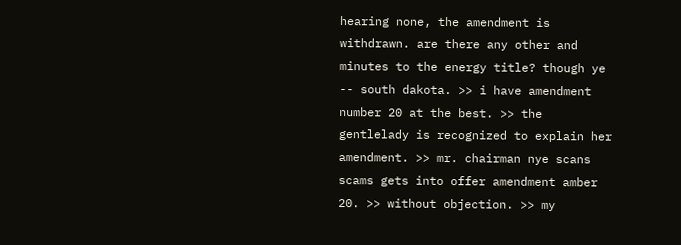hearing none, the amendment is withdrawn. are there any other and minutes to the energy title? though ye -- south dakota. >> i have amendment number 20 at the best. >> the gentlelady is recognized to explain her amendment. >> mr. chairman nye scans scams gets into offer amendment amber 20. >> without objection. >> my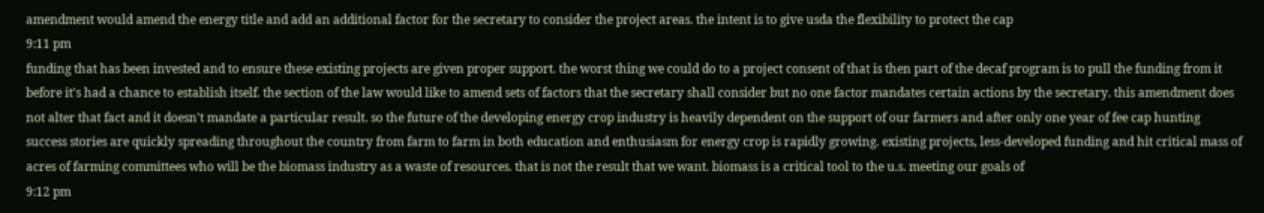amendment would amend the energy title and add an additional factor for the secretary to consider the project areas. the intent is to give usda the flexibility to protect the cap
9:11 pm
funding that has been invested and to ensure these existing projects are given proper support. the worst thing we could do to a project consent of that is then part of the decaf program is to pull the funding from it before it's had a chance to establish itself. the section of the law would like to amend sets of factors that the secretary shall consider but no one factor mandates certain actions by the secretary. this amendment does not alter that fact and it doesn't mandate a particular result. so the future of the developing energy crop industry is heavily dependent on the support of our farmers and after only one year of fee cap hunting success stories are quickly spreading throughout the country from farm to farm in both education and enthusiasm for energy crop is rapidly growing. existing projects, less-developed funding and hit critical mass of acres of farming committees who will be the biomass industry as a waste of resources. that is not the result that we want. biomass is a critical tool to the u.s. meeting our goals of
9:12 pm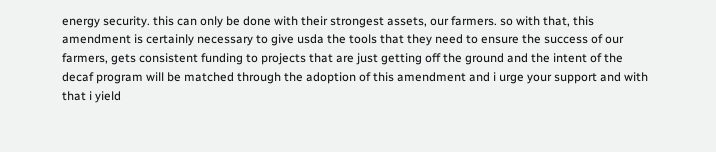energy security. this can only be done with their strongest assets, our farmers. so with that, this amendment is certainly necessary to give usda the tools that they need to ensure the success of our farmers, gets consistent funding to projects that are just getting off the ground and the intent of the decaf program will be matched through the adoption of this amendment and i urge your support and with that i yield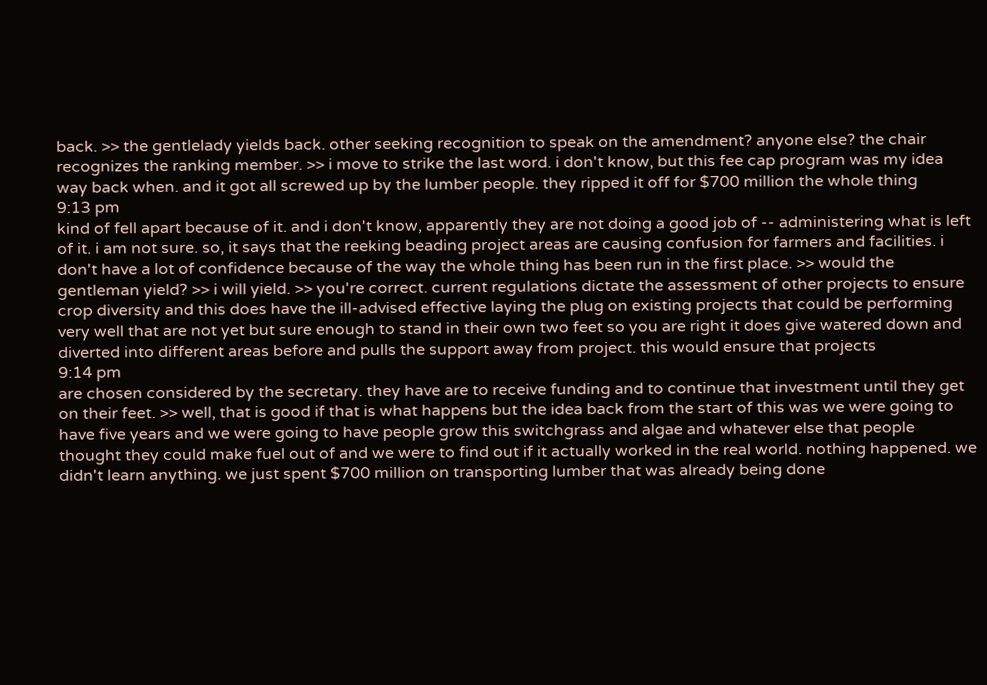back. >> the gentlelady yields back. other seeking recognition to speak on the amendment? anyone else? the chair recognizes the ranking member. >> i move to strike the last word. i don't know, but this fee cap program was my idea way back when. and it got all screwed up by the lumber people. they ripped it off for $700 million the whole thing
9:13 pm
kind of fell apart because of it. and i don't know, apparently they are not doing a good job of -- administering what is left of it. i am not sure. so, it says that the reeking beading project areas are causing confusion for farmers and facilities. i don't have a lot of confidence because of the way the whole thing has been run in the first place. >> would the gentleman yield? >> i will yield. >> you're correct. current regulations dictate the assessment of other projects to ensure crop diversity and this does have the ill-advised effective laying the plug on existing projects that could be performing very well that are not yet but sure enough to stand in their own two feet so you are right it does give watered down and diverted into different areas before and pulls the support away from project. this would ensure that projects
9:14 pm
are chosen considered by the secretary. they have are to receive funding and to continue that investment until they get on their feet. >> well, that is good if that is what happens but the idea back from the start of this was we were going to have five years and we were going to have people grow this switchgrass and algae and whatever else that people thought they could make fuel out of and we were to find out if it actually worked in the real world. nothing happened. we didn't learn anything. we just spent $700 million on transporting lumber that was already being done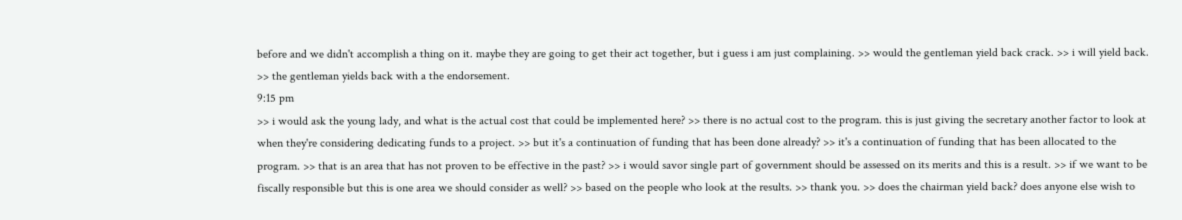before and we didn't accomplish a thing on it. maybe they are going to get their act together, but i guess i am just complaining. >> would the gentleman yield back crack. >> i will yield back. >> the gentleman yields back with a the endorsement.
9:15 pm
>> i would ask the young lady, and what is the actual cost that could be implemented here? >> there is no actual cost to the program. this is just giving the secretary another factor to look at when they're considering dedicating funds to a project. >> but it's a continuation of funding that has been done already? >> it's a continuation of funding that has been allocated to the program. >> that is an area that has not proven to be effective in the past? >> i would savor single part of government should be assessed on its merits and this is a result. >> if we want to be fiscally responsible but this is one area we should consider as well? >> based on the people who look at the results. >> thank you. >> does the chairman yield back? does anyone else wish to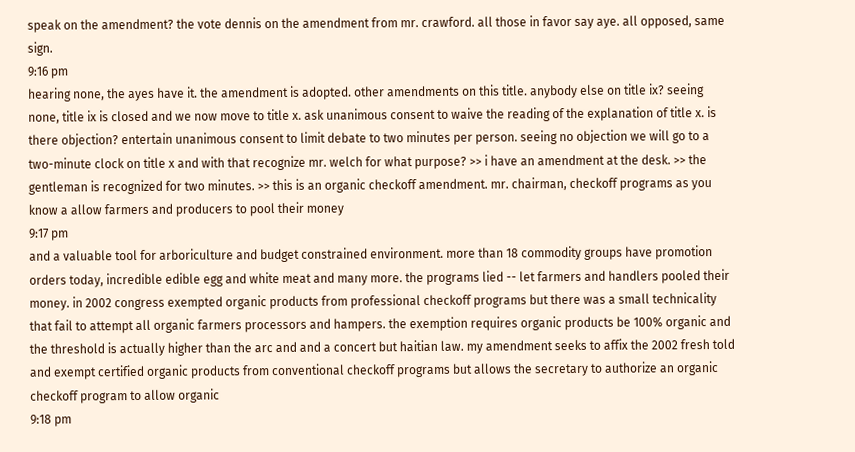speak on the amendment? the vote dennis on the amendment from mr. crawford. all those in favor say aye. all opposed, same sign.
9:16 pm
hearing none, the ayes have it. the amendment is adopted. other amendments on this title. anybody else on title ix? seeing none, title ix is closed and we now move to title x. ask unanimous consent to waive the reading of the explanation of title x. is there objection? entertain unanimous consent to limit debate to two minutes per person. seeing no objection we will go to a two-minute clock on title x and with that recognize mr. welch for what purpose? >> i have an amendment at the desk. >> the gentleman is recognized for two minutes. >> this is an organic checkoff amendment. mr. chairman, checkoff programs as you know a allow farmers and producers to pool their money
9:17 pm
and a valuable tool for arboriculture and budget constrained environment. more than 18 commodity groups have promotion orders today, incredible edible egg and white meat and many more. the programs lied -- let farmers and handlers pooled their money. in 2002 congress exempted organic products from professional checkoff programs but there was a small technicality that fail to attempt all organic farmers processors and hampers. the exemption requires organic products be 100% organic and the threshold is actually higher than the arc and and a concert but haitian law. my amendment seeks to affix the 2002 fresh told and exempt certified organic products from conventional checkoff programs but allows the secretary to authorize an organic checkoff program to allow organic
9:18 pm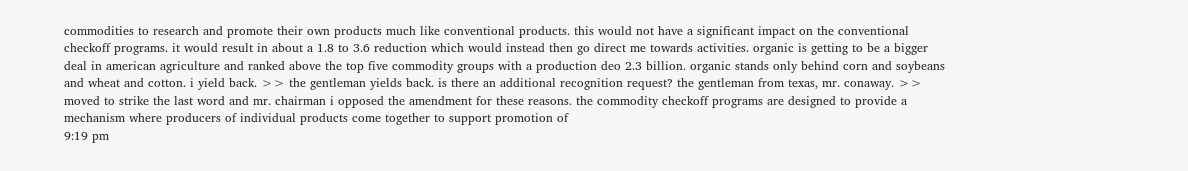commodities to research and promote their own products much like conventional products. this would not have a significant impact on the conventional checkoff programs. it would result in about a 1.8 to 3.6 reduction which would instead then go direct me towards activities. organic is getting to be a bigger deal in american agriculture and ranked above the top five commodity groups with a production deo 2.3 billion. organic stands only behind corn and soybeans and wheat and cotton. i yield back. >> the gentleman yields back. is there an additional recognition request? the gentleman from texas, mr. conaway. >> moved to strike the last word and mr. chairman i opposed the amendment for these reasons. the commodity checkoff programs are designed to provide a mechanism where producers of individual products come together to support promotion of
9:19 pm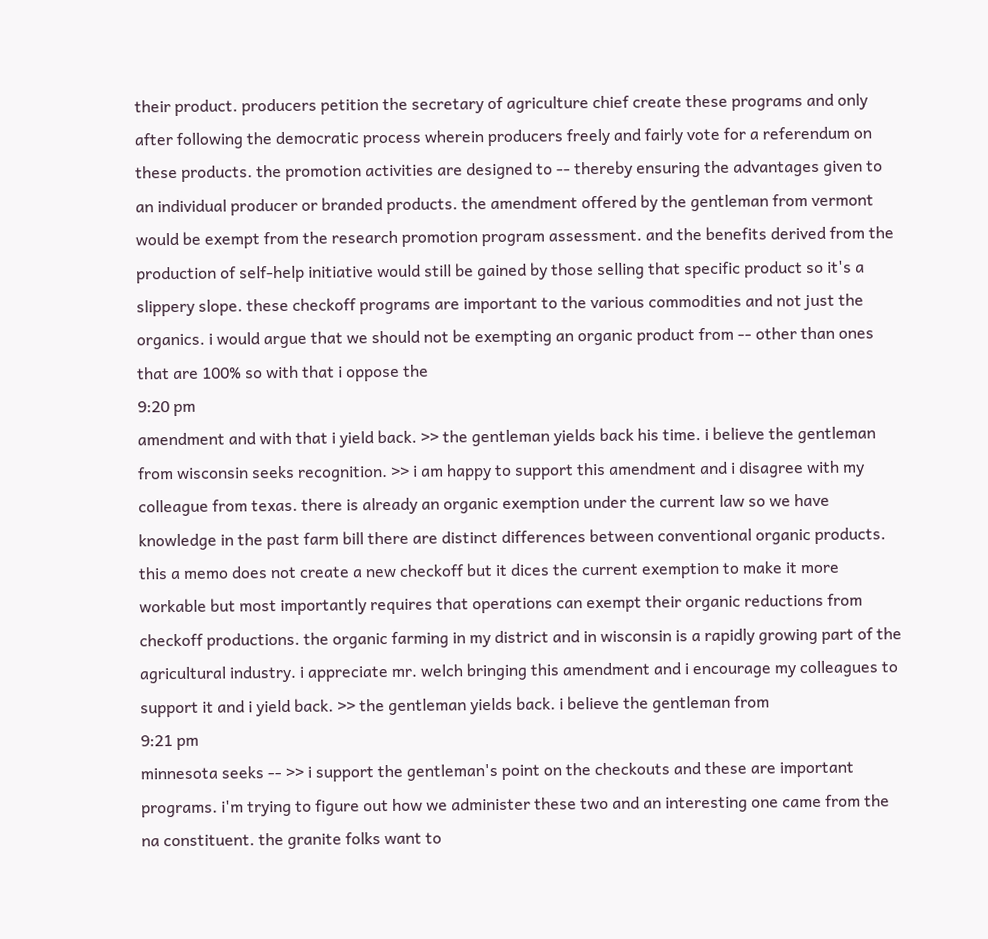their product. producers petition the secretary of agriculture chief create these programs and only after following the democratic process wherein producers freely and fairly vote for a referendum on these products. the promotion activities are designed to -- thereby ensuring the advantages given to an individual producer or branded products. the amendment offered by the gentleman from vermont would be exempt from the research promotion program assessment. and the benefits derived from the production of self-help initiative would still be gained by those selling that specific product so it's a slippery slope. these checkoff programs are important to the various commodities and not just the organics. i would argue that we should not be exempting an organic product from -- other than ones that are 100% so with that i oppose the
9:20 pm
amendment and with that i yield back. >> the gentleman yields back his time. i believe the gentleman from wisconsin seeks recognition. >> i am happy to support this amendment and i disagree with my colleague from texas. there is already an organic exemption under the current law so we have knowledge in the past farm bill there are distinct differences between conventional organic products. this a memo does not create a new checkoff but it dices the current exemption to make it more workable but most importantly requires that operations can exempt their organic reductions from checkoff productions. the organic farming in my district and in wisconsin is a rapidly growing part of the agricultural industry. i appreciate mr. welch bringing this amendment and i encourage my colleagues to support it and i yield back. >> the gentleman yields back. i believe the gentleman from
9:21 pm
minnesota seeks -- >> i support the gentleman's point on the checkouts and these are important programs. i'm trying to figure out how we administer these two and an interesting one came from the na constituent. the granite folks want to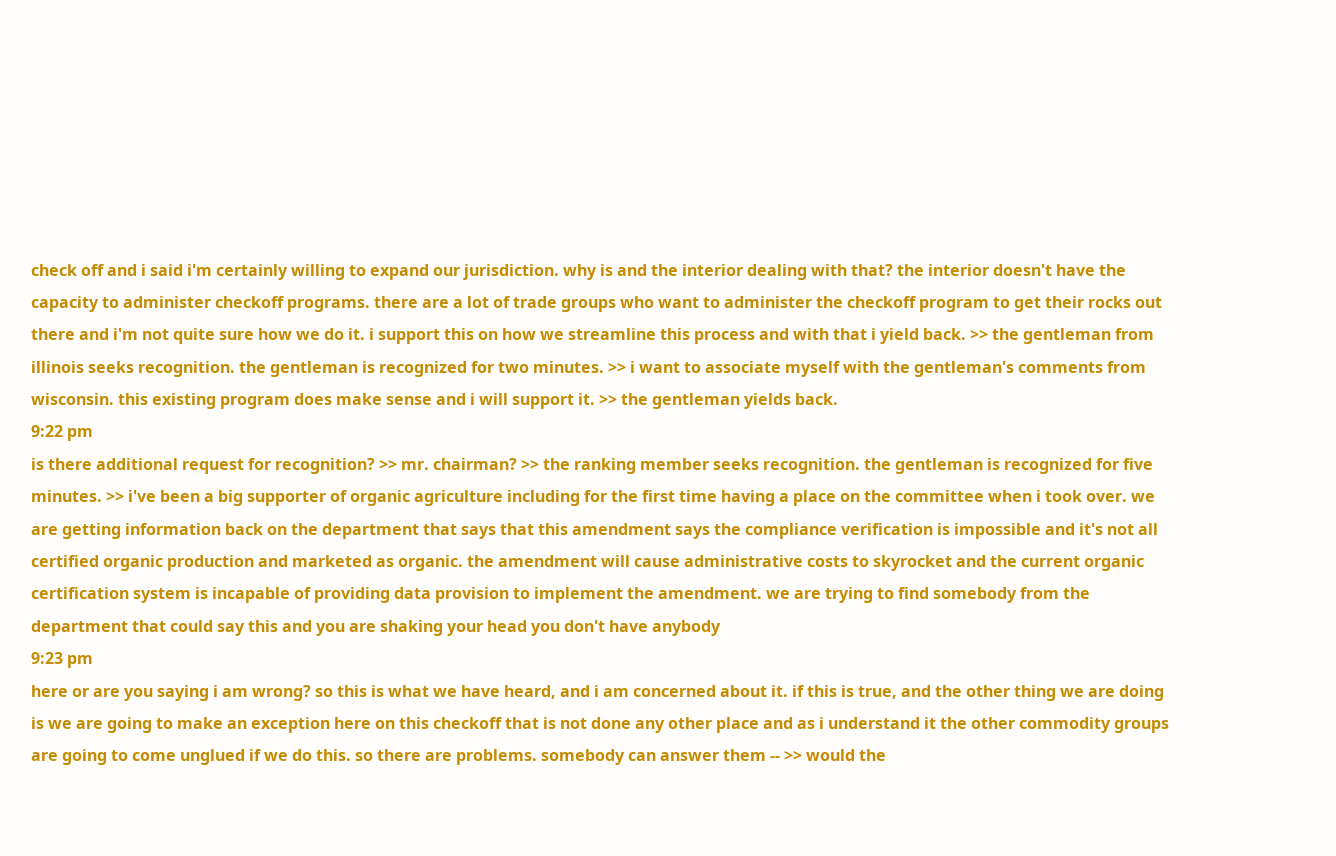check off and i said i'm certainly willing to expand our jurisdiction. why is and the interior dealing with that? the interior doesn't have the capacity to administer checkoff programs. there are a lot of trade groups who want to administer the checkoff program to get their rocks out there and i'm not quite sure how we do it. i support this on how we streamline this process and with that i yield back. >> the gentleman from illinois seeks recognition. the gentleman is recognized for two minutes. >> i want to associate myself with the gentleman's comments from wisconsin. this existing program does make sense and i will support it. >> the gentleman yields back.
9:22 pm
is there additional request for recognition? >> mr. chairman? >> the ranking member seeks recognition. the gentleman is recognized for five minutes. >> i've been a big supporter of organic agriculture including for the first time having a place on the committee when i took over. we are getting information back on the department that says that this amendment says the compliance verification is impossible and it's not all certified organic production and marketed as organic. the amendment will cause administrative costs to skyrocket and the current organic certification system is incapable of providing data provision to implement the amendment. we are trying to find somebody from the department that could say this and you are shaking your head you don't have anybody
9:23 pm
here or are you saying i am wrong? so this is what we have heard, and i am concerned about it. if this is true, and the other thing we are doing is we are going to make an exception here on this checkoff that is not done any other place and as i understand it the other commodity groups are going to come unglued if we do this. so there are problems. somebody can answer them -- >> would the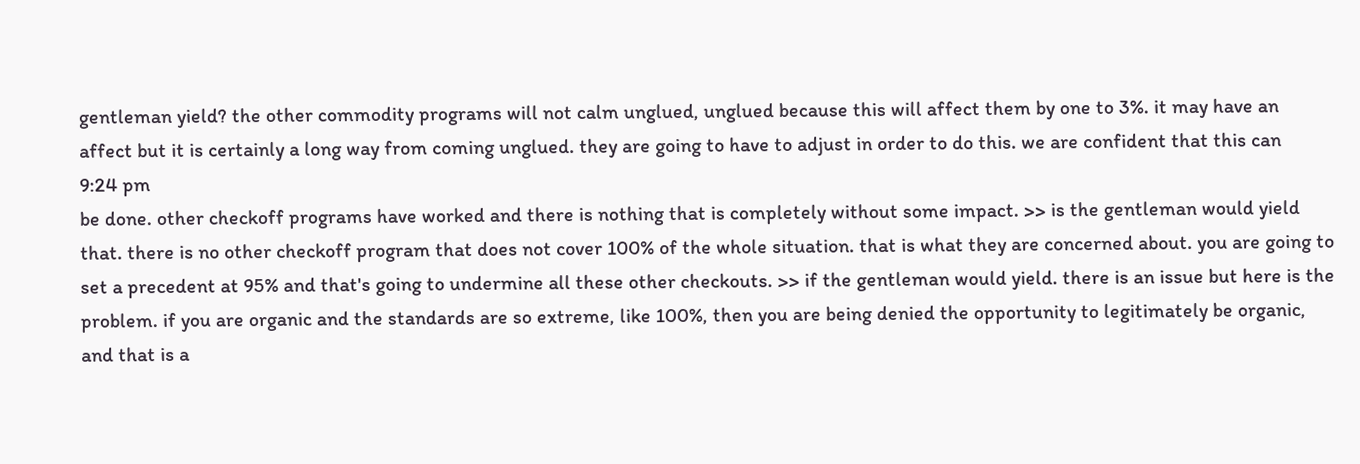gentleman yield? the other commodity programs will not calm unglued, unglued because this will affect them by one to 3%. it may have an affect but it is certainly a long way from coming unglued. they are going to have to adjust in order to do this. we are confident that this can
9:24 pm
be done. other checkoff programs have worked and there is nothing that is completely without some impact. >> is the gentleman would yield that. there is no other checkoff program that does not cover 100% of the whole situation. that is what they are concerned about. you are going to set a precedent at 95% and that's going to undermine all these other checkouts. >> if the gentleman would yield. there is an issue but here is the problem. if you are organic and the standards are so extreme, like 100%, then you are being denied the opportunity to legitimately be organic, and that is a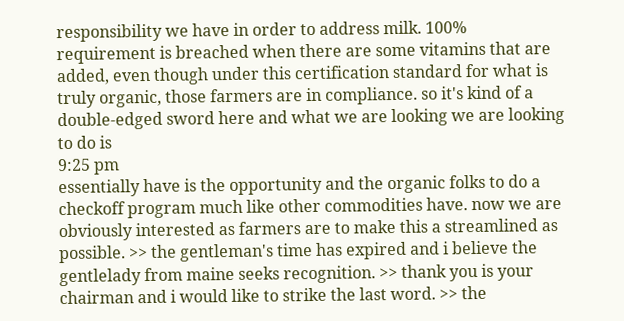responsibility we have in order to address milk. 100% requirement is breached when there are some vitamins that are added, even though under this certification standard for what is truly organic, those farmers are in compliance. so it's kind of a double-edged sword here and what we are looking we are looking to do is
9:25 pm
essentially have is the opportunity and the organic folks to do a checkoff program much like other commodities have. now we are obviously interested as farmers are to make this a streamlined as possible. >> the gentleman's time has expired and i believe the gentlelady from maine seeks recognition. >> thank you is your chairman and i would like to strike the last word. >> the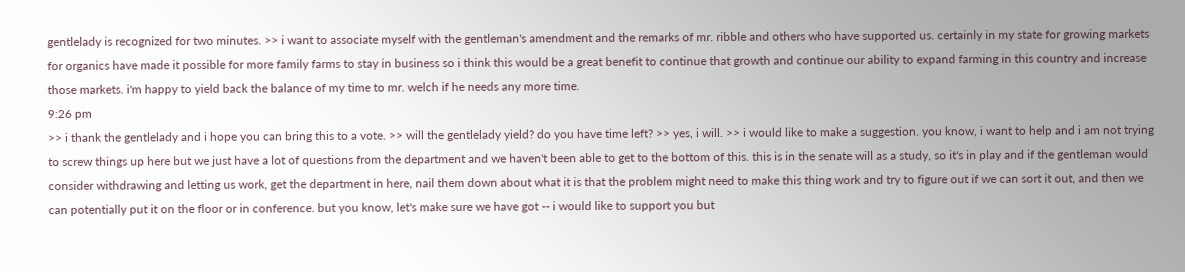gentlelady is recognized for two minutes. >> i want to associate myself with the gentleman's amendment and the remarks of mr. ribble and others who have supported us. certainly in my state for growing markets for organics have made it possible for more family farms to stay in business so i think this would be a great benefit to continue that growth and continue our ability to expand farming in this country and increase those markets. i'm happy to yield back the balance of my time to mr. welch if he needs any more time.
9:26 pm
>> i thank the gentlelady and i hope you can bring this to a vote. >> will the gentlelady yield? do you have time left? >> yes, i will. >> i would like to make a suggestion. you know, i want to help and i am not trying to screw things up here but we just have a lot of questions from the department and we haven't been able to get to the bottom of this. this is in the senate will as a study, so it's in play and if the gentleman would consider withdrawing and letting us work, get the department in here, nail them down about what it is that the problem might need to make this thing work and try to figure out if we can sort it out, and then we can potentially put it on the floor or in conference. but you know, let's make sure we have got -- i would like to support you but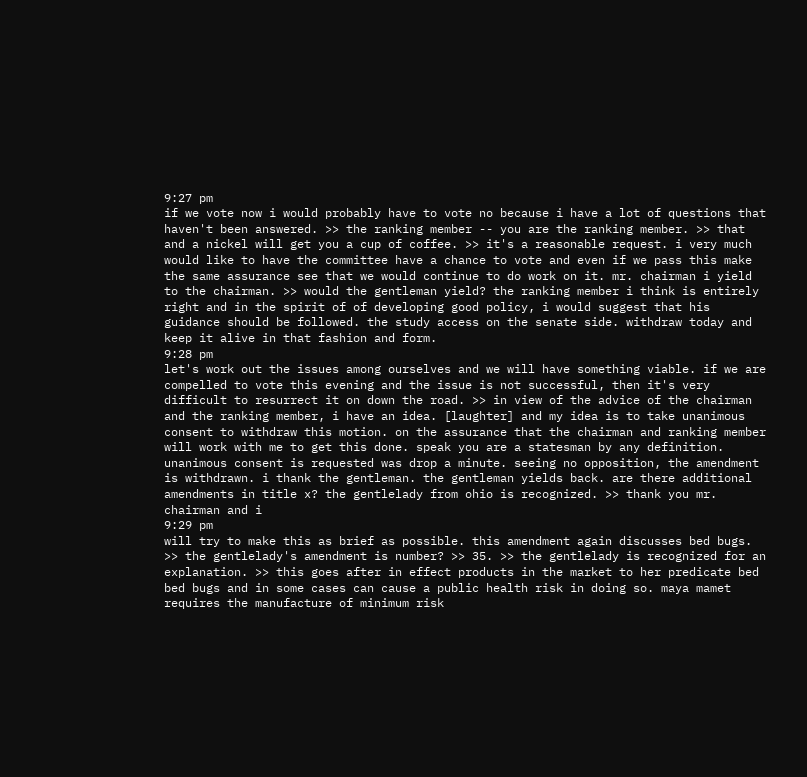9:27 pm
if we vote now i would probably have to vote no because i have a lot of questions that haven't been answered. >> the ranking member -- you are the ranking member. >> that and a nickel will get you a cup of coffee. >> it's a reasonable request. i very much would like to have the committee have a chance to vote and even if we pass this make the same assurance see that we would continue to do work on it. mr. chairman i yield to the chairman. >> would the gentleman yield? the ranking member i think is entirely right and in the spirit of of developing good policy, i would suggest that his guidance should be followed. the study access on the senate side. withdraw today and keep it alive in that fashion and form.
9:28 pm
let's work out the issues among ourselves and we will have something viable. if we are compelled to vote this evening and the issue is not successful, then it's very difficult to resurrect it on down the road. >> in view of the advice of the chairman and the ranking member, i have an idea. [laughter] and my idea is to take unanimous consent to withdraw this motion. on the assurance that the chairman and ranking member will work with me to get this done. speak you are a statesman by any definition. unanimous consent is requested was drop a minute. seeing no opposition, the amendment is withdrawn. i thank the gentleman. the gentleman yields back. are there additional amendments in title x? the gentlelady from ohio is recognized. >> thank you mr. chairman and i
9:29 pm
will try to make this as brief as possible. this amendment again discusses bed bugs. >> the gentlelady's amendment is number? >> 35. >> the gentlelady is recognized for an explanation. >> this goes after in effect products in the market to her predicate bed bed bugs and in some cases can cause a public health risk in doing so. maya mamet requires the manufacture of minimum risk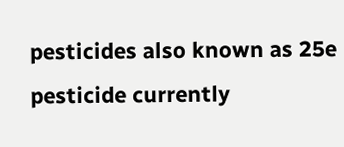pesticides also known as 25e pesticide currently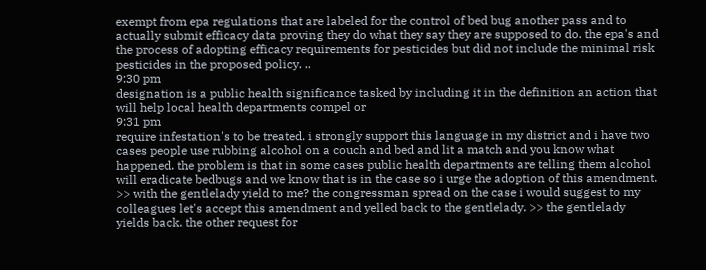exempt from epa regulations that are labeled for the control of bed bug another pass and to actually submit efficacy data proving they do what they say they are supposed to do. the epa's and the process of adopting efficacy requirements for pesticides but did not include the minimal risk pesticides in the proposed policy. ..
9:30 pm
designation is a public health significance tasked by including it in the definition an action that will help local health departments compel or
9:31 pm
require infestation's to be treated. i strongly support this language in my district and i have two cases people use rubbing alcohol on a couch and bed and lit a match and you know what happened. the problem is that in some cases public health departments are telling them alcohol will eradicate bedbugs and we know that is in the case so i urge the adoption of this amendment. >> with the gentlelady yield to me? the congressman spread on the case i would suggest to my colleagues let's accept this amendment and yelled back to the gentlelady. >> the gentlelady yields back. the other request for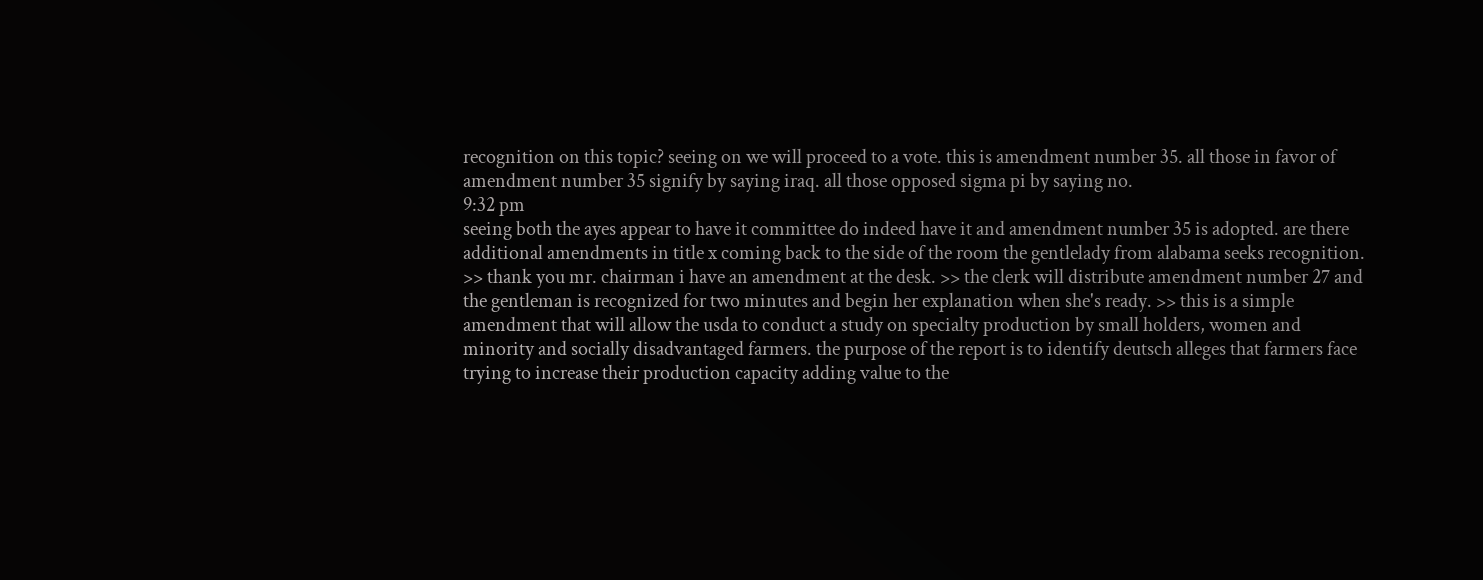recognition on this topic? seeing on we will proceed to a vote. this is amendment number 35. all those in favor of amendment number 35 signify by saying iraq. all those opposed sigma pi by saying no.
9:32 pm
seeing both the ayes appear to have it committee do indeed have it and amendment number 35 is adopted. are there additional amendments in title x coming back to the side of the room the gentlelady from alabama seeks recognition. >> thank you mr. chairman i have an amendment at the desk. >> the clerk will distribute amendment number 27 and the gentleman is recognized for two minutes and begin her explanation when she's ready. >> this is a simple amendment that will allow the usda to conduct a study on specialty production by small holders, women and minority and socially disadvantaged farmers. the purpose of the report is to identify deutsch alleges that farmers face trying to increase their production capacity adding value to the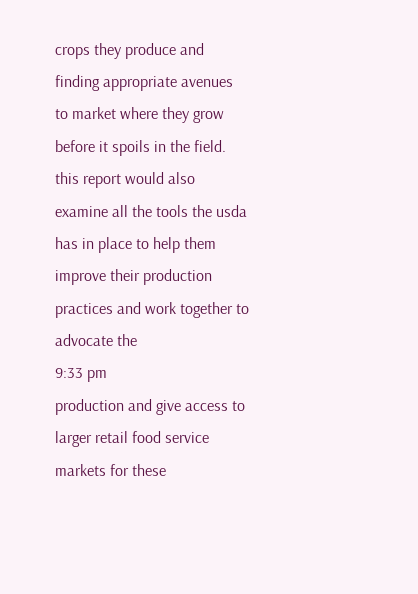crops they produce and finding appropriate avenues to market where they grow before it spoils in the field. this report would also examine all the tools the usda has in place to help them improve their production practices and work together to advocate the
9:33 pm
production and give access to larger retail food service markets for these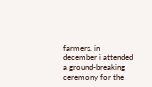farmers. in december i attended a ground-breaking ceremony for the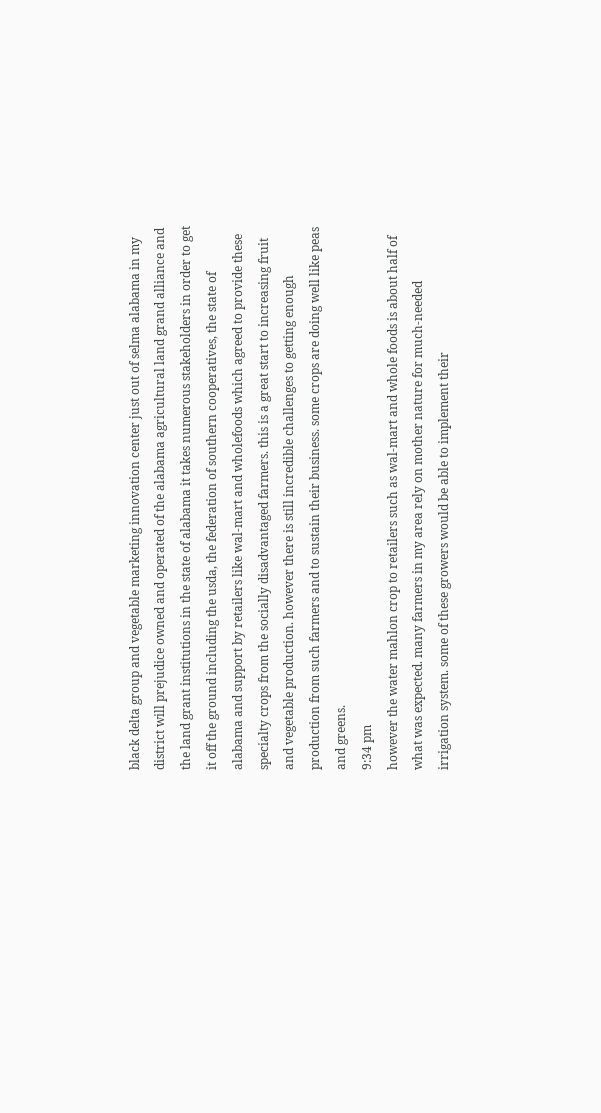black delta group and vegetable marketing innovation center just out of selma alabama in my district will prejudice owned and operated of the alabama agricultural land grand alliance and the land grant institutions in the state of alabama it takes numerous stakeholders in order to get it off the ground including the usda, the federation of southern cooperatives, the state of alabama and support by retailers like wal-mart and wholefoods which agreed to provide these specialty crops from the socially disadvantaged farmers. this is a great start to increasing fruit and vegetable production. however there is still incredible challenges to getting enough production from such farmers and to sustain their business. some crops are doing well like peas and greens.
9:34 pm
however the water mahlon crop to retailers such as wal-mart and whole foods is about half of what was expected. many farmers in my area rely on mother nature for much-needed irrigation system. some of these growers would be able to implement their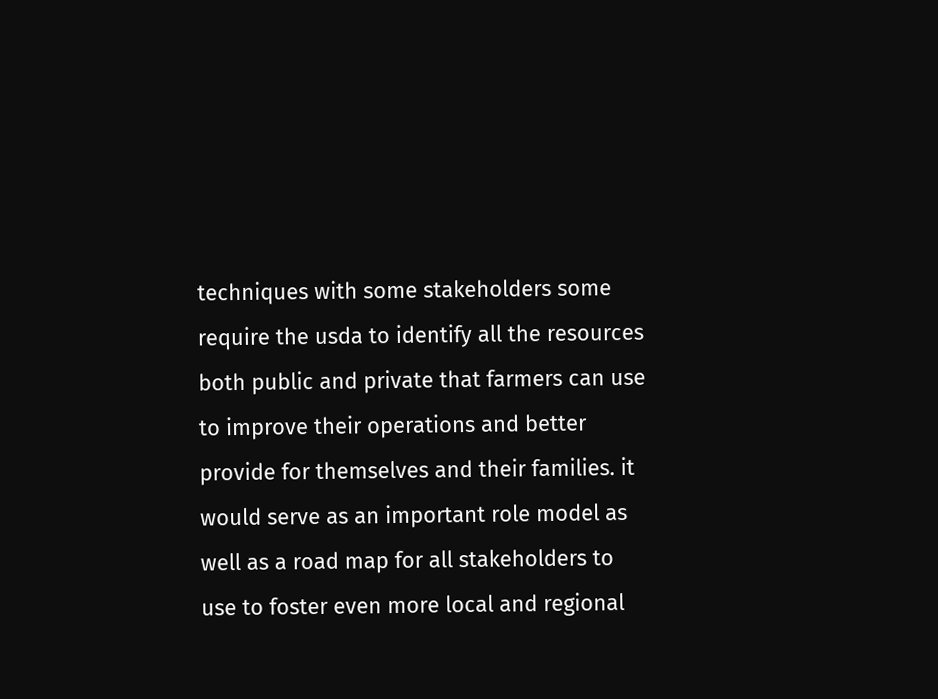techniques with some stakeholders some require the usda to identify all the resources both public and private that farmers can use to improve their operations and better provide for themselves and their families. it would serve as an important role model as well as a road map for all stakeholders to use to foster even more local and regional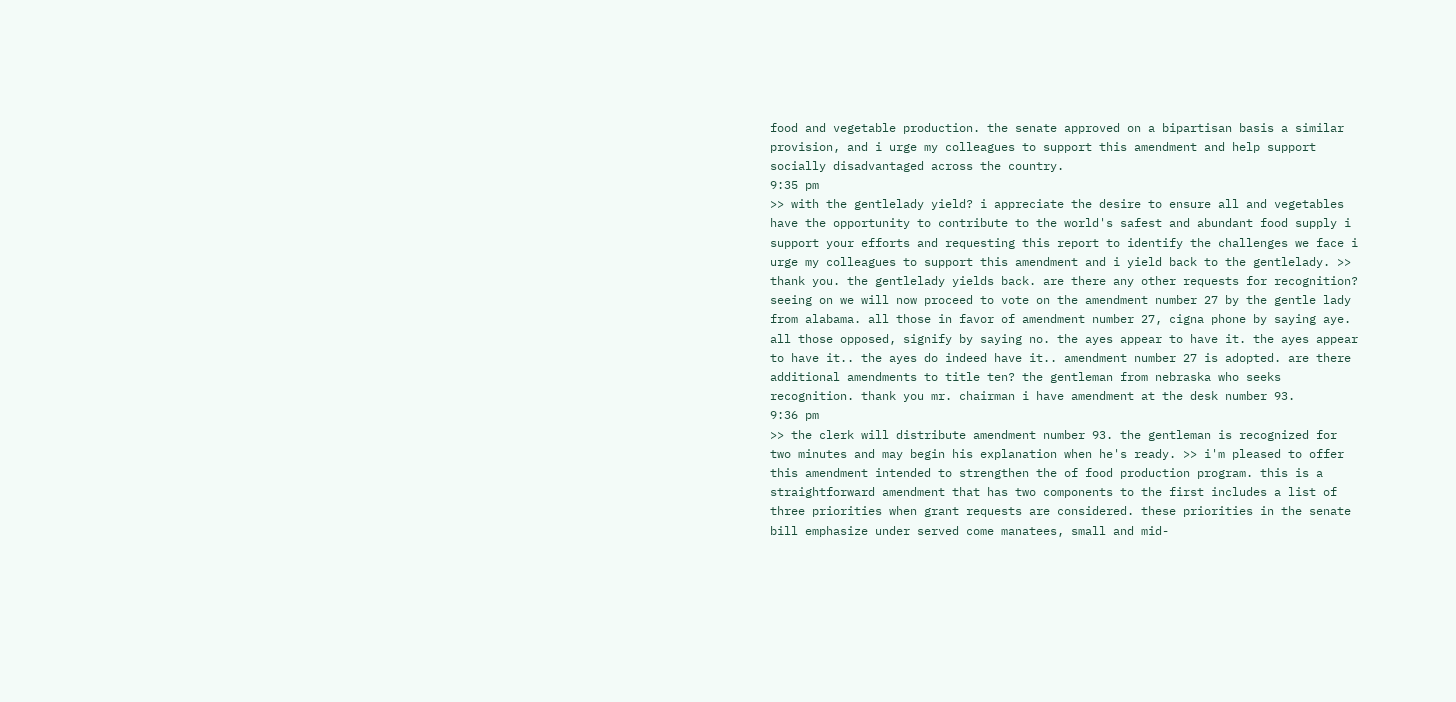food and vegetable production. the senate approved on a bipartisan basis a similar provision, and i urge my colleagues to support this amendment and help support socially disadvantaged across the country.
9:35 pm
>> with the gentlelady yield? i appreciate the desire to ensure all and vegetables have the opportunity to contribute to the world's safest and abundant food supply i support your efforts and requesting this report to identify the challenges we face i urge my colleagues to support this amendment and i yield back to the gentlelady. >> thank you. the gentlelady yields back. are there any other requests for recognition? seeing on we will now proceed to vote on the amendment number 27 by the gentle lady from alabama. all those in favor of amendment number 27, cigna phone by saying aye. all those opposed, signify by saying no. the ayes appear to have it. the ayes appear to have it.. the ayes do indeed have it.. amendment number 27 is adopted. are there additional amendments to title ten? the gentleman from nebraska who seeks recognition. thank you mr. chairman i have amendment at the desk number 93.
9:36 pm
>> the clerk will distribute amendment number 93. the gentleman is recognized for two minutes and may begin his explanation when he's ready. >> i'm pleased to offer this amendment intended to strengthen the of food production program. this is a straightforward amendment that has two components to the first includes a list of three priorities when grant requests are considered. these priorities in the senate bill emphasize under served come manatees, small and mid-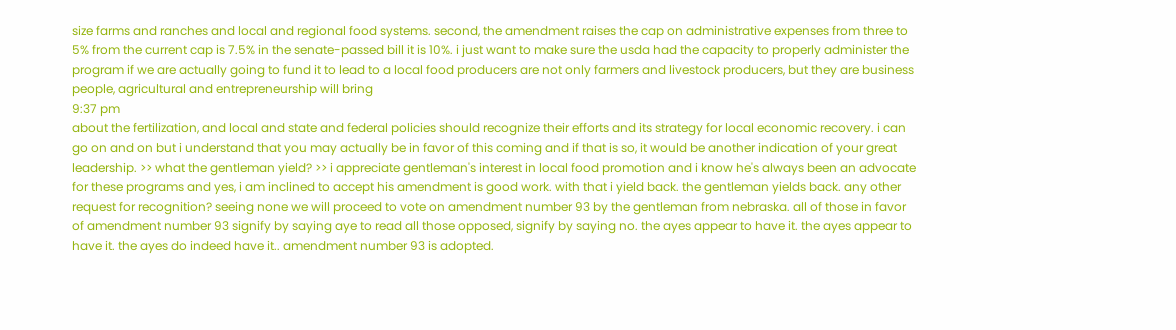size farms and ranches and local and regional food systems. second, the amendment raises the cap on administrative expenses from three to 5% from the current cap is 7.5% in the senate-passed bill it is 10%. i just want to make sure the usda had the capacity to properly administer the program if we are actually going to fund it to lead to a local food producers are not only farmers and livestock producers, but they are business people, agricultural and entrepreneurship will bring
9:37 pm
about the fertilization, and local and state and federal policies should recognize their efforts and its strategy for local economic recovery. i can go on and on but i understand that you may actually be in favor of this coming and if that is so, it would be another indication of your great leadership. >> what the gentleman yield? >> i appreciate gentleman's interest in local food promotion and i know he's always been an advocate for these programs and yes, i am inclined to accept his amendment is good work. with that i yield back. the gentleman yields back. any other request for recognition? seeing none we will proceed to vote on amendment number 93 by the gentleman from nebraska. all of those in favor of amendment number 93 signify by saying aye to read all those opposed, signify by saying no. the ayes appear to have it. the ayes appear to have it. the ayes do indeed have it.. amendment number 93 is adopted.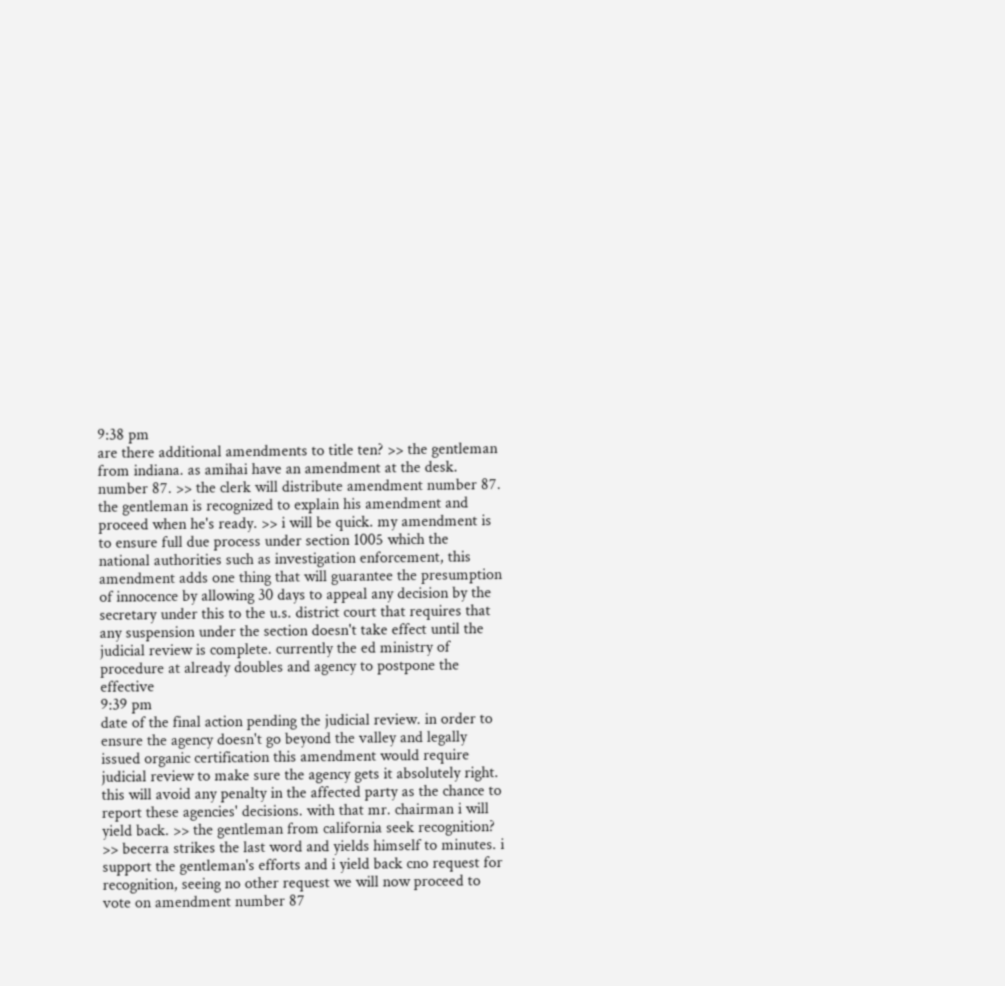9:38 pm
are there additional amendments to title ten? >> the gentleman from indiana. as amihai have an amendment at the desk. number 87. >> the clerk will distribute amendment number 87. the gentleman is recognized to explain his amendment and proceed when he's ready. >> i will be quick. my amendment is to ensure full due process under section 1005 which the national authorities such as investigation enforcement, this amendment adds one thing that will guarantee the presumption of innocence by allowing 30 days to appeal any decision by the secretary under this to the u.s. district court that requires that any suspension under the section doesn't take effect until the judicial review is complete. currently the ed ministry of procedure at already doubles and agency to postpone the effective
9:39 pm
date of the final action pending the judicial review. in order to ensure the agency doesn't go beyond the valley and legally issued organic certification this amendment would require judicial review to make sure the agency gets it absolutely right. this will avoid any penalty in the affected party as the chance to report these agencies' decisions. with that mr. chairman i will yield back. >> the gentleman from california seek recognition? >> becerra strikes the last word and yields himself to minutes. i support the gentleman's efforts and i yield back cno request for recognition, seeing no other request we will now proceed to vote on amendment number 87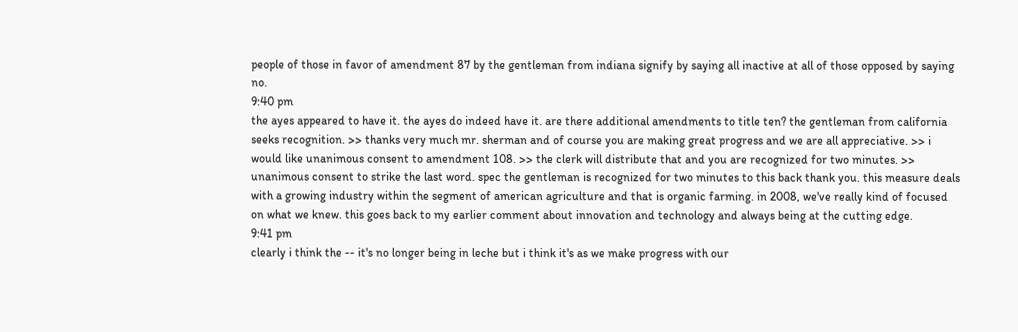people of those in favor of amendment 87 by the gentleman from indiana signify by saying all inactive at all of those opposed by saying no.
9:40 pm
the ayes appeared to have it. the ayes do indeed have it. are there additional amendments to title ten? the gentleman from california seeks recognition. >> thanks very much mr. sherman and of course you are making great progress and we are all appreciative. >> i would like unanimous consent to amendment 108. >> the clerk will distribute that and you are recognized for two minutes. >> unanimous consent to strike the last word. spec the gentleman is recognized for two minutes to this back thank you. this measure deals with a growing industry within the segment of american agriculture and that is organic farming. in 2008, we've really kind of focused on what we knew. this goes back to my earlier comment about innovation and technology and always being at the cutting edge.
9:41 pm
clearly i think the -- it's no longer being in leche but i think it's as we make progress with our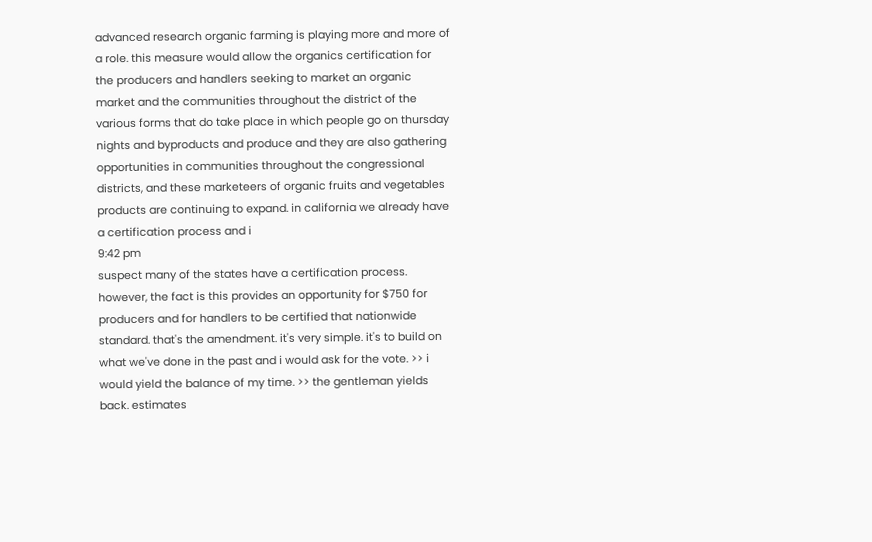advanced research organic farming is playing more and more of a role. this measure would allow the organics certification for the producers and handlers seeking to market an organic market and the communities throughout the district of the various forms that do take place in which people go on thursday nights and byproducts and produce and they are also gathering opportunities in communities throughout the congressional districts, and these marketeers of organic fruits and vegetables products are continuing to expand. in california we already have a certification process and i
9:42 pm
suspect many of the states have a certification process. however, the fact is this provides an opportunity for $750 for producers and for handlers to be certified that nationwide standard. that's the amendment. it's very simple. it's to build on what we've done in the past and i would ask for the vote. >> i would yield the balance of my time. >> the gentleman yields back. estimates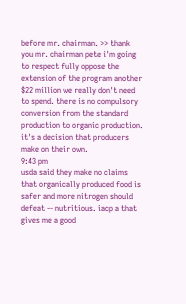before mr. chairman. >> thank you mr. chairman pete i'm going to respect fully oppose the extension of the program another $22 million we really don't need to spend. there is no compulsory conversion from the standard production to organic production. it's a decision that producers make on their own.
9:43 pm
usda said they make no claims that organically produced food is safer and more nitrogen should defeat -- nutritious. iacp a that gives me a good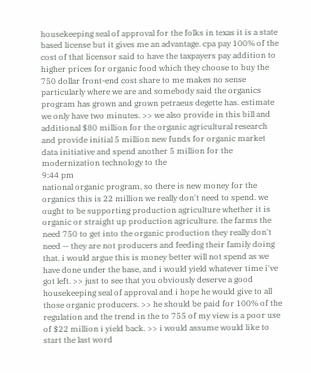housekeeping seal of approval for the folks in texas it is a state based license but it gives me an advantage. cpa pay 100% of the cost of that licensor said to have the taxpayers pay addition to higher prices for organic food which they choose to buy the 750 dollar front-end cost share to me makes no sense particularly where we are and somebody said the organics program has grown and grown petraeus degette has. estimate we only have two minutes. >> we also provide in this bill and additional $80 million for the organic agricultural research and provide initial 5 million new funds for organic market data initiative and spend another 5 million for the modernization technology to the
9:44 pm
national organic program, so there is new money for the organics this is 22 million we really don't need to spend. we ought to be supporting production agriculture whether it is organic or straight up production agriculture. the farms the need 750 to get into the organic production they really don't need -- they are not producers and feeding their family doing that. i would argue this is money better will not spend as we have done under the base, and i would yield whatever time i've got left. >> just to see that you obviously deserve a good housekeeping seal of approval and i hope he would give to all those organic producers. >> he should be paid for 100% of the regulation and the trend in the to 755 of my view is a poor use of $22 million i yield back. >> i would assume would like to start the last word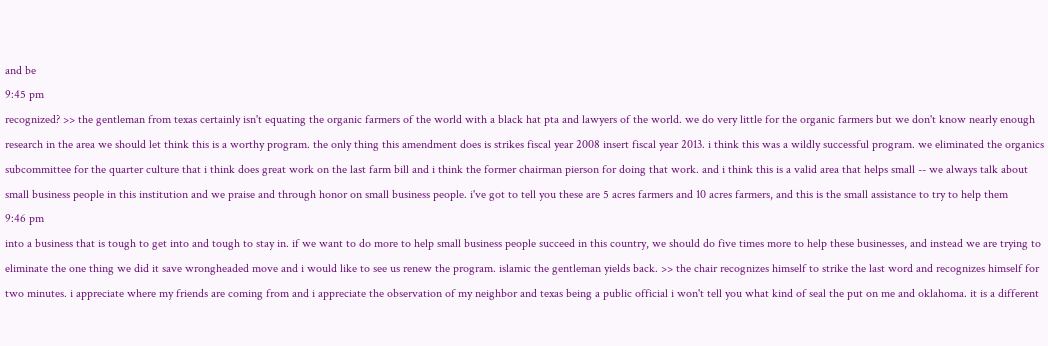and be
9:45 pm
recognized? >> the gentleman from texas certainly isn't equating the organic farmers of the world with a black hat pta and lawyers of the world. we do very little for the organic farmers but we don't know nearly enough research in the area we should let think this is a worthy program. the only thing this amendment does is strikes fiscal year 2008 insert fiscal year 2013. i think this was a wildly successful program. we eliminated the organics subcommittee for the quarter culture that i think does great work on the last farm bill and i think the former chairman pierson for doing that work. and i think this is a valid area that helps small -- we always talk about small business people in this institution and we praise and through honor on small business people. i've got to tell you these are 5 acres farmers and 10 acres farmers, and this is the small assistance to try to help them
9:46 pm
into a business that is tough to get into and tough to stay in. if we want to do more to help small business people succeed in this country, we should do five times more to help these businesses, and instead we are trying to eliminate the one thing we did it save wrongheaded move and i would like to see us renew the program. islamic the gentleman yields back. >> the chair recognizes himself to strike the last word and recognizes himself for two minutes. i appreciate where my friends are coming from and i appreciate the observation of my neighbor and texas being a public official i won't tell you what kind of seal the put on me and oklahoma. it is a different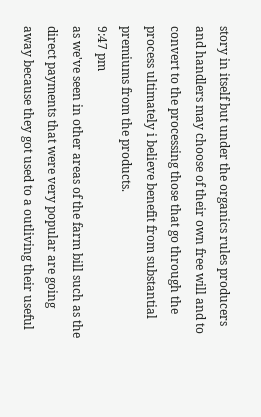story in itself but under the organics rules producers and handlers may choose of their own free will and to convert to the processing those that go through the process ultimately i believe benefit from substantial premiums from the products.
9:47 pm
as we've seen in other areas of the farm bill such as the direct payments that were very popular are going away because they got used to a outliving their useful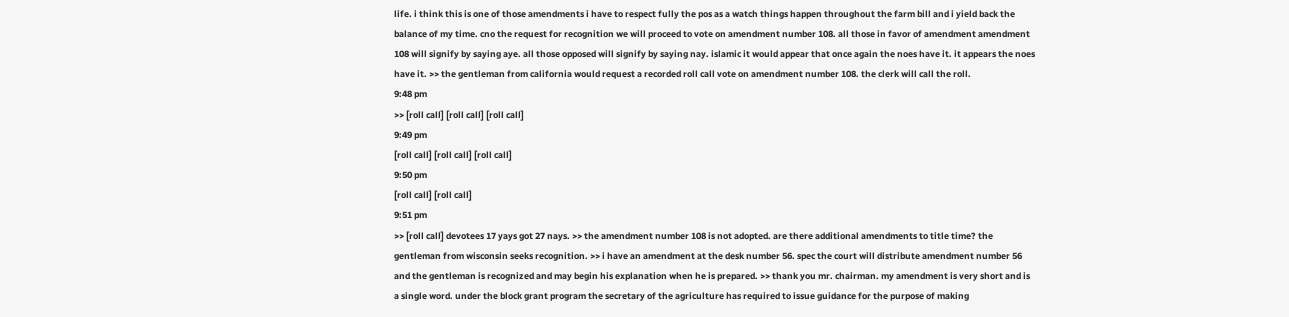life. i think this is one of those amendments i have to respect fully the pos as a watch things happen throughout the farm bill and i yield back the balance of my time. cno the request for recognition we will proceed to vote on amendment number 108. all those in favor of amendment amendment 108 will signify by saying aye. all those opposed will signify by saying nay. islamic it would appear that once again the noes have it. it appears the noes have it. >> the gentleman from california would request a recorded roll call vote on amendment number 108. the clerk will call the roll.
9:48 pm
>> [roll call] [roll call] [roll call]
9:49 pm
[roll call] [roll call] [roll call]
9:50 pm
[roll call] [roll call]
9:51 pm
>> [roll call] devotees 17 yays got 27 nays. >> the amendment number 108 is not adopted. are there additional amendments to title time? the gentleman from wisconsin seeks recognition. >> i have an amendment at the desk number 56. spec the court will distribute amendment number 56 and the gentleman is recognized and may begin his explanation when he is prepared. >> thank you mr. chairman. my amendment is very short and is a single word. under the block grant program the secretary of the agriculture has required to issue guidance for the purpose of making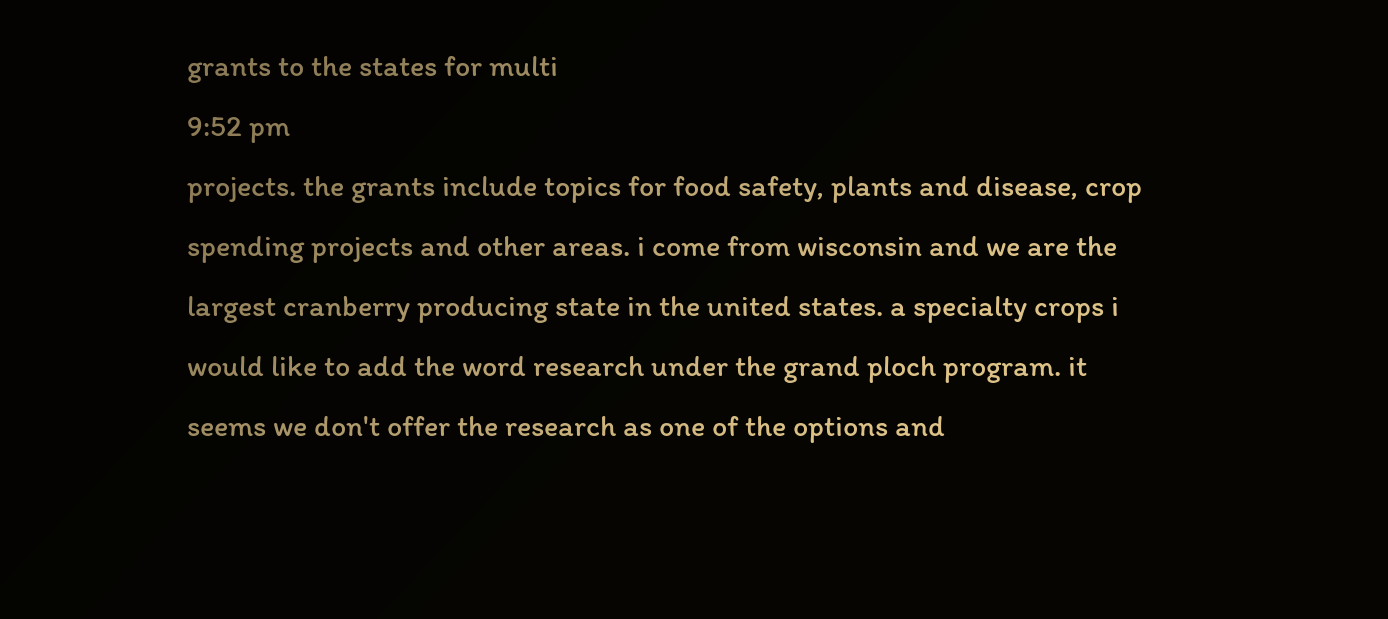grants to the states for multi
9:52 pm
projects. the grants include topics for food safety, plants and disease, crop spending projects and other areas. i come from wisconsin and we are the largest cranberry producing state in the united states. a specialty crops i would like to add the word research under the grand ploch program. it seems we don't offer the research as one of the options and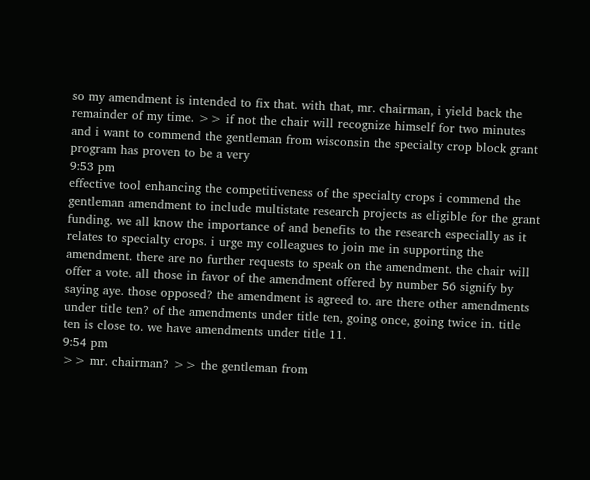so my amendment is intended to fix that. with that, mr. chairman, i yield back the remainder of my time. >> if not the chair will recognize himself for two minutes and i want to commend the gentleman from wisconsin the specialty crop block grant program has proven to be a very
9:53 pm
effective tool enhancing the competitiveness of the specialty crops i commend the gentleman amendment to include multistate research projects as eligible for the grant funding. we all know the importance of and benefits to the research especially as it relates to specialty crops. i urge my colleagues to join me in supporting the amendment. there are no further requests to speak on the amendment. the chair will offer a vote. all those in favor of the amendment offered by number 56 signify by saying aye. those opposed? the amendment is agreed to. are there other amendments under title ten? of the amendments under title ten, going once, going twice in. title ten is close to. we have amendments under title 11.
9:54 pm
>> mr. chairman? >> the gentleman from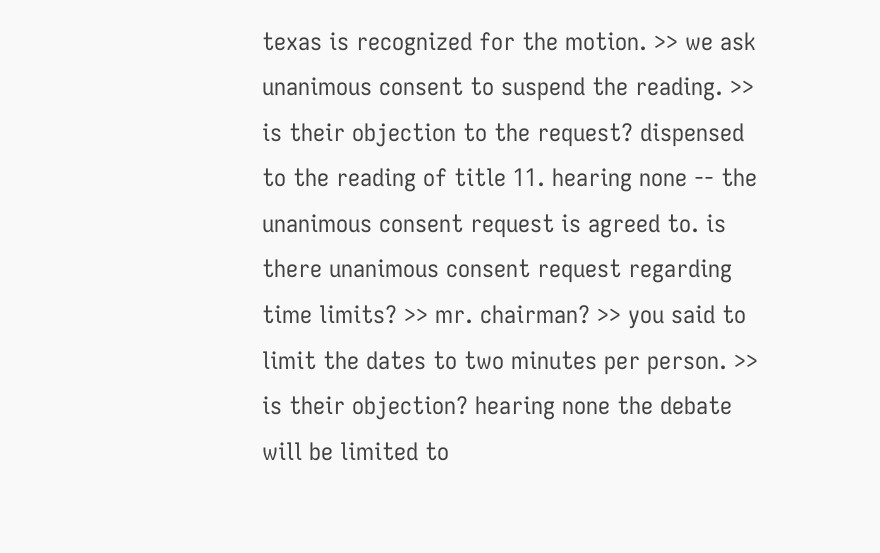texas is recognized for the motion. >> we ask unanimous consent to suspend the reading. >> is their objection to the request? dispensed to the reading of title 11. hearing none -- the unanimous consent request is agreed to. is there unanimous consent request regarding time limits? >> mr. chairman? >> you said to limit the dates to two minutes per person. >> is their objection? hearing none the debate will be limited to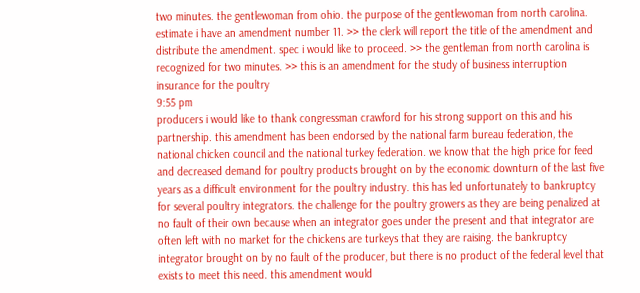two minutes. the gentlewoman from ohio. the purpose of the gentlewoman from north carolina. estimate i have an amendment number 11. >> the clerk will report the title of the amendment and distribute the amendment. spec i would like to proceed. >> the gentleman from north carolina is recognized for two minutes. >> this is an amendment for the study of business interruption insurance for the poultry
9:55 pm
producers i would like to thank congressman crawford for his strong support on this and his partnership. this amendment has been endorsed by the national farm bureau federation, the national chicken council and the national turkey federation. we know that the high price for feed and decreased demand for poultry products brought on by the economic downturn of the last five years as a difficult environment for the poultry industry. this has led unfortunately to bankruptcy for several poultry integrators. the challenge for the poultry growers as they are being penalized at no fault of their own because when an integrator goes under the present and that integrator are often left with no market for the chickens are turkeys that they are raising. the bankruptcy integrator brought on by no fault of the producer, but there is no product of the federal level that exists to meet this need. this amendment would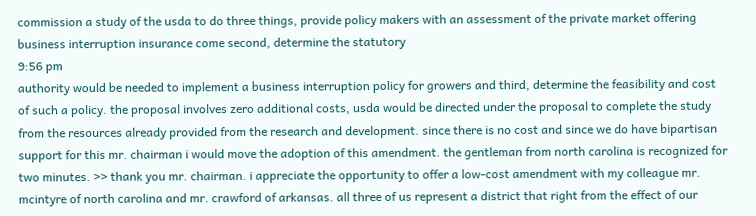commission a study of the usda to do three things, provide policy makers with an assessment of the private market offering business interruption insurance come second, determine the statutory
9:56 pm
authority would be needed to implement a business interruption policy for growers and third, determine the feasibility and cost of such a policy. the proposal involves zero additional costs, usda would be directed under the proposal to complete the study from the resources already provided from the research and development. since there is no cost and since we do have bipartisan support for this mr. chairman i would move the adoption of this amendment. the gentleman from north carolina is recognized for two minutes. >> thank you mr. chairman. i appreciate the opportunity to offer a low-cost amendment with my colleague mr. mcintyre of north carolina and mr. crawford of arkansas. all three of us represent a district that right from the effect of our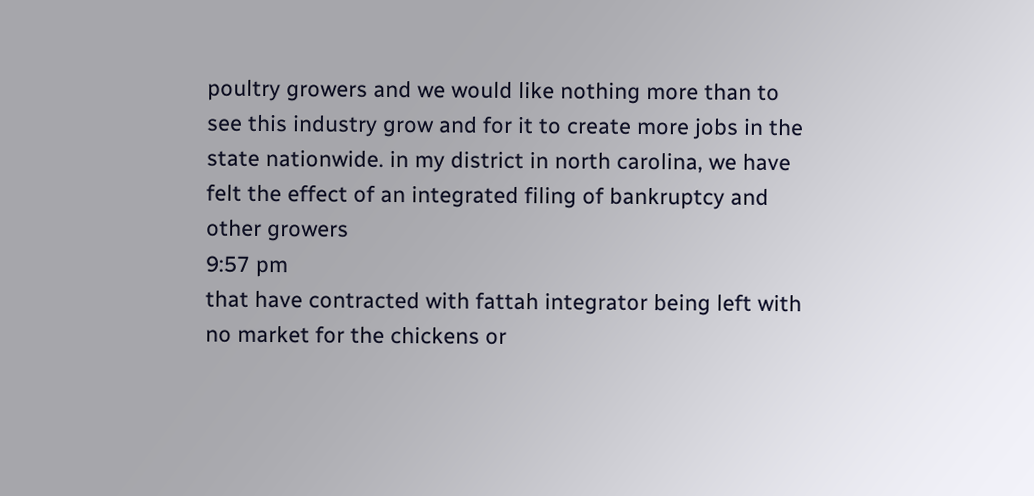poultry growers and we would like nothing more than to see this industry grow and for it to create more jobs in the state nationwide. in my district in north carolina, we have felt the effect of an integrated filing of bankruptcy and other growers
9:57 pm
that have contracted with fattah integrator being left with no market for the chickens or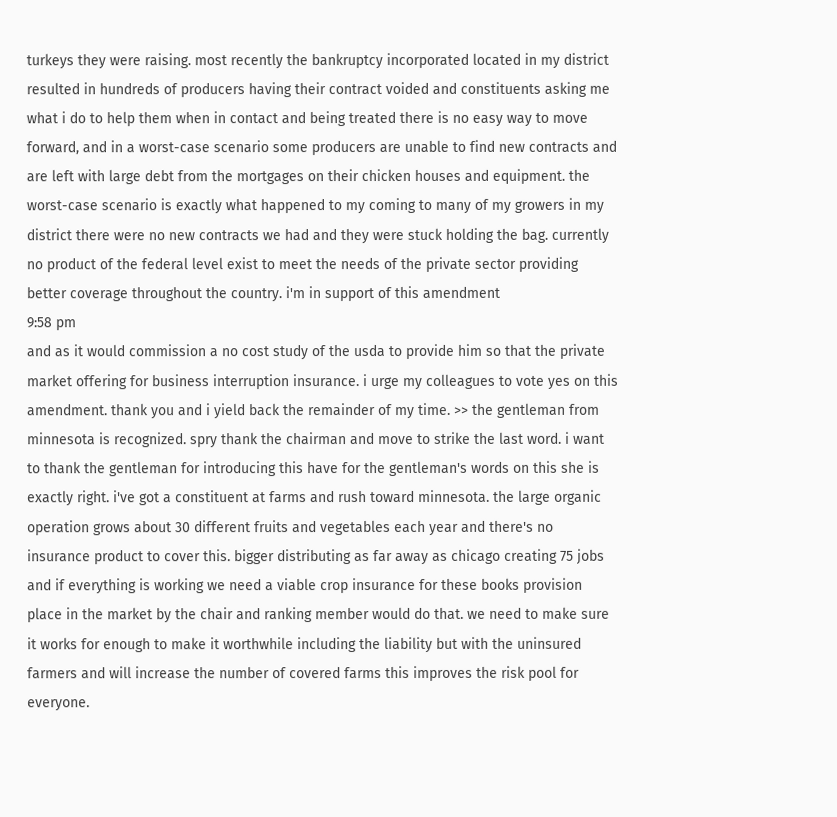turkeys they were raising. most recently the bankruptcy incorporated located in my district resulted in hundreds of producers having their contract voided and constituents asking me what i do to help them when in contact and being treated there is no easy way to move forward, and in a worst-case scenario some producers are unable to find new contracts and are left with large debt from the mortgages on their chicken houses and equipment. the worst-case scenario is exactly what happened to my coming to many of my growers in my district there were no new contracts we had and they were stuck holding the bag. currently no product of the federal level exist to meet the needs of the private sector providing better coverage throughout the country. i'm in support of this amendment
9:58 pm
and as it would commission a no cost study of the usda to provide him so that the private market offering for business interruption insurance. i urge my colleagues to vote yes on this amendment. thank you and i yield back the remainder of my time. >> the gentleman from minnesota is recognized. spry thank the chairman and move to strike the last word. i want to thank the gentleman for introducing this have for the gentleman's words on this she is exactly right. i've got a constituent at farms and rush toward minnesota. the large organic operation grows about 30 different fruits and vegetables each year and there's no insurance product to cover this. bigger distributing as far away as chicago creating 75 jobs and if everything is working we need a viable crop insurance for these books provision place in the market by the chair and ranking member would do that. we need to make sure it works for enough to make it worthwhile including the liability but with the uninsured farmers and will increase the number of covered farms this improves the risk pool for everyone.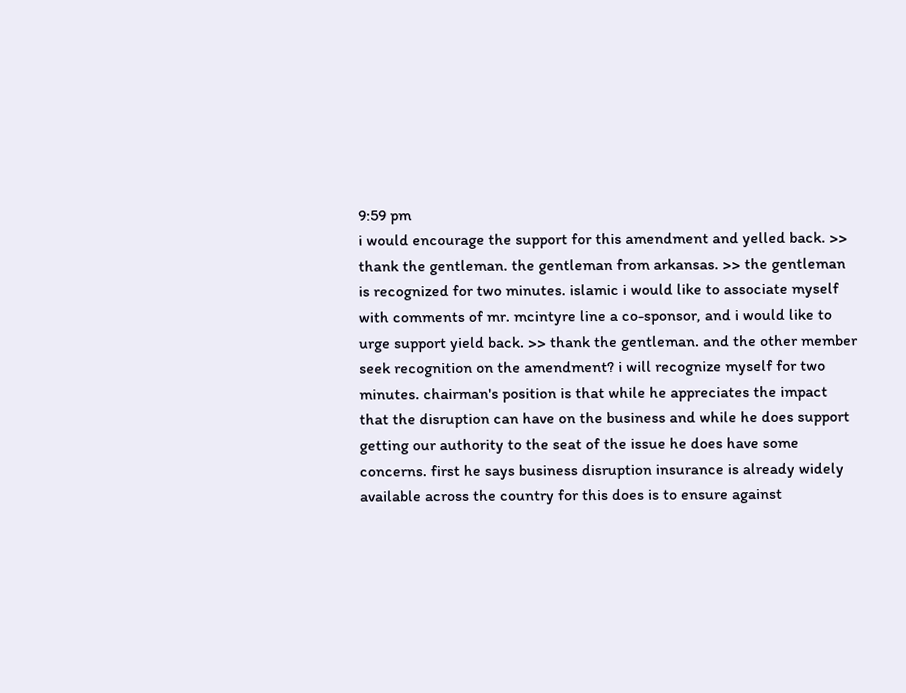9:59 pm
i would encourage the support for this amendment and yelled back. >> thank the gentleman. the gentleman from arkansas. >> the gentleman is recognized for two minutes. islamic i would like to associate myself with comments of mr. mcintyre line a co-sponsor, and i would like to urge support yield back. >> thank the gentleman. and the other member seek recognition on the amendment? i will recognize myself for two minutes. chairman's position is that while he appreciates the impact that the disruption can have on the business and while he does support getting our authority to the seat of the issue he does have some concerns. first he says business disruption insurance is already widely available across the country for this does is to ensure against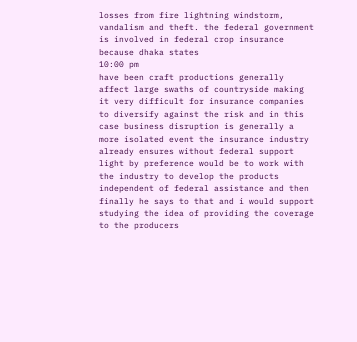losses from fire lightning windstorm, vandalism and theft. the federal government is involved in federal crop insurance because dhaka states
10:00 pm
have been craft productions generally affect large swaths of countryside making it very difficult for insurance companies to diversify against the risk and in this case business disruption is generally a more isolated event the insurance industry already ensures without federal support light by preference would be to work with the industry to develop the products independent of federal assistance and then finally he says to that and i would support studying the idea of providing the coverage to the producers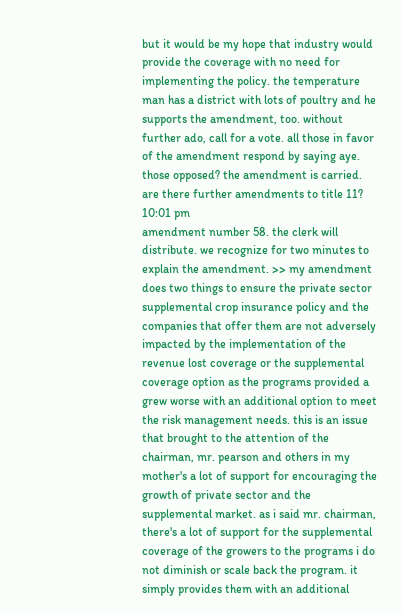but it would be my hope that industry would provide the coverage with no need for implementing the policy. the temperature man has a district with lots of poultry and he supports the amendment, too. without further ado, call for a vote. all those in favor of the amendment respond by saying aye. those opposed? the amendment is carried. are there further amendments to title 11?
10:01 pm
amendment number 58. the clerk will distribute. we recognize for two minutes to explain the amendment. >> my amendment does two things to ensure the private sector supplemental crop insurance policy and the companies that offer them are not adversely impacted by the implementation of the revenue lost coverage or the supplemental coverage option as the programs provided a grew worse with an additional option to meet the risk management needs. this is an issue that brought to the attention of the chairman, mr. pearson and others in my mother's a lot of support for encouraging the growth of private sector and the supplemental market. as i said mr. chairman, there's a lot of support for the supplemental coverage of the growers to the programs i do not diminish or scale back the program. it simply provides them with an additional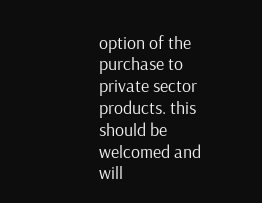option of the purchase to private sector products. this should be welcomed and will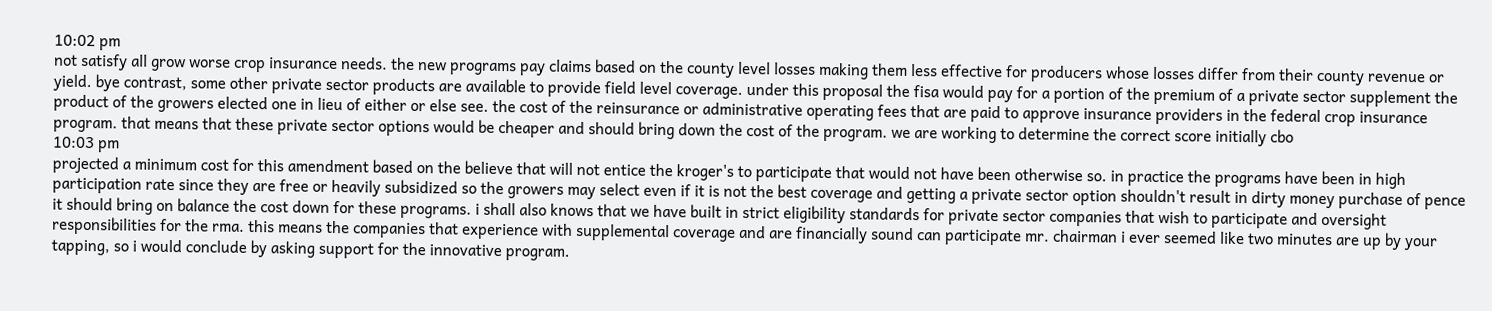10:02 pm
not satisfy all grow worse crop insurance needs. the new programs pay claims based on the county level losses making them less effective for producers whose losses differ from their county revenue or yield. bye contrast, some other private sector products are available to provide field level coverage. under this proposal the fisa would pay for a portion of the premium of a private sector supplement the product of the growers elected one in lieu of either or else see. the cost of the reinsurance or administrative operating fees that are paid to approve insurance providers in the federal crop insurance program. that means that these private sector options would be cheaper and should bring down the cost of the program. we are working to determine the correct score initially cbo
10:03 pm
projected a minimum cost for this amendment based on the believe that will not entice the kroger's to participate that would not have been otherwise so. in practice the programs have been in high participation rate since they are free or heavily subsidized so the growers may select even if it is not the best coverage and getting a private sector option shouldn't result in dirty money purchase of pence it should bring on balance the cost down for these programs. i shall also knows that we have built in strict eligibility standards for private sector companies that wish to participate and oversight responsibilities for the rma. this means the companies that experience with supplemental coverage and are financially sound can participate mr. chairman i ever seemed like two minutes are up by your tapping, so i would conclude by asking support for the innovative program.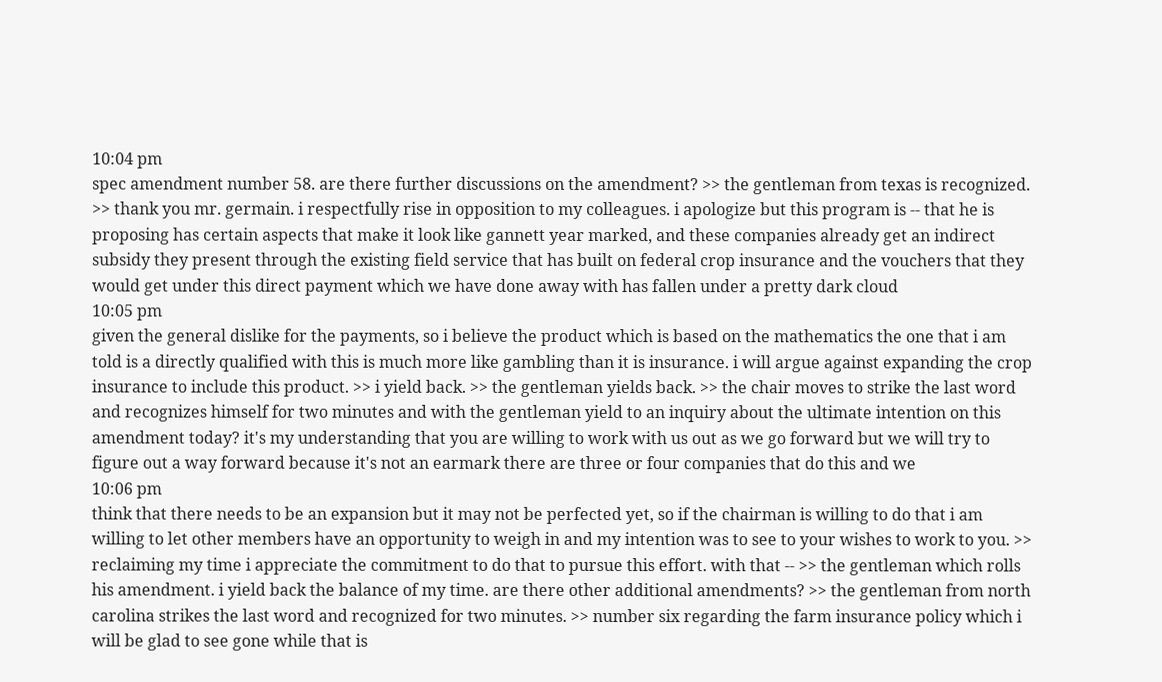10:04 pm
spec amendment number 58. are there further discussions on the amendment? >> the gentleman from texas is recognized. >> thank you mr. germain. i respectfully rise in opposition to my colleagues. i apologize but this program is -- that he is proposing has certain aspects that make it look like gannett year marked, and these companies already get an indirect subsidy they present through the existing field service that has built on federal crop insurance and the vouchers that they would get under this direct payment which we have done away with has fallen under a pretty dark cloud
10:05 pm
given the general dislike for the payments, so i believe the product which is based on the mathematics the one that i am told is a directly qualified with this is much more like gambling than it is insurance. i will argue against expanding the crop insurance to include this product. >> i yield back. >> the gentleman yields back. >> the chair moves to strike the last word and recognizes himself for two minutes and with the gentleman yield to an inquiry about the ultimate intention on this amendment today? it's my understanding that you are willing to work with us out as we go forward but we will try to figure out a way forward because it's not an earmark there are three or four companies that do this and we
10:06 pm
think that there needs to be an expansion but it may not be perfected yet, so if the chairman is willing to do that i am willing to let other members have an opportunity to weigh in and my intention was to see to your wishes to work to you. >> reclaiming my time i appreciate the commitment to do that to pursue this effort. with that -- >> the gentleman which rolls his amendment. i yield back the balance of my time. are there other additional amendments? >> the gentleman from north carolina strikes the last word and recognized for two minutes. >> number six regarding the farm insurance policy which i will be glad to see gone while that is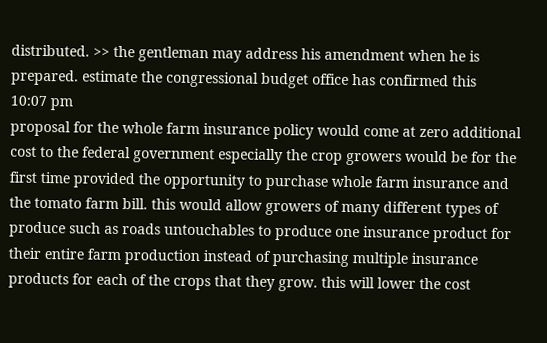distributed. >> the gentleman may address his amendment when he is prepared. estimate the congressional budget office has confirmed this
10:07 pm
proposal for the whole farm insurance policy would come at zero additional cost to the federal government especially the crop growers would be for the first time provided the opportunity to purchase whole farm insurance and the tomato farm bill. this would allow growers of many different types of produce such as roads untouchables to produce one insurance product for their entire farm production instead of purchasing multiple insurance products for each of the crops that they grow. this will lower the cost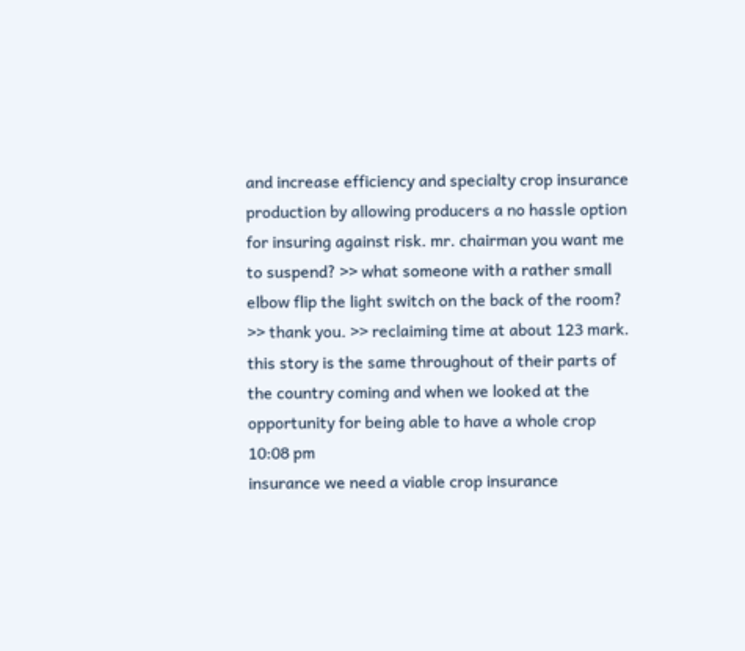and increase efficiency and specialty crop insurance production by allowing producers a no hassle option for insuring against risk. mr. chairman you want me to suspend? >> what someone with a rather small elbow flip the light switch on the back of the room? >> thank you. >> reclaiming time at about 123 mark. this story is the same throughout of their parts of the country coming and when we looked at the opportunity for being able to have a whole crop
10:08 pm
insurance we need a viable crop insurance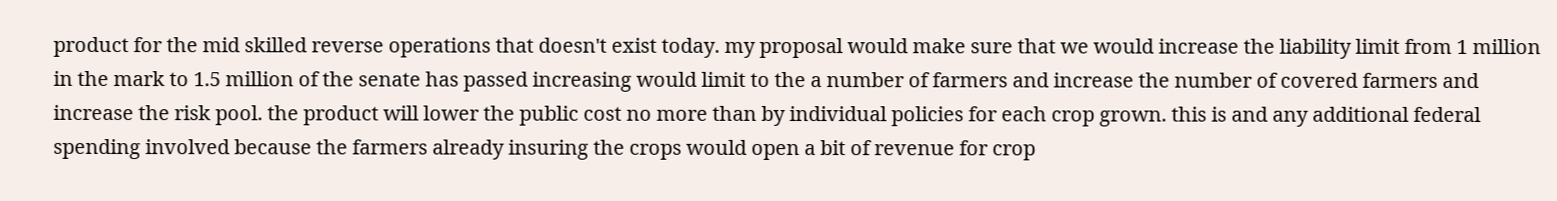product for the mid skilled reverse operations that doesn't exist today. my proposal would make sure that we would increase the liability limit from 1 million in the mark to 1.5 million of the senate has passed increasing would limit to the a number of farmers and increase the number of covered farmers and increase the risk pool. the product will lower the public cost no more than by individual policies for each crop grown. this is and any additional federal spending involved because the farmers already insuring the crops would open a bit of revenue for crop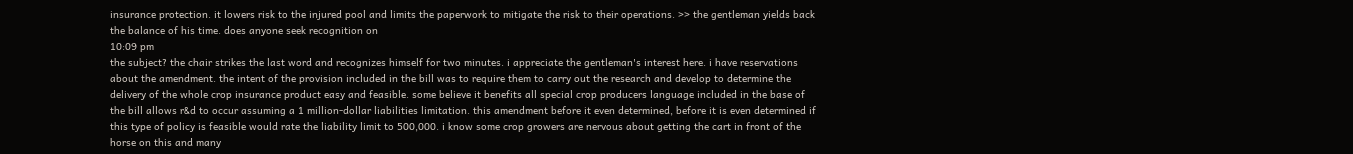insurance protection. it lowers risk to the injured pool and limits the paperwork to mitigate the risk to their operations. >> the gentleman yields back the balance of his time. does anyone seek recognition on
10:09 pm
the subject? the chair strikes the last word and recognizes himself for two minutes. i appreciate the gentleman's interest here. i have reservations about the amendment. the intent of the provision included in the bill was to require them to carry out the research and develop to determine the delivery of the whole crop insurance product easy and feasible. some believe it benefits all special crop producers language included in the base of the bill allows r&d to occur assuming a 1 million-dollar liabilities limitation. this amendment before it even determined, before it is even determined if this type of policy is feasible would rate the liability limit to 500,000. i know some crop growers are nervous about getting the cart in front of the horse on this and many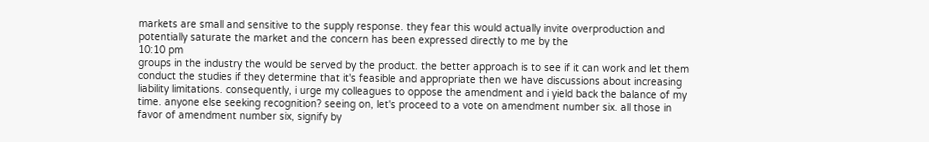markets are small and sensitive to the supply response. they fear this would actually invite overproduction and potentially saturate the market and the concern has been expressed directly to me by the
10:10 pm
groups in the industry the would be served by the product. the better approach is to see if it can work and let them conduct the studies if they determine that it's feasible and appropriate then we have discussions about increasing liability limitations. consequently, i urge my colleagues to oppose the amendment and i yield back the balance of my time. anyone else seeking recognition? seeing on, let's proceed to a vote on amendment number six. all those in favor of amendment number six, signify by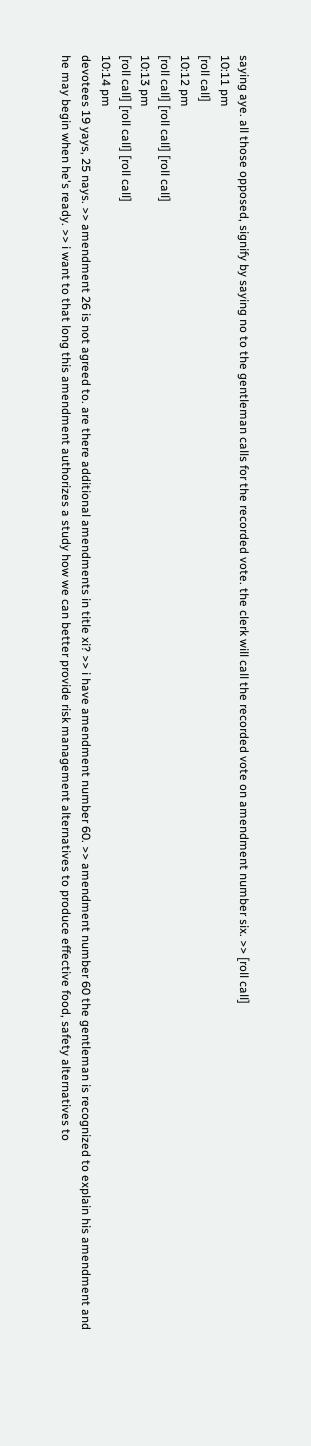saying aye. all those opposed, signify by saying no to the gentleman calls for the recorded vote. the clerk will call the recorded vote on amendment number six. >> [roll call]
10:11 pm
[roll call]
10:12 pm
[roll call] [roll call] [roll call]
10:13 pm
[roll call] [roll call] [roll call]
10:14 pm
devotees 19 yays, 25 nays. >> amendment 26 is not agreed to. are there additional amendments in title xi? >> i have amendment number 60. >> amendment number 60 the gentleman is recognized to explain his amendment and he may begin when he's ready. >> i want to that long this amendment authorizes a study how we can better provide risk management alternatives to produce effective food, safety alternatives to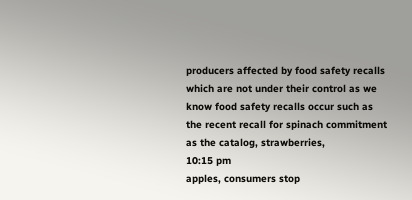producers affected by food safety recalls which are not under their control as we know food safety recalls occur such as the recent recall for spinach commitment as the catalog, strawberries,
10:15 pm
apples, consumers stop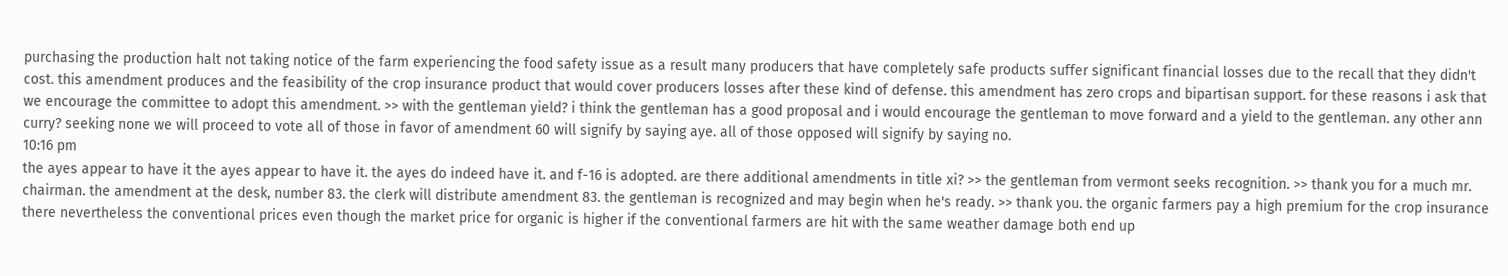purchasing the production halt not taking notice of the farm experiencing the food safety issue as a result many producers that have completely safe products suffer significant financial losses due to the recall that they didn't cost. this amendment produces and the feasibility of the crop insurance product that would cover producers losses after these kind of defense. this amendment has zero crops and bipartisan support. for these reasons i ask that we encourage the committee to adopt this amendment. >> with the gentleman yield? i think the gentleman has a good proposal and i would encourage the gentleman to move forward and a yield to the gentleman. any other ann curry? seeking none we will proceed to vote all of those in favor of amendment 60 will signify by saying aye. all of those opposed will signify by saying no.
10:16 pm
the ayes appear to have it the ayes appear to have it. the ayes do indeed have it. and f-16 is adopted. are there additional amendments in title xi? >> the gentleman from vermont seeks recognition. >> thank you for a much mr. chairman. the amendment at the desk, number 83. the clerk will distribute amendment 83. the gentleman is recognized and may begin when he's ready. >> thank you. the organic farmers pay a high premium for the crop insurance there nevertheless the conventional prices even though the market price for organic is higher if the conventional farmers are hit with the same weather damage both end up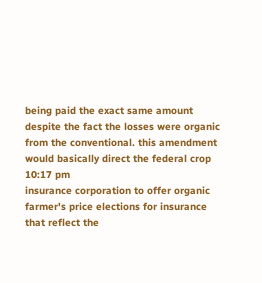being paid the exact same amount despite the fact the losses were organic from the conventional. this amendment would basically direct the federal crop
10:17 pm
insurance corporation to offer organic farmer's price elections for insurance that reflect the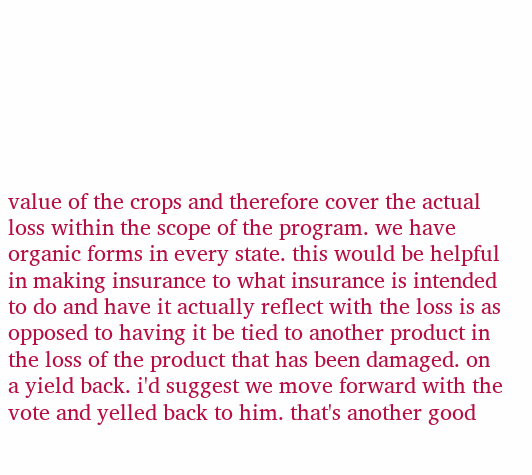value of the crops and therefore cover the actual loss within the scope of the program. we have organic forms in every state. this would be helpful in making insurance to what insurance is intended to do and have it actually reflect with the loss is as opposed to having it be tied to another product in the loss of the product that has been damaged. on a yield back. i'd suggest we move forward with the vote and yelled back to him. that's another good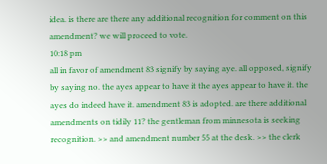idea. is there are there any additional recognition for comment on this amendment? we will proceed to vote.
10:18 pm
all in favor of amendment 83 signify by saying aye. all opposed, signify by saying no. the ayes appear to have it the ayes appear to have it. the ayes do indeed have it. amendment 83 is adopted. are there additional amendments on tidily 11? the gentleman from minnesota is seeking recognition. >> and amendment number 55 at the desk. >> the clerk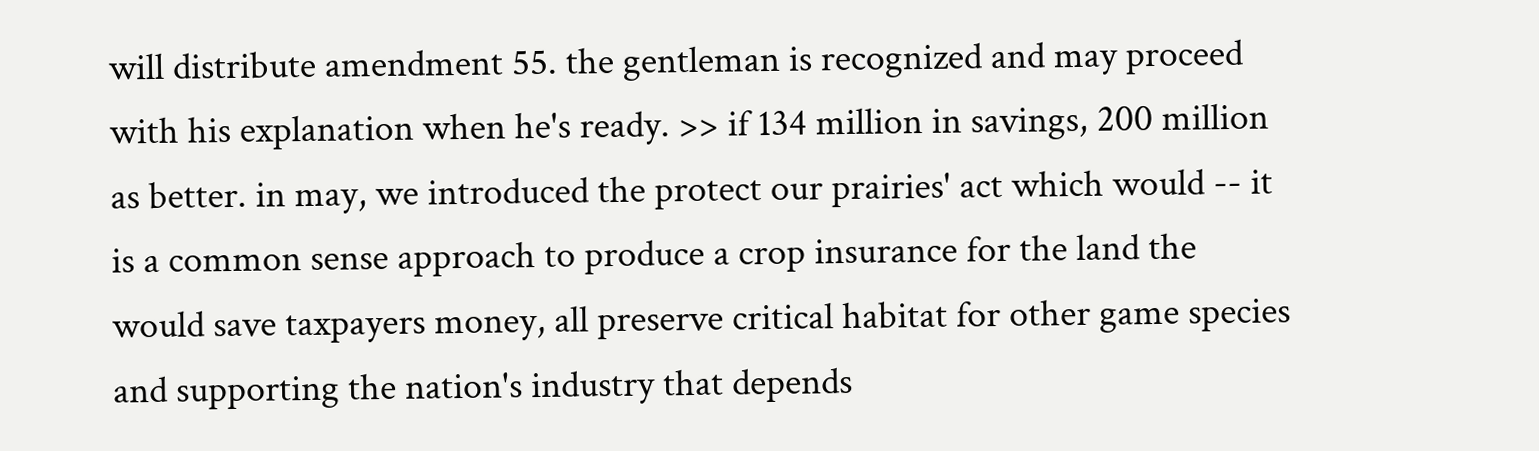will distribute amendment 55. the gentleman is recognized and may proceed with his explanation when he's ready. >> if 134 million in savings, 200 million as better. in may, we introduced the protect our prairies' act which would -- it is a common sense approach to produce a crop insurance for the land the would save taxpayers money, all preserve critical habitat for other game species and supporting the nation's industry that depends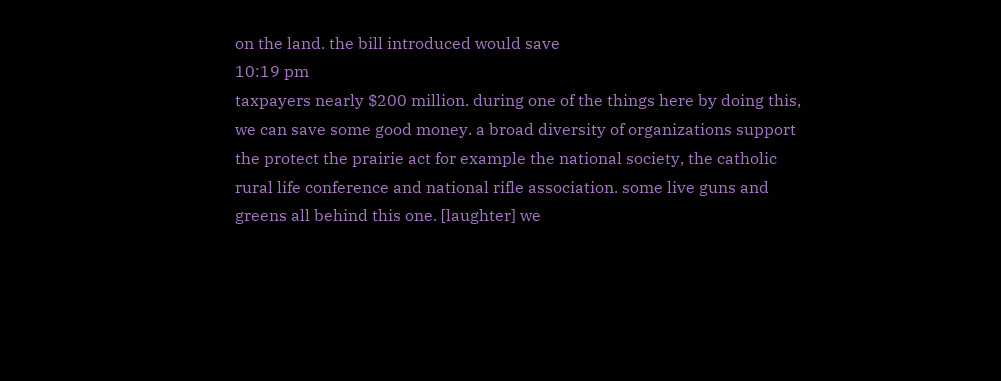on the land. the bill introduced would save
10:19 pm
taxpayers nearly $200 million. during one of the things here by doing this, we can save some good money. a broad diversity of organizations support the protect the prairie act for example the national society, the catholic rural life conference and national rifle association. some live guns and greens all behind this one. [laughter] we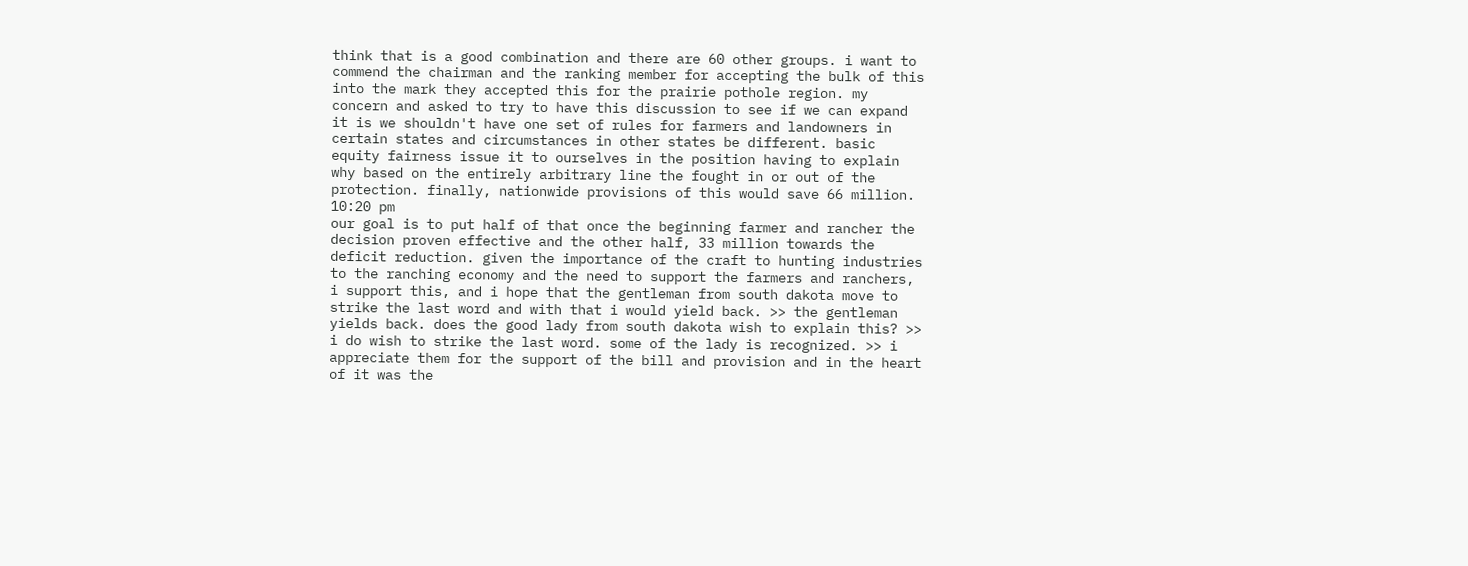think that is a good combination and there are 60 other groups. i want to commend the chairman and the ranking member for accepting the bulk of this into the mark they accepted this for the prairie pothole region. my concern and asked to try to have this discussion to see if we can expand it is we shouldn't have one set of rules for farmers and landowners in certain states and circumstances in other states be different. basic equity fairness issue it to ourselves in the position having to explain why based on the entirely arbitrary line the fought in or out of the protection. finally, nationwide provisions of this would save 66 million.
10:20 pm
our goal is to put half of that once the beginning farmer and rancher the decision proven effective and the other half, 33 million towards the deficit reduction. given the importance of the craft to hunting industries to the ranching economy and the need to support the farmers and ranchers, i support this, and i hope that the gentleman from south dakota move to strike the last word and with that i would yield back. >> the gentleman yields back. does the good lady from south dakota wish to explain this? >> i do wish to strike the last word. some of the lady is recognized. >> i appreciate them for the support of the bill and provision and in the heart of it was the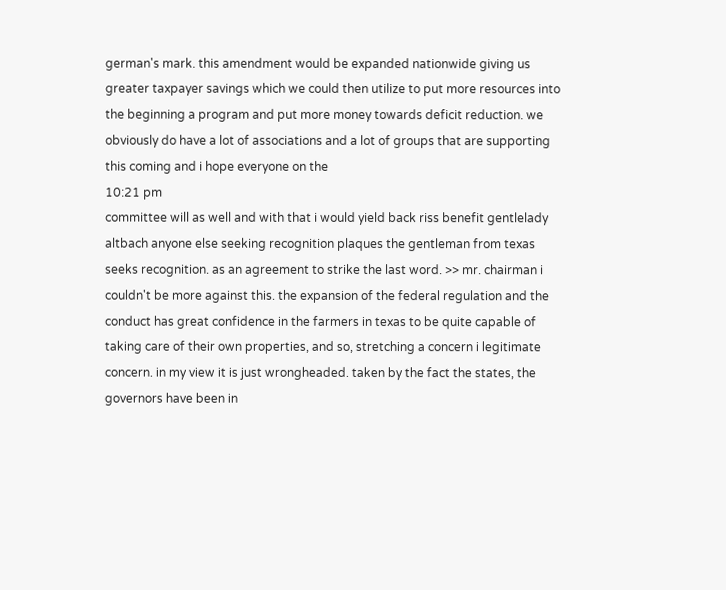german's mark. this amendment would be expanded nationwide giving us greater taxpayer savings which we could then utilize to put more resources into the beginning a program and put more money towards deficit reduction. we obviously do have a lot of associations and a lot of groups that are supporting this coming and i hope everyone on the
10:21 pm
committee will as well and with that i would yield back riss benefit gentlelady altbach anyone else seeking recognition plaques the gentleman from texas seeks recognition. as an agreement to strike the last word. >> mr. chairman i couldn't be more against this. the expansion of the federal regulation and the conduct has great confidence in the farmers in texas to be quite capable of taking care of their own properties, and so, stretching a concern i legitimate concern. in my view it is just wrongheaded. taken by the fact the states, the governors have been in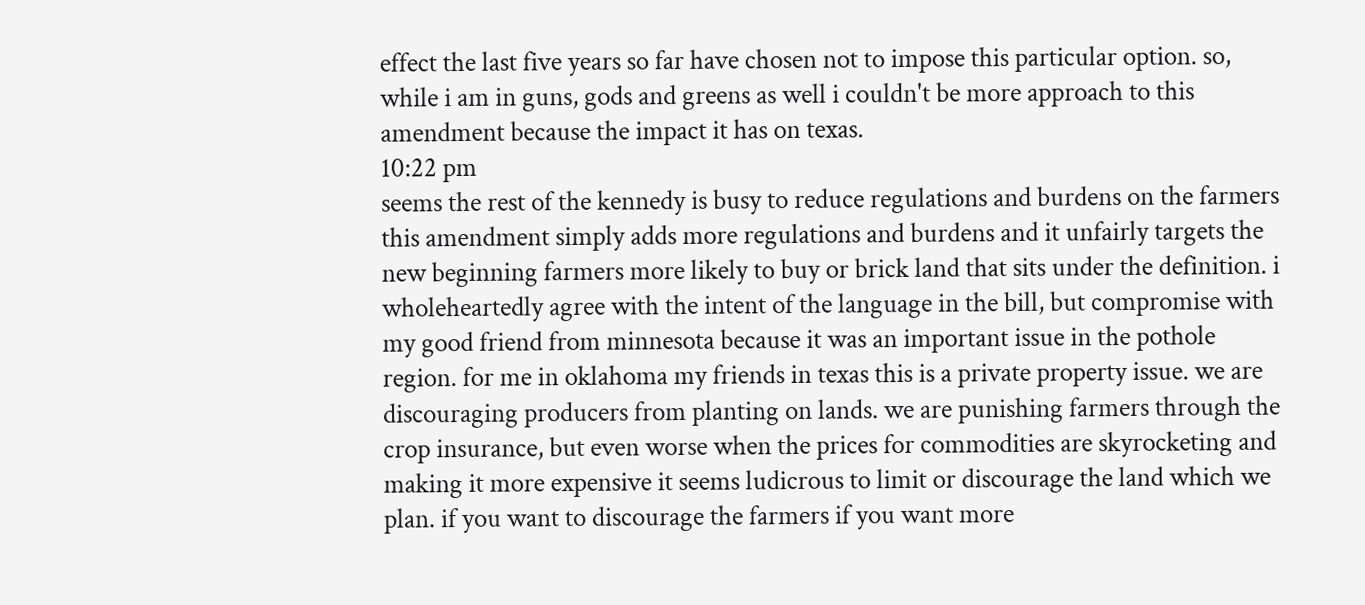effect the last five years so far have chosen not to impose this particular option. so, while i am in guns, gods and greens as well i couldn't be more approach to this amendment because the impact it has on texas.
10:22 pm
seems the rest of the kennedy is busy to reduce regulations and burdens on the farmers this amendment simply adds more regulations and burdens and it unfairly targets the new beginning farmers more likely to buy or brick land that sits under the definition. i wholeheartedly agree with the intent of the language in the bill, but compromise with my good friend from minnesota because it was an important issue in the pothole region. for me in oklahoma my friends in texas this is a private property issue. we are discouraging producers from planting on lands. we are punishing farmers through the crop insurance, but even worse when the prices for commodities are skyrocketing and making it more expensive it seems ludicrous to limit or discourage the land which we plan. if you want to discourage the farmers if you want more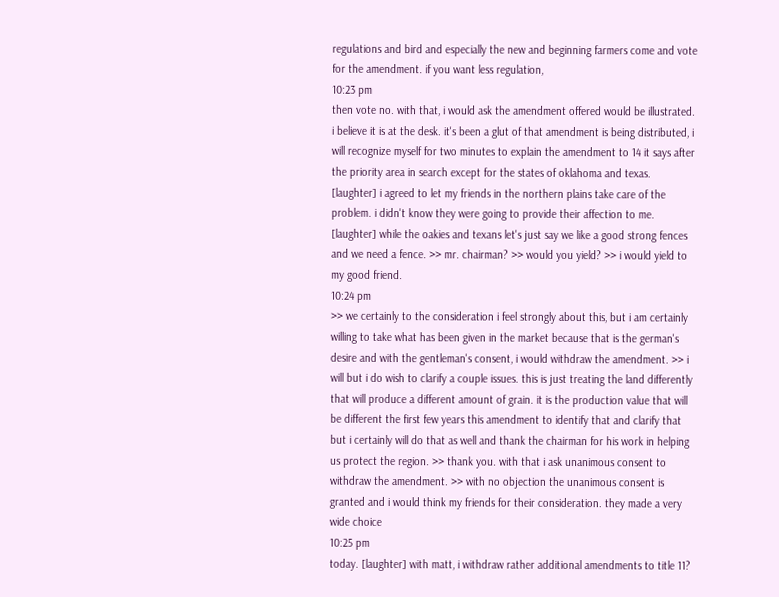regulations and bird and especially the new and beginning farmers come and vote for the amendment. if you want less regulation,
10:23 pm
then vote no. with that, i would ask the amendment offered would be illustrated. i believe it is at the desk. it's been a glut of that amendment is being distributed, i will recognize myself for two minutes to explain the amendment to 14 it says after the priority area in search except for the states of oklahoma and texas. [laughter] i agreed to let my friends in the northern plains take care of the problem. i didn't know they were going to provide their affection to me. [laughter] while the oakies and texans let's just say we like a good strong fences and we need a fence. >> mr. chairman? >> would you yield? >> i would yield to my good friend.
10:24 pm
>> we certainly to the consideration i feel strongly about this, but i am certainly willing to take what has been given in the market because that is the german's desire and with the gentleman's consent, i would withdraw the amendment. >> i will but i do wish to clarify a couple issues. this is just treating the land differently that will produce a different amount of grain. it is the production value that will be different the first few years this amendment to identify that and clarify that but i certainly will do that as well and thank the chairman for his work in helping us protect the region. >> thank you. with that i ask unanimous consent to withdraw the amendment. >> with no objection the unanimous consent is granted and i would think my friends for their consideration. they made a very wide choice
10:25 pm
today. [laughter] with matt, i withdraw rather additional amendments to title 11?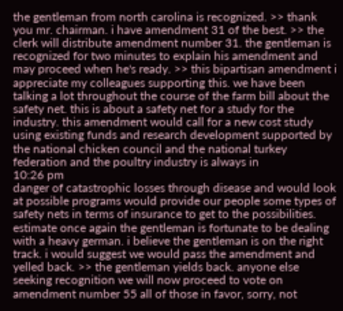the gentleman from north carolina is recognized. >> thank you mr. chairman. i have amendment 31 of the best. >> the clerk will distribute amendment number 31. the gentleman is recognized for two minutes to explain his amendment and may proceed when he's ready. >> this bipartisan amendment i appreciate my colleagues supporting this. we have been talking a lot throughout the course of the farm bill about the safety net. this is about a safety net for a study for the industry. this amendment would call for a new cost study using existing funds and research development supported by the national chicken council and the national turkey federation and the poultry industry is always in
10:26 pm
danger of catastrophic losses through disease and would look at possible programs would provide our people some types of safety nets in terms of insurance to get to the possibilities. estimate once again the gentleman is fortunate to be dealing with a heavy german. i believe the gentleman is on the right track. i would suggest we would pass the amendment and yelled back. >> the gentleman yields back. anyone else seeking recognition we will now proceed to vote on amendment number 55 all of those in favor, sorry, not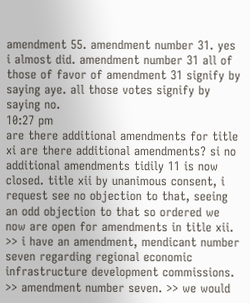amendment 55. amendment number 31. yes i almost did. amendment number 31 all of those of favor of amendment 31 signify by saying aye. all those votes signify by saying no.
10:27 pm
are there additional amendments for title xi are there additional amendments? si no additional amendments tidily 11 is now closed. title xii by unanimous consent, i request see no objection to that, seeing an odd objection to that so ordered we now are open for amendments in title xii. >> i have an amendment, mendicant number seven regarding regional economic infrastructure development commissions. >> amendment number seven. >> we would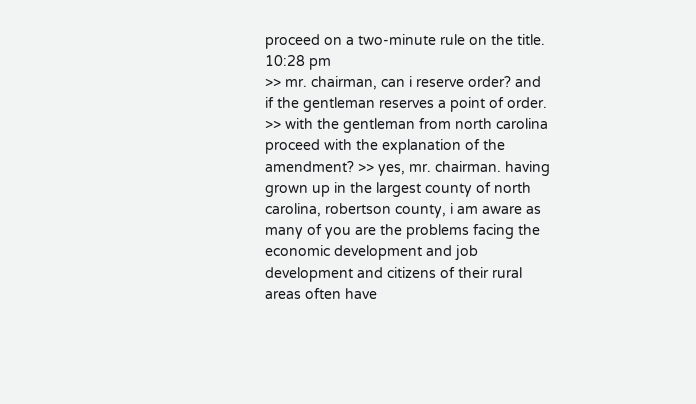proceed on a two-minute rule on the title.
10:28 pm
>> mr. chairman, can i reserve order? and if the gentleman reserves a point of order. >> with the gentleman from north carolina proceed with the explanation of the amendment? >> yes, mr. chairman. having grown up in the largest county of north carolina, robertson county, i am aware as many of you are the problems facing the economic development and job development and citizens of their rural areas often have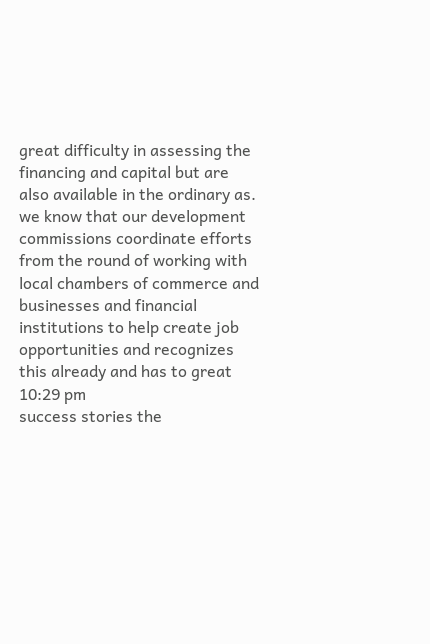great difficulty in assessing the financing and capital but are also available in the ordinary as. we know that our development commissions coordinate efforts from the round of working with local chambers of commerce and businesses and financial institutions to help create job opportunities and recognizes this already and has to great
10:29 pm
success stories the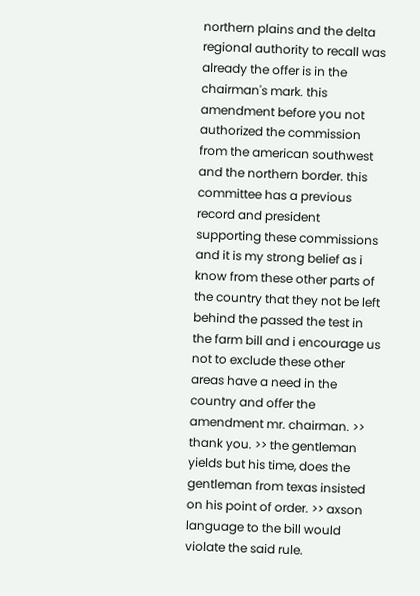northern plains and the delta regional authority to recall was already the offer is in the chairman's mark. this amendment before you not authorized the commission from the american southwest and the northern border. this committee has a previous record and president supporting these commissions and it is my strong belief as i know from these other parts of the country that they not be left behind the passed the test in the farm bill and i encourage us not to exclude these other areas have a need in the country and offer the amendment mr. chairman. >> thank you. >> the gentleman yields but his time, does the gentleman from texas insisted on his point of order. >> axson language to the bill would violate the said rule.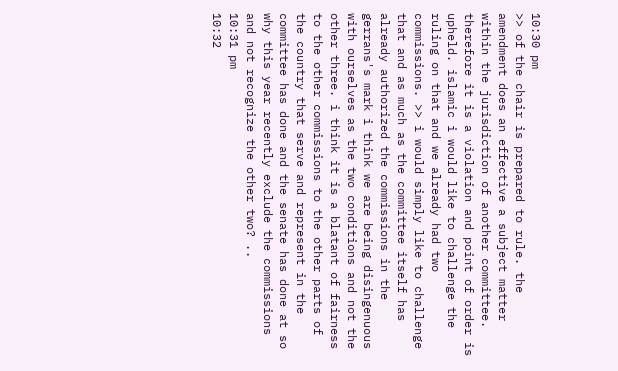10:30 pm
>> of the chair is prepared to rule. the amendment does an effective a subject matter within the jurisdiction of another committee. therefore it is a violation and point of order is upheld. islamic i would like to challenge the ruling on that and we already had two commissions. >> i would simply like to challenge that and as much as the committee itself has already authorized the commissions in the gerrans's mark i think we are being disingenuous with ourselves as the two conditions and not the other three. i think it is a blatant of fairness to the other commissions to the other parts of the country that serve and represent in the committee has done and the senate has done at so why this year recently exclude the commissions and not recognize the other two? ..
10:31 pm
10:32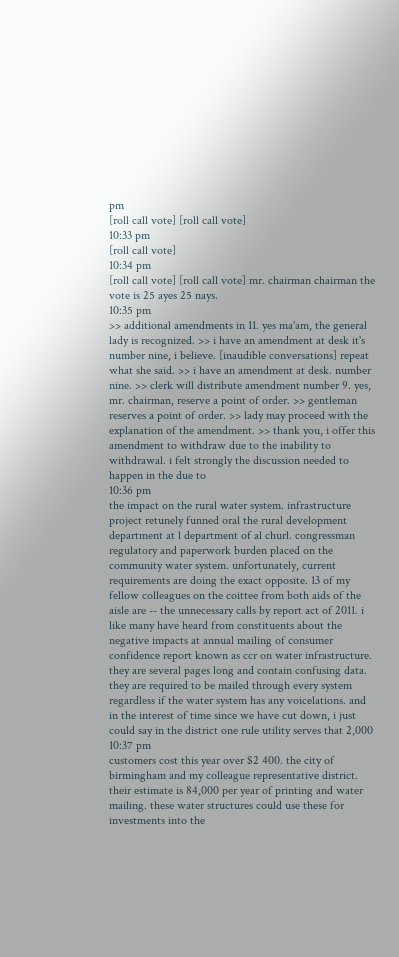pm
[roll call vote] [roll call vote]
10:33 pm
[roll call vote]
10:34 pm
[roll call vote] [roll call vote] mr. chairman chairman the vote is 25 ayes 25 nays.
10:35 pm
>> additional amendments in 11. yes ma'am, the general lady is recognized. >> i have an amendment at desk it's number nine, i believe. [inaudible conversations] repeat what she said. >> i have an amendment at desk. number nine. >> clerk will distribute amendment number 9. yes, mr. chairman, reserve a point of order. >> gentleman reserves a point of order. >> lady may proceed with the explanation of the amendment. >> thank you, i offer this amendment to withdraw due to the inability to withdrawal. i felt strongly the discussion needed to happen in the due to
10:36 pm
the impact on the rural water system. infrastructure project retunely funned oral the rural development department at l department of al churl. congressman regulatory and paperwork burden placed on the community water system. unfortunately, current requirements are doing the exact opposite. 13 of my fellow colleagues on the coittee from both aids of the aisle are -- the unnecessary calls by report act of 2011. i like many have heard from constituents about the negative impacts at annual mailing of consumer confidence report known as ccr on water infrastructure. they are several pages long and contain confusing data. they are required to be mailed through every system regardless if the water system has any voicelations. and in the interest of time since we have cut down, i just could say in the district one rule utility serves that 2,000
10:37 pm
customers cost this year over $2 400. the city of birmingham and my colleague representative district. their estimate is 84,000 per year of printing and water mailing. these water structures could use these for investments into the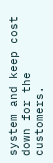system and keep cost down for the customers.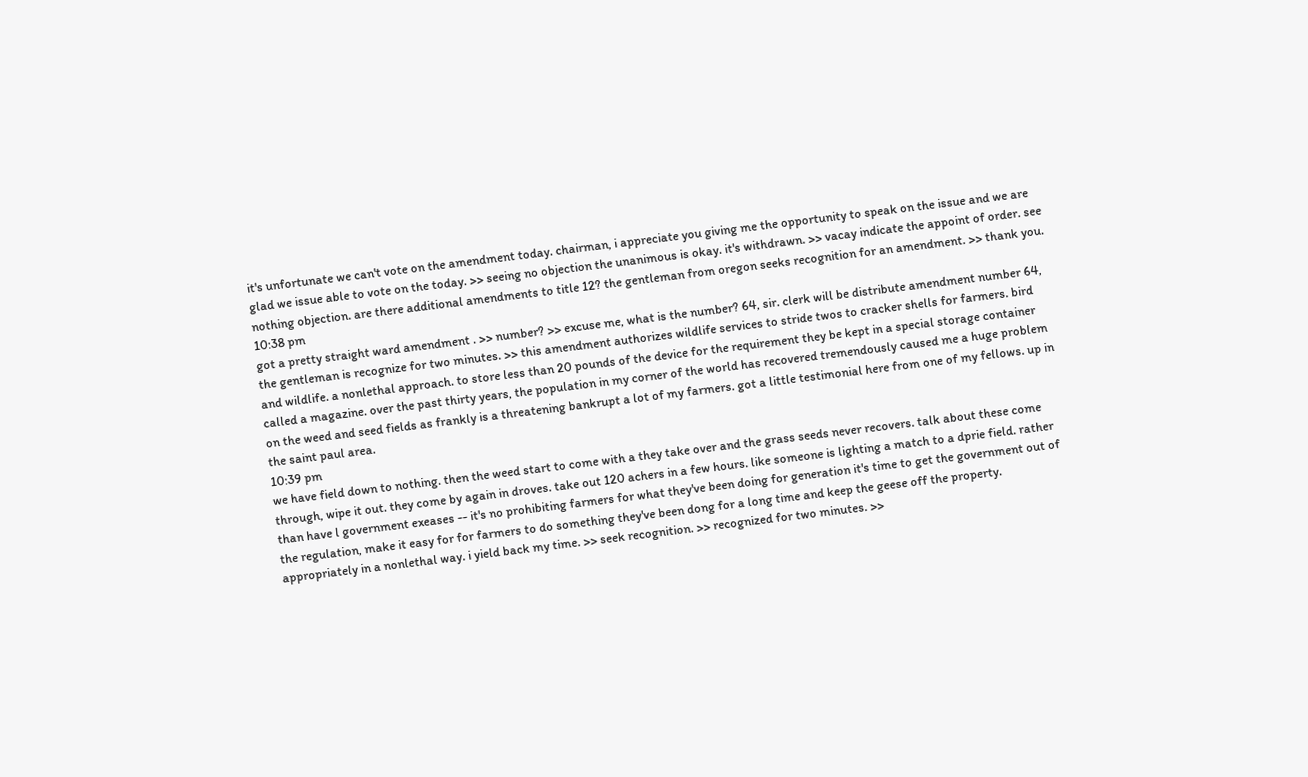it's unfortunate we can't vote on the amendment today. chairman, i appreciate you giving me the opportunity to speak on the issue and we are glad we issue able to vote on the today. >> seeing no objection the unanimous is okay. it's withdrawn. >> vacay indicate the appoint of order. see nothing objection. are there additional amendments to title 12? the gentleman from oregon seeks recognition for an amendment. >> thank you.
10:38 pm
got a pretty straight ward amendment . >> number? >> excuse me, what is the number? 64, sir. clerk will be distribute amendment number 64, the gentleman is recognize for two minutes. >> this amendment authorizes wildlife services to stride twos to cracker shells for farmers. bird and wildlife. a nonlethal approach. to store less than 20 pounds of the device for the requirement they be kept in a special storage container called a magazine. over the past thirty years, the population in my corner of the world has recovered tremendously caused me a huge problem on the weed and seed fields as frankly is a threatening bankrupt a lot of my farmers. got a little testimonial here from one of my fellows. up in the saint paul area.
10:39 pm
we have field down to nothing. then the weed start to come with a they take over and the grass seeds never recovers. talk about these come through, wipe it out. they come by again in droves. take out 120 achers in a few hours. like someone is lighting a match to a dprie field. rather than have l government exeases -- it's no prohibiting farmers for what they've been doing for generation it's time to get the government out of the regulation, make it easy for for farmers to do something they've been dong for a long time and keep the geese off the property. appropriately in a nonlethal way. i yield back my time. >> seek recognition. >> recognized for two minutes. >>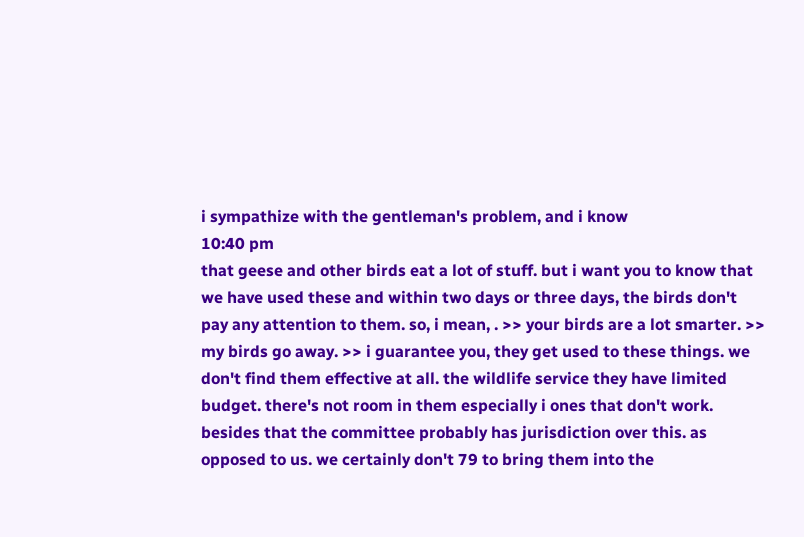i sympathize with the gentleman's problem, and i know
10:40 pm
that geese and other birds eat a lot of stuff. but i want you to know that we have used these and within two days or three days, the birds don't pay any attention to them. so, i mean, . >> your birds are a lot smarter. >> my birds go away. >> i guarantee you, they get used to these things. we don't find them effective at all. the wildlife service they have limited budget. there's not room in them especially i ones that don't work. besides that the committee probably has jurisdiction over this. as opposed to us. we certainly don't 79 to bring them into the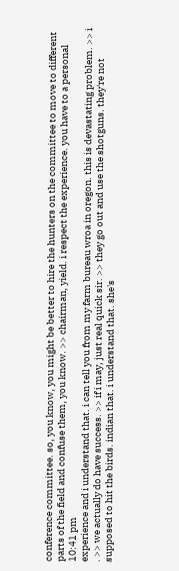conference committee. so, you know, you might be better to hire the hunters on the committee to move to different parts of the field and confuse them, you know. >> chairman, yield. i respect the experience. you have to a personal
10:41 pm
experience and i understand that. i can tell you from my farm bureau wroa in oregon. this is devastating problem. >> i . >> we actually do have success. >> if i may, just real quick sir. >> they go out and use the shotguns. they're not supposed to hit the birds. indian that. i understand that. she's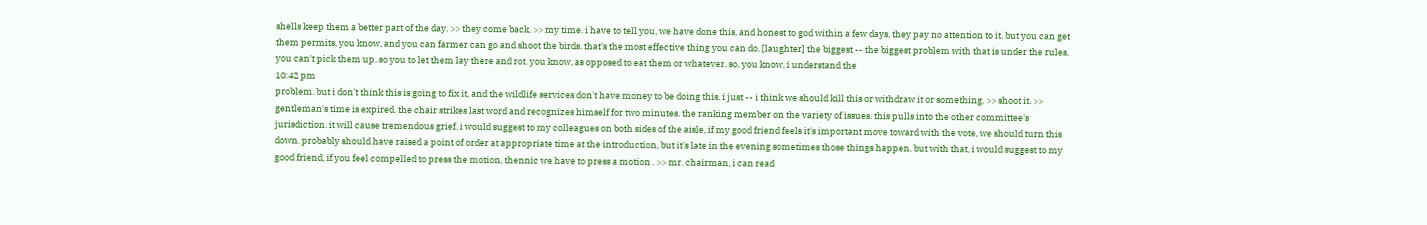shells keep them a better part of the day. >> they come back. >> my time. i have to tell you, we have done this, and honest to god within a few days, they pay no attention to it. but you can get them permits, you know, and you can farmer can go and shoot the birds. that's the most effective thing you can do. [laughter] the biggest -- the biggest problem with that is under the rules, you can't pick them up. so you to let them lay there and rot. you know, as opposed to eat them or whatever. so, you know, i understand the
10:42 pm
problem. but i don't think this is going to fix it, and the wildlife services don't have money to be doing this. i just -- i think we should kill this or withdraw it or something. >> shoot it. >> gentleman's time is expired. the chair strikes last word and recognizes himself for two minutes. the ranking member on the variety of issues. this pulls into the other committee's jurisdiction. it will cause tremendous grief. i would suggest to my colleagues on both sides of the aisle, if my good friend feels it's important move toward with the vote, we should turn this down. probably should have raised a point of order at appropriate time at the introduction, but it's late in the evening sometimes those things happen. but with that, i would suggest to my good friend, if you feel compelled to press the motion, thennic we have to press a motion . >> mr. chairman, i can read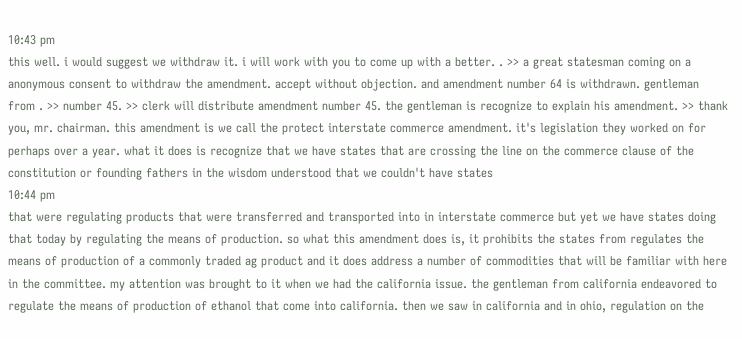10:43 pm
this well. i would suggest we withdraw it. i will work with you to come up with a better. . >> a great statesman coming on a anonymous consent to withdraw the amendment. accept without objection. and amendment number 64 is withdrawn. gentleman from . >> number 45. >> clerk will distribute amendment number 45. the gentleman is recognize to explain his amendment. >> thank you, mr. chairman. this amendment is we call the protect interstate commerce amendment. it's legislation they worked on for perhaps over a year. what it does is recognize that we have states that are crossing the line on the commerce clause of the constitution or founding fathers in the wisdom understood that we couldn't have states
10:44 pm
that were regulating products that were transferred and transported into in interstate commerce but yet we have states doing that today by regulating the means of production. so what this amendment does is, it prohibits the states from regulates the means of production of a commonly traded ag product and it does address a number of commodities that will be familiar with here in the committee. my attention was brought to it when we had the california issue. the gentleman from california endeavored to regulate the means of production of ethanol that come into california. then we saw in california and in ohio, regulation on the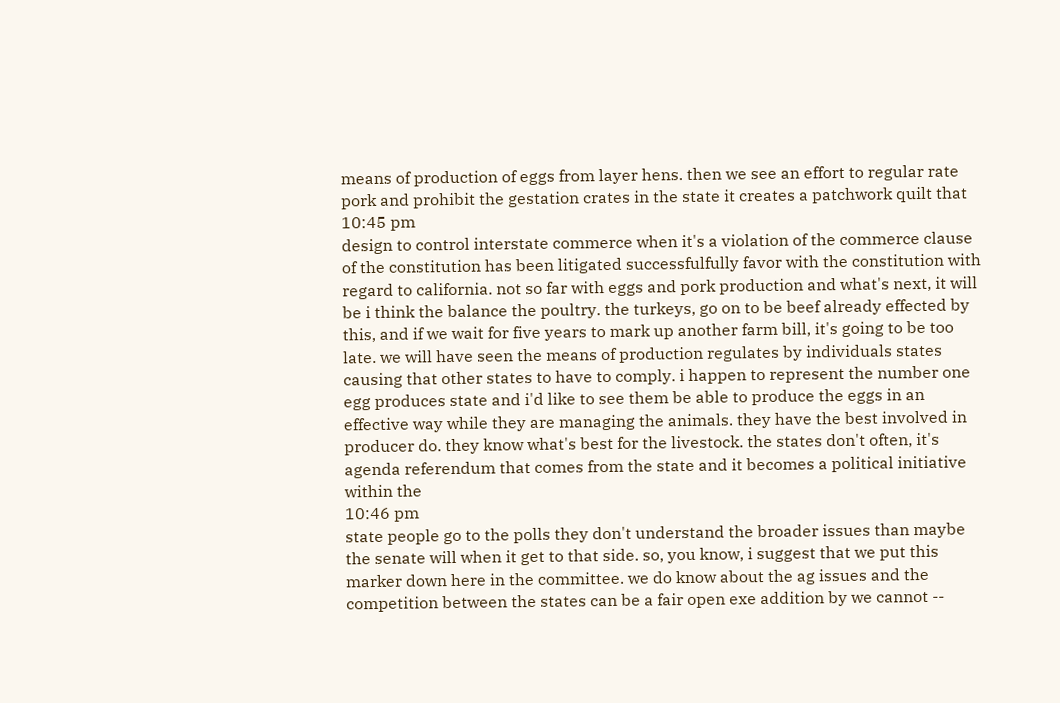means of production of eggs from layer hens. then we see an effort to regular rate pork and prohibit the gestation crates in the state it creates a patchwork quilt that
10:45 pm
design to control interstate commerce when it's a violation of the commerce clause of the constitution has been litigated successfulfully favor with the constitution with regard to california. not so far with eggs and pork production and what's next, it will be i think the balance the poultry. the turkeys, go on to be beef already effected by this, and if we wait for five years to mark up another farm bill, it's going to be too late. we will have seen the means of production regulates by individuals states causing that other states to have to comply. i happen to represent the number one egg produces state and i'd like to see them be able to produce the eggs in an effective way while they are managing the animals. they have the best involved in producer do. they know what's best for the livestock. the states don't often, it's agenda referendum that comes from the state and it becomes a political initiative within the
10:46 pm
state people go to the polls they don't understand the broader issues than maybe the senate will when it get to that side. so, you know, i suggest that we put this marker down here in the committee. we do know about the ag issues and the competition between the states can be a fair open exe addition by we cannot --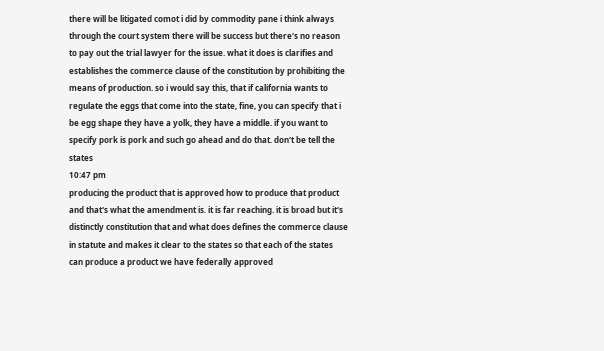there will be litigated comot i did by commodity pane i think always through the court system there will be success but there's no reason to pay out the trial lawyer for the issue. what it does is clarifies and establishes the commerce clause of the constitution by prohibiting the means of production. so i would say this, that if california wants to regulate the eggs that come into the state, fine, you can specify that i be egg shape they have a yolk, they have a middle. if you want to specify pork is pork and such go ahead and do that. don't be tell the states
10:47 pm
producing the product that is approved how to produce that product and that's what the amendment is. it is far reaching. it is broad but it's distinctly constitution that and what does defines the commerce clause in statute and makes it clear to the states so that each of the states can produce a product we have federally approved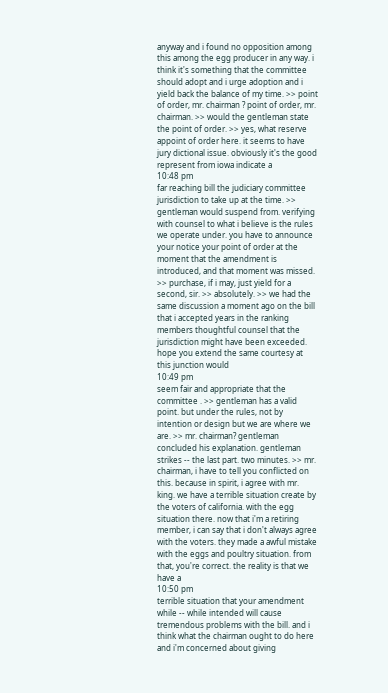anyway and i found no opposition among this among the egg producer in any way. i think it's something that the committee should adopt and i urge adoption and i yield back the balance of my time. >> point of order, mr. chairman ? point of order, mr. chairman. >> would the gentleman state the point of order. >> yes, what reserve appoint of order here. it seems to have jury dictional issue. obviously it's the good represent from iowa indicate a
10:48 pm
far reaching bill the judiciary committee jurisdiction to take up at the time. >> gentleman would suspend from. verifying with counsel to what i believe is the rules we operate under. you have to announce your notice your point of order at the moment that the amendment is introduced, and that moment was missed. >> purchase, if i may, just yield for a second, sir. >> absolutely. >> we had the same discussion a moment ago on the bill that i accepted years in the ranking members thoughtful counsel that the jurisdiction might have been exceeded. hope you extend the same courtesy at this junction would
10:49 pm
seem fair and appropriate that the committee . >> gentleman has a valid point. but under the rules, not by intention or design but we are where we are. >> mr. chairman? gentleman concluded his explanation. gentleman strikes -- the last part. two minutes. >> mr. chairman, i have to tell you conflicted on this. because in spirit, i agree with mr. king. we have a terrible situation create by the voters of california. with the egg situation there. now that i'm a retiring member, i can say that i don't always agree with the voters. they made a awful mistake with the eggs and poultry situation. from that, you're correct. the reality is that we have a
10:50 pm
terrible situation that your amendment while -- while intended will cause tremendous problems with the bill. and i think what the chairman ought to do here and i'm concerned about giving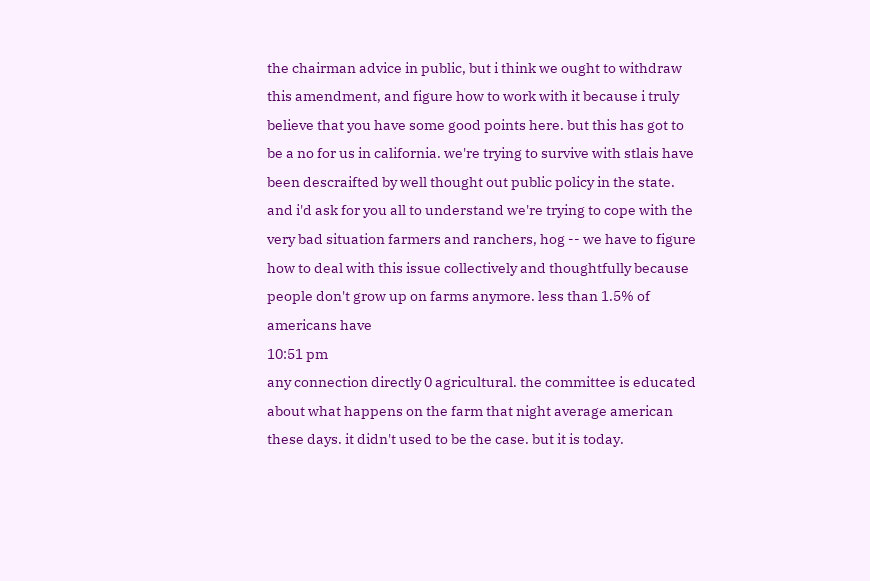the chairman advice in public, but i think we ought to withdraw this amendment, and figure how to work with it because i truly believe that you have some good points here. but this has got to be a no for us in california. we're trying to survive with stlais have been descraifted by well thought out public policy in the state. and i'd ask for you all to understand we're trying to cope with the very bad situation farmers and ranchers, hog -- we have to figure how to deal with this issue collectively and thoughtfully because people don't grow up on farms anymore. less than 1.5% of americans have
10:51 pm
any connection directly 0 agricultural. the committee is educated about what happens on the farm that night average american these days. it didn't used to be the case. but it is today.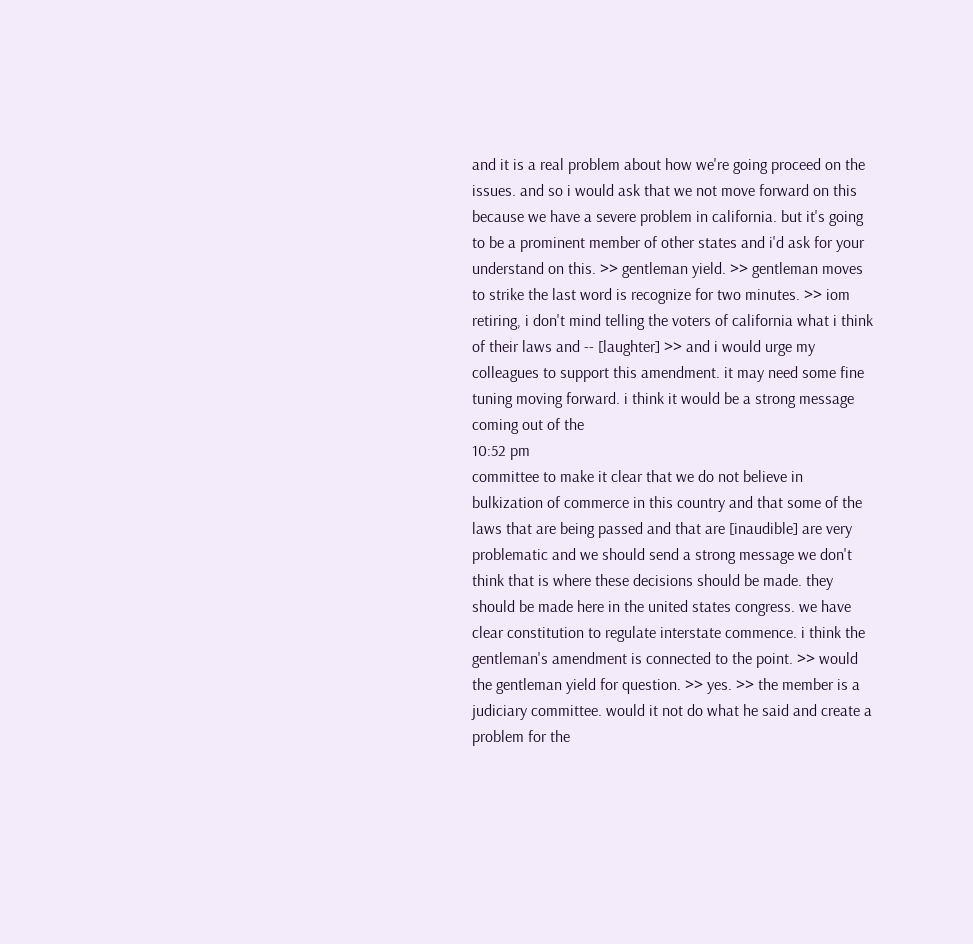and it is a real problem about how we're going proceed on the issues. and so i would ask that we not move forward on this because we have a severe problem in california. but it's going to be a prominent member of other states and i'd ask for your understand on this. >> gentleman yield. >> gentleman moves to strike the last word is recognize for two minutes. >> iom retiring, i don't mind telling the voters of california what i think of their laws and -- [laughter] >> and i would urge my colleagues to support this amendment. it may need some fine tuning moving forward. i think it would be a strong message coming out of the
10:52 pm
committee to make it clear that we do not believe in bulkization of commerce in this country and that some of the laws that are being passed and that are [inaudible] are very problematic and we should send a strong message we don't think that is where these decisions should be made. they should be made here in the united states congress. we have clear constitution to regulate interstate commence. i think the gentleman's amendment is connected to the point. >> would the gentleman yield for question. >> yes. >> the member is a judiciary committee. would it not do what he said and create a problem for the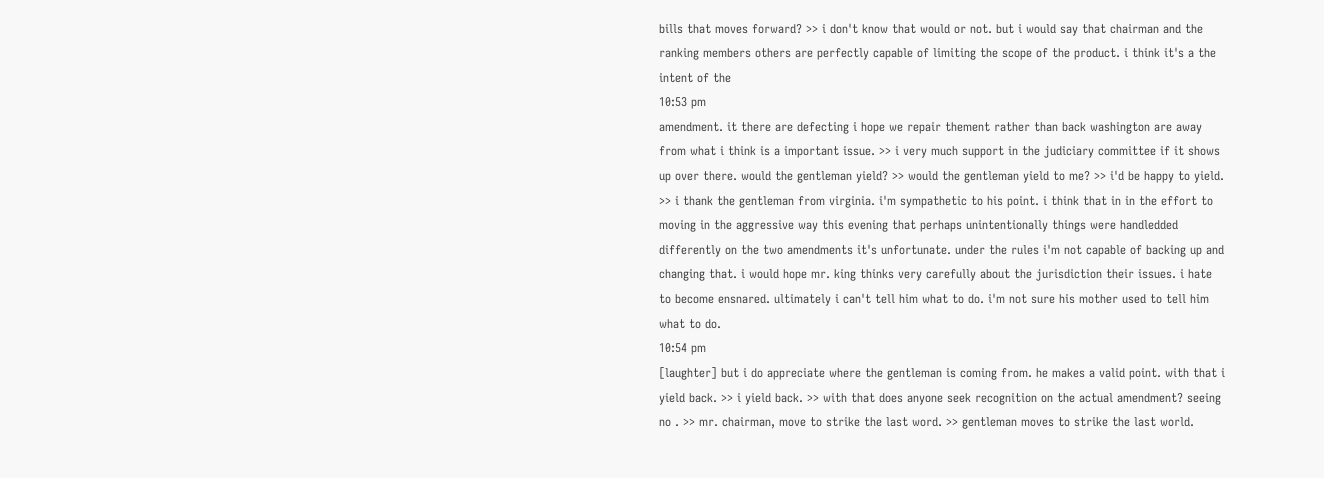bills that moves forward? >> i don't know that would or not. but i would say that chairman and the ranking members others are perfectly capable of limiting the scope of the product. i think it's a the intent of the
10:53 pm
amendment. it there are defecting i hope we repair thement rather than back washington are away from what i think is a important issue. >> i very much support in the judiciary committee if it shows up over there. would the gentleman yield? >> would the gentleman yield to me? >> i'd be happy to yield. >> i thank the gentleman from virginia. i'm sympathetic to his point. i think that in in the effort to moving in the aggressive way this evening that perhaps unintentionally things were handledded differently on the two amendments it's unfortunate. under the rules i'm not capable of backing up and changing that. i would hope mr. king thinks very carefully about the jurisdiction their issues. i hate to become ensnared. ultimately i can't tell him what to do. i'm not sure his mother used to tell him what to do.
10:54 pm
[laughter] but i do appreciate where the gentleman is coming from. he makes a valid point. with that i yield back. >> i yield back. >> with that does anyone seek recognition on the actual amendment? seeing no . >> mr. chairman, move to strike the last word. >> gentleman moves to strike the last world.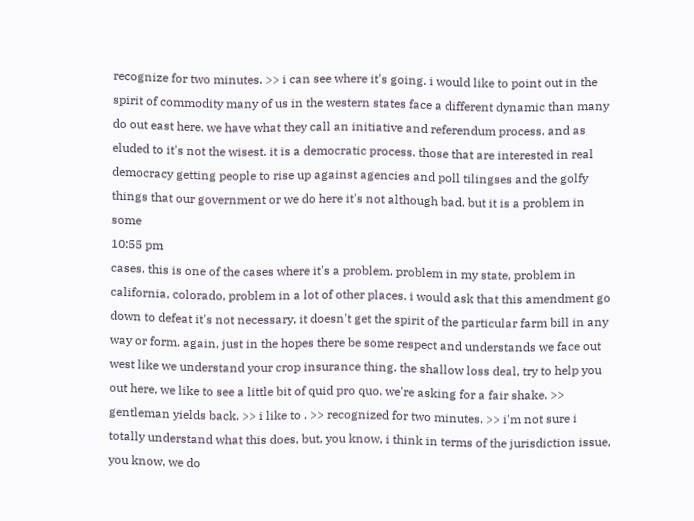recognize for two minutes. >> i can see where it's going. i would like to point out in the spirit of commodity many of us in the western states face a different dynamic than many do out east here. we have what they call an initiative and referendum process. and as eluded to it's not the wisest. it is a democratic process. those that are interested in real democracy getting people to rise up against agencies and poll tilingses and the golfy things that our government or we do here it's not although bad. but it is a problem in some
10:55 pm
cases. this is one of the cases where it's a problem. problem in my state, problem in california, colorado, problem in a lot of other places. i would ask that this amendment go down to defeat it's not necessary, it doesn't get the spirit of the particular farm bill in any way or form. again, just in the hopes there be some respect and understands we face out west like we understand your crop insurance thing. the shallow loss deal, try to help you out here, we like to see a little bit of quid pro quo. we're asking for a fair shake. >> gentleman yields back. >> i like to . >> recognized for two minutes. >> i'm not sure i totally understand what this does, but, you know, i think in terms of the jurisdiction issue, you know, we do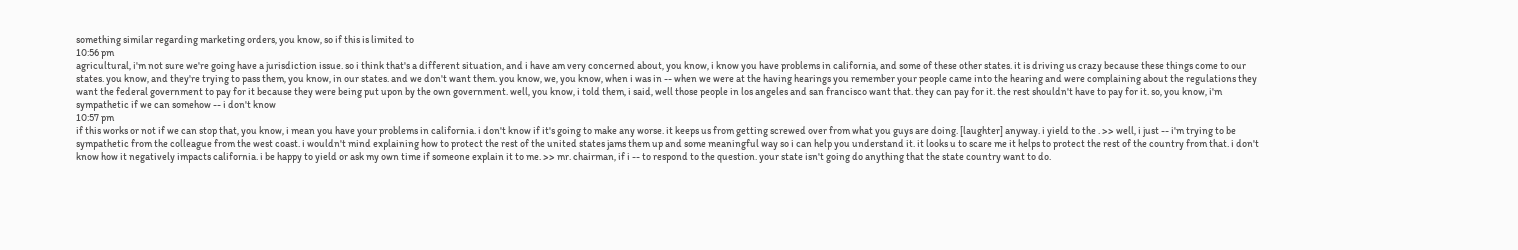something similar regarding marketing orders, you know, so if this is limited to
10:56 pm
agricultural, i'm not sure we're going have a jurisdiction issue. so i think that's a different situation, and i have am very concerned about, you know, i know you have problems in california, and some of these other states. it is driving us crazy because these things come to our states. you know, and they're trying to pass them, you know, in our states. and we don't want them. you know, we, you know, when i was in -- when we were at the having hearings you remember your people came into the hearing and were complaining about the regulations they want the federal government to pay for it because they were being put upon by the own government. well, you know, i told them, i said, well those people in los angeles and san francisco want that. they can pay for it. the rest shouldn't have to pay for it. so, you know, i'm sympathetic if we can somehow -- i don't know
10:57 pm
if this works or not if we can stop that, you know, i mean you have your problems in california. i don't know if it's going to make any worse. it keeps us from getting screwed over from what you guys are doing. [laughter] anyway. i yield to the . >> well, i just -- i'm trying to be sympathetic from the colleague from the west coast. i wouldn't mind explaining how to protect the rest of the united states jams them up and some meaningful way so i can help you understand it. it looks u to scare me it helps to protect the rest of the country from that. i don't know how it negatively impacts california. i be happy to yield or ask my own time if someone explain it to me. >> mr. chairman, if i -- to respond to the question. your state isn't going do anything that the state country want to do.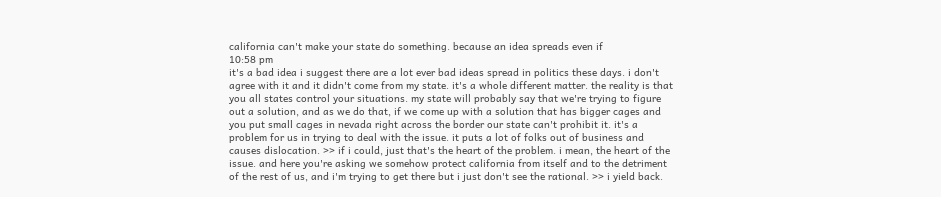california can't make your state do something. because an idea spreads even if
10:58 pm
it's a bad idea i suggest there are a lot ever bad ideas spread in politics these days. i don't agree with it and it didn't come from my state. it's a whole different matter. the reality is that you all states control your situations. my state will probably say that we're trying to figure out a solution, and as we do that, if we come up with a solution that has bigger cages and you put small cages in nevada right across the border our state can't prohibit it. it's a problem for us in trying to deal with the issue. it puts a lot of folks out of business and causes dislocation. >> if i could, just that's the heart of the problem. i mean, the heart of the issue. and here you're asking we somehow protect california from itself and to the detriment of the rest of us, and i'm trying to get there but i just don't see the rational. >> i yield back.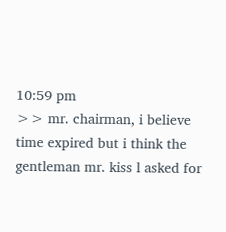10:59 pm
>> mr. chairman, i believe time expired but i think the gentleman mr. kiss l asked for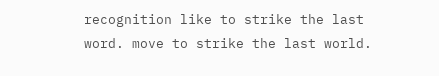recognition like to strike the last word. move to strike the last world.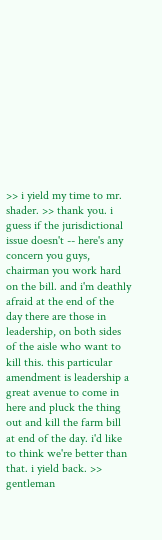>> i yield my time to mr. shader. >> thank you. i guess if the jurisdictional issue doesn't -- here's any concern you guys, chairman you work hard on the bill. and i'm deathly afraid at the end of the day there are those in leadership, on both sides of the aisle who want to kill this. this particular amendment is leadership a great avenue to come in here and pluck the thing out and kill the farm bill at end of the day. i'd like to think we're better than that. i yield back. >> gentleman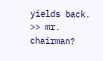yields back. >> mr. chairman?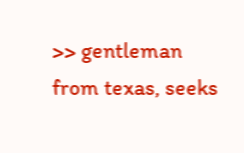>> gentleman from texas, seeks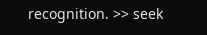recognition. >> seek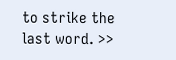to strike the last word. >>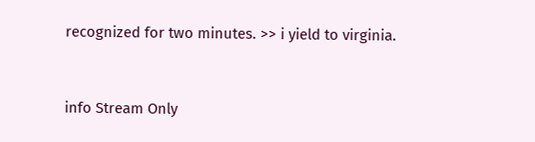recognized for two minutes. >> i yield to virginia.


info Stream Only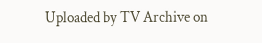Uploaded by TV Archive on